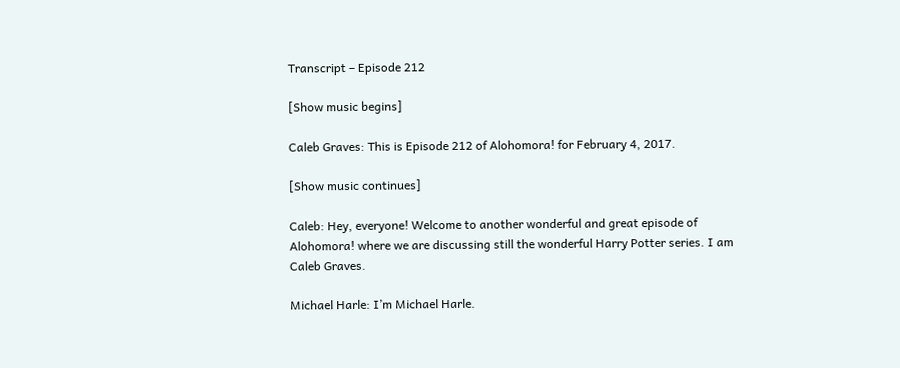Transcript – Episode 212

[Show music begins]

Caleb Graves: This is Episode 212 of Alohomora! for February 4, 2017.

[Show music continues]

Caleb: Hey, everyone! Welcome to another wonderful and great episode of Alohomora! where we are discussing still the wonderful Harry Potter series. I am Caleb Graves.

Michael Harle: I’m Michael Harle.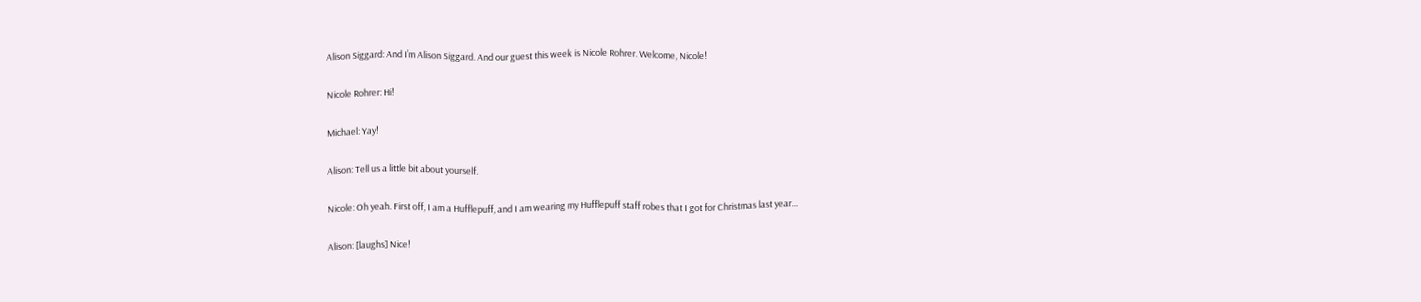Alison Siggard: And I’m Alison Siggard. And our guest this week is Nicole Rohrer. Welcome, Nicole!

Nicole Rohrer: Hi!

Michael: Yay!

Alison: Tell us a little bit about yourself.

Nicole: Oh yeah. First off, I am a Hufflepuff, and I am wearing my Hufflepuff staff robes that I got for Christmas last year…

Alison: [laughs] Nice!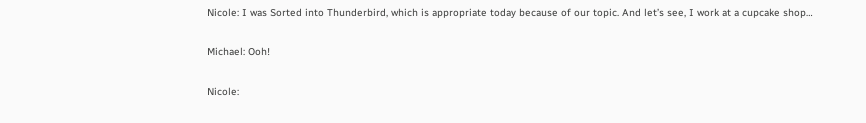Nicole: I was Sorted into Thunderbird, which is appropriate today because of our topic. And let’s see, I work at a cupcake shop…

Michael: Ooh!

Nicole: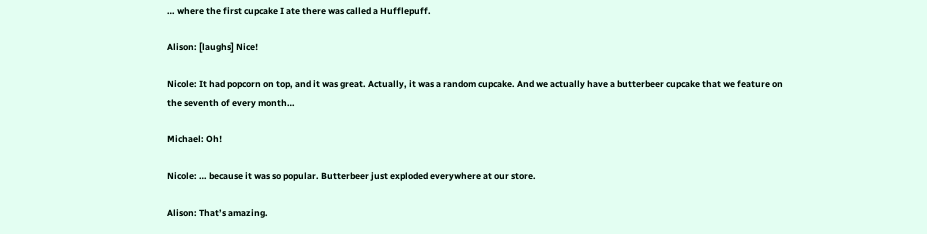… where the first cupcake I ate there was called a Hufflepuff.

Alison: [laughs] Nice!

Nicole: It had popcorn on top, and it was great. Actually, it was a random cupcake. And we actually have a butterbeer cupcake that we feature on the seventh of every month…

Michael: Oh!

Nicole: … because it was so popular. Butterbeer just exploded everywhere at our store.

Alison: That’s amazing.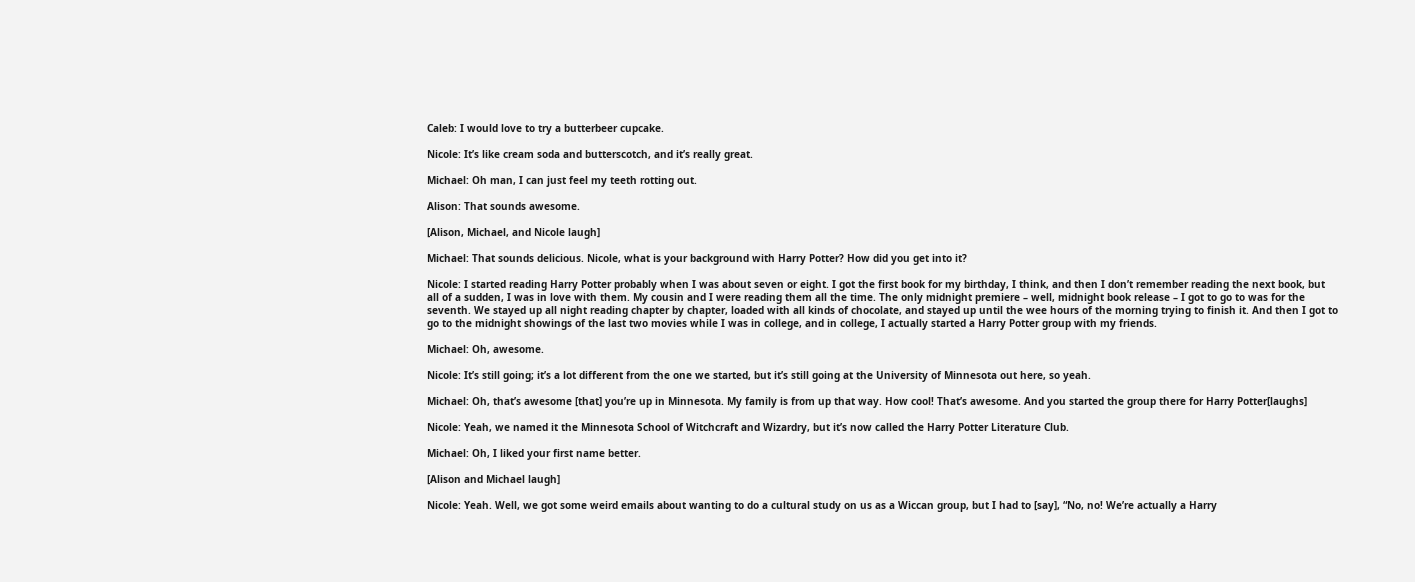Caleb: I would love to try a butterbeer cupcake.

Nicole: It’s like cream soda and butterscotch, and it’s really great.

Michael: Oh man, I can just feel my teeth rotting out.

Alison: That sounds awesome.

[Alison, Michael, and Nicole laugh]

Michael: That sounds delicious. Nicole, what is your background with Harry Potter? How did you get into it?

Nicole: I started reading Harry Potter probably when I was about seven or eight. I got the first book for my birthday, I think, and then I don’t remember reading the next book, but all of a sudden, I was in love with them. My cousin and I were reading them all the time. The only midnight premiere – well, midnight book release – I got to go to was for the seventh. We stayed up all night reading chapter by chapter, loaded with all kinds of chocolate, and stayed up until the wee hours of the morning trying to finish it. And then I got to go to the midnight showings of the last two movies while I was in college, and in college, I actually started a Harry Potter group with my friends.

Michael: Oh, awesome.

Nicole: It’s still going; it’s a lot different from the one we started, but it’s still going at the University of Minnesota out here, so yeah.

Michael: Oh, that’s awesome [that] you’re up in Minnesota. My family is from up that way. How cool! That’s awesome. And you started the group there for Harry Potter[laughs]

Nicole: Yeah, we named it the Minnesota School of Witchcraft and Wizardry, but it’s now called the Harry Potter Literature Club.

Michael: Oh, I liked your first name better.

[Alison and Michael laugh]

Nicole: Yeah. Well, we got some weird emails about wanting to do a cultural study on us as a Wiccan group, but I had to [say], “No, no! We’re actually a Harry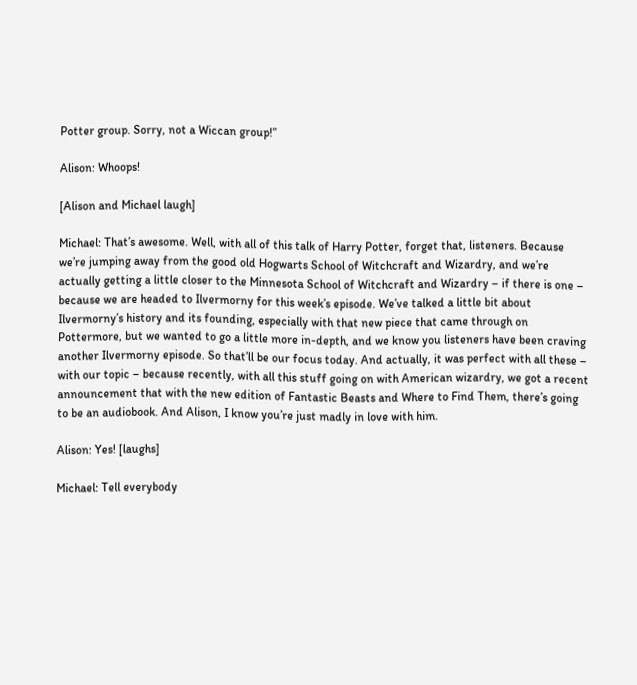Potter group. Sorry, not a Wiccan group!”

Alison: Whoops!

[Alison and Michael laugh]

Michael: That’s awesome. Well, with all of this talk of Harry Potter, forget that, listeners. Because we’re jumping away from the good old Hogwarts School of Witchcraft and Wizardry, and we’re actually getting a little closer to the Minnesota School of Witchcraft and Wizardry – if there is one – because we are headed to Ilvermorny for this week’s episode. We’ve talked a little bit about Ilvermorny’s history and its founding, especially with that new piece that came through on Pottermore, but we wanted to go a little more in-depth, and we know you listeners have been craving another Ilvermorny episode. So that’ll be our focus today. And actually, it was perfect with all these – with our topic – because recently, with all this stuff going on with American wizardry, we got a recent announcement that with the new edition of Fantastic Beasts and Where to Find Them, there’s going to be an audiobook. And Alison, I know you’re just madly in love with him.

Alison: Yes! [laughs]

Michael: Tell everybody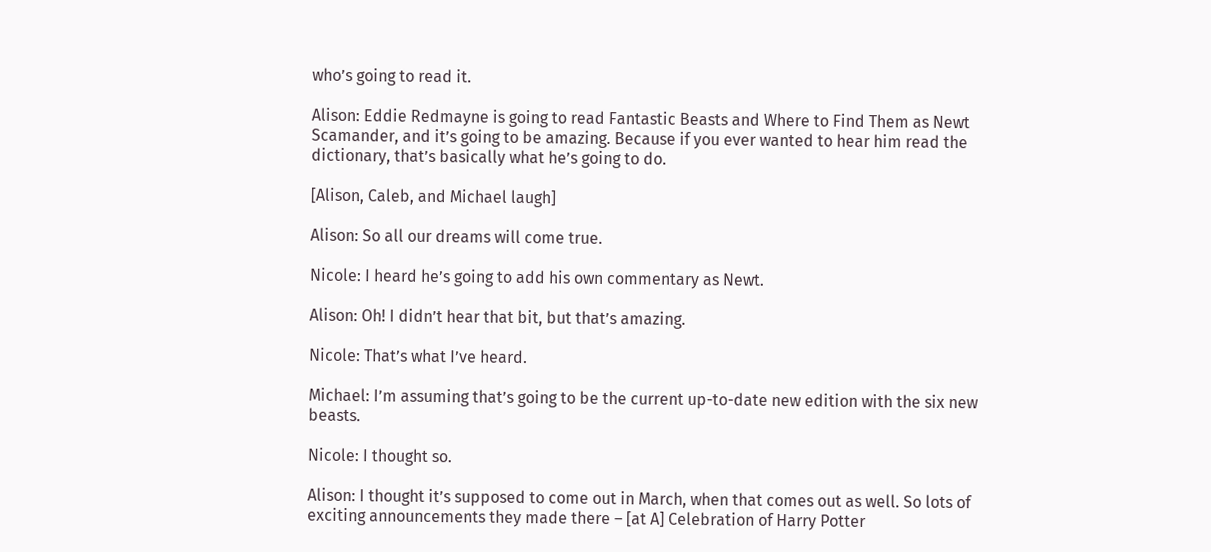who’s going to read it.

Alison: Eddie Redmayne is going to read Fantastic Beasts and Where to Find Them as Newt Scamander, and it’s going to be amazing. Because if you ever wanted to hear him read the dictionary, that’s basically what he’s going to do.

[Alison, Caleb, and Michael laugh]

Alison: So all our dreams will come true.

Nicole: I heard he’s going to add his own commentary as Newt.

Alison: Oh! I didn’t hear that bit, but that’s amazing.

Nicole: That’s what I’ve heard.

Michael: I’m assuming that’s going to be the current up-to-date new edition with the six new beasts.

Nicole: I thought so.

Alison: I thought it’s supposed to come out in March, when that comes out as well. So lots of exciting announcements they made there – [at A] Celebration of Harry Potter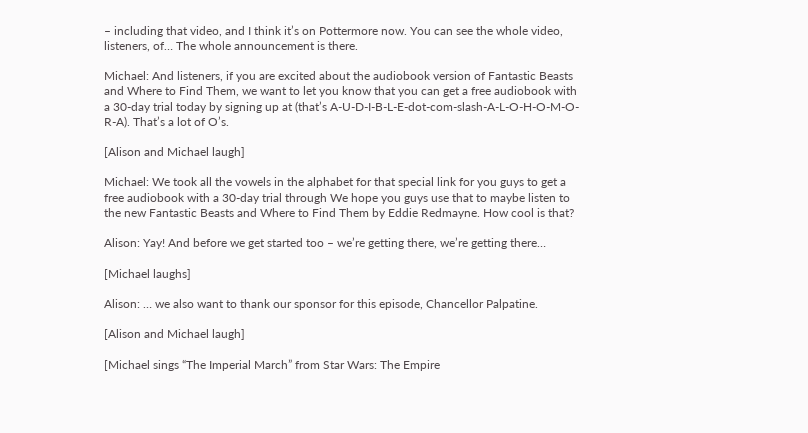– including that video, and I think it’s on Pottermore now. You can see the whole video, listeners, of… The whole announcement is there.

Michael: And listeners, if you are excited about the audiobook version of Fantastic Beasts and Where to Find Them, we want to let you know that you can get a free audiobook with a 30-day trial today by signing up at (that’s A-U-D-I-B-L-E-dot-com-slash-A-L-O-H-O-M-O-R-A). That’s a lot of O’s.

[Alison and Michael laugh]

Michael: We took all the vowels in the alphabet for that special link for you guys to get a free audiobook with a 30-day trial through We hope you guys use that to maybe listen to the new Fantastic Beasts and Where to Find Them by Eddie Redmayne. How cool is that?

Alison: Yay! And before we get started too – we’re getting there, we’re getting there…

[Michael laughs]

Alison: … we also want to thank our sponsor for this episode, Chancellor Palpatine.

[Alison and Michael laugh]

[Michael sings “The Imperial March” from Star Wars: The Empire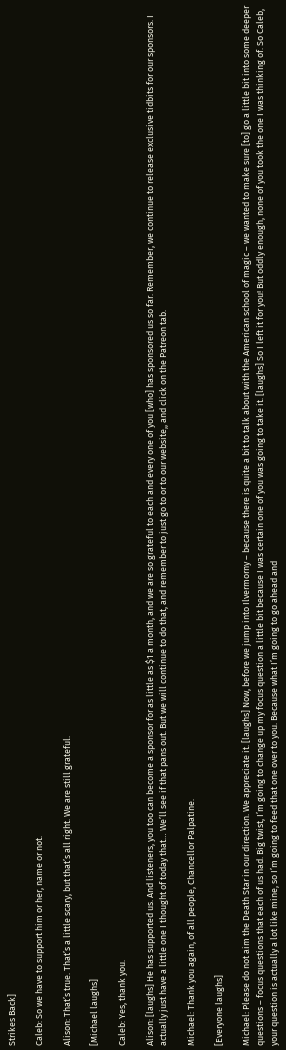Strikes Back]

Caleb: So we have to support him or her, name or not.

Alison: That’s true. That’s a little scary, but that’s all right. We are still grateful.

[Michael laughs]

Caleb: Yes, thank you.

Alison: [laughs] He has supported us. And listeners, you too can become a sponsor for as little as $1 a month, and we are so grateful to each and every one of you [who] has sponsored us so far. Remember, we continue to release exclusive tidbits for our sponsors. I actually just have a little one I thought of today that… We’ll see if that pans out. But we will continue to do that, and remember to just go to or to our website,, and click on the Patreon tab.

Michael: Thank you again, of all people, Chancellor Palpatine.

[Everyone laughs]

Michael: Please do not aim the Death Star in our direction. We appreciate it. [laughs] Now, before we jump into Ilvermorny – because there is quite a bit to talk about with the American school of magic – we wanted to make sure [to] go a little bit into some deeper questions – focus questions that each of us had. Big twist, I’m going to change up my focus question a little bit because I was certain one of you was going to take it. [laughs] So I left it for you! But oddly enough, none of you took the one I was thinking of. So Caleb, your question is actually a lot like mine, so I’m going to feed that one over to you. Because what I’m going to go ahead and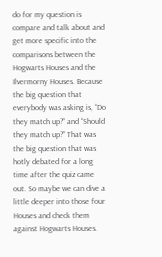do for my question is compare and talk about and get more specific into the comparisons between the Hogwarts Houses and the Ilvermorny Houses. Because the big question that everybody was asking is, “Do they match up?” and “Should they match up?” That was the big question that was hotly debated for a long time after the quiz came out. So maybe we can dive a little deeper into those four Houses and check them against Hogwarts Houses.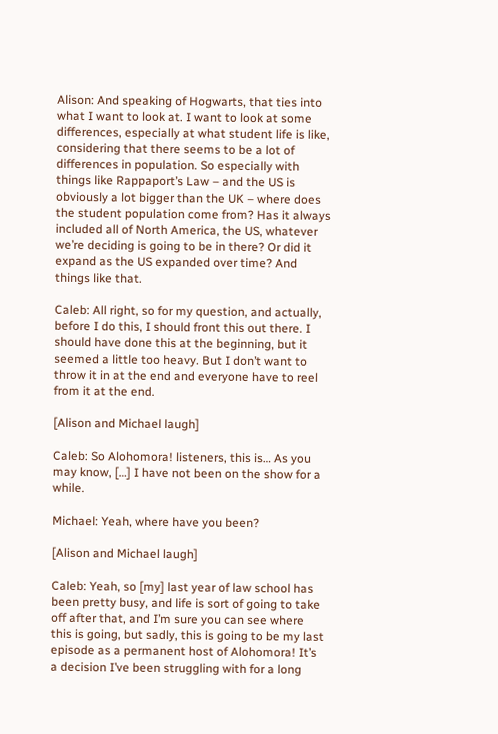Alison: And speaking of Hogwarts, that ties into what I want to look at. I want to look at some differences, especially at what student life is like, considering that there seems to be a lot of differences in population. So especially with things like Rappaport’s Law – and the US is obviously a lot bigger than the UK – where does the student population come from? Has it always included all of North America, the US, whatever we’re deciding is going to be in there? Or did it expand as the US expanded over time? And things like that.

Caleb: All right, so for my question, and actually, before I do this, I should front this out there. I should have done this at the beginning, but it seemed a little too heavy. But I don’t want to throw it in at the end and everyone have to reel from it at the end.

[Alison and Michael laugh]

Caleb: So Alohomora! listeners, this is… As you may know, […] I have not been on the show for a while.

Michael: Yeah, where have you been?

[Alison and Michael laugh]

Caleb: Yeah, so [my] last year of law school has been pretty busy, and life is sort of going to take off after that, and I’m sure you can see where this is going, but sadly, this is going to be my last episode as a permanent host of Alohomora! It’s a decision I’ve been struggling with for a long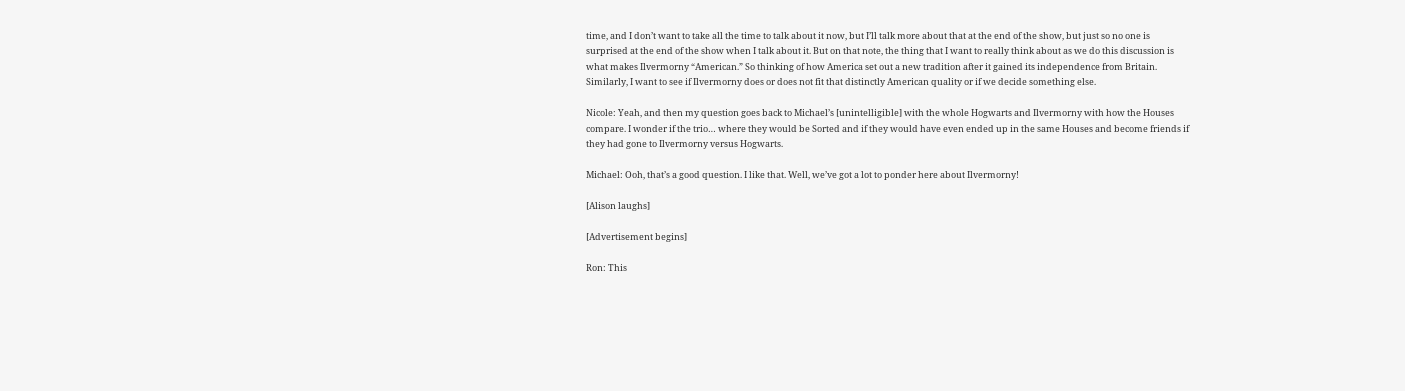time, and I don’t want to take all the time to talk about it now, but I’ll talk more about that at the end of the show, but just so no one is surprised at the end of the show when I talk about it. But on that note, the thing that I want to really think about as we do this discussion is what makes Ilvermorny “American.” So thinking of how America set out a new tradition after it gained its independence from Britain. Similarly, I want to see if Ilvermorny does or does not fit that distinctly American quality or if we decide something else.

Nicole: Yeah, and then my question goes back to Michael’s [unintelligible] with the whole Hogwarts and Ilvermorny with how the Houses compare. I wonder if the trio… where they would be Sorted and if they would have even ended up in the same Houses and become friends if they had gone to Ilvermorny versus Hogwarts.

Michael: Ooh, that’s a good question. I like that. Well, we’ve got a lot to ponder here about Ilvermorny!

[Alison laughs]

[Advertisement begins]

Ron: This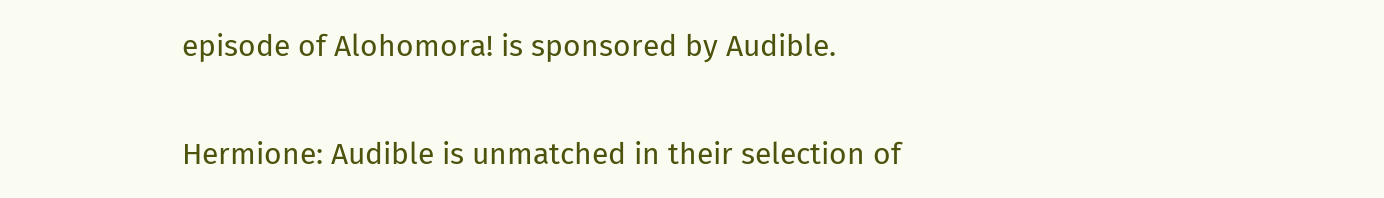episode of Alohomora! is sponsored by Audible.

Hermione: Audible is unmatched in their selection of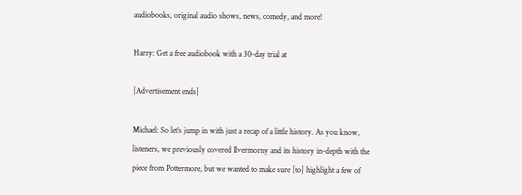audiobooks, original audio shows, news, comedy, and more!

Harry: Get a free audiobook with a 30-day trial at

[Advertisement ends]

Michael: So let’s jump in with just a recap of a little history. As you know, listeners, we previously covered Ilvermorny and its history in-depth with the piece from Pottermore, but we wanted to make sure [to] highlight a few of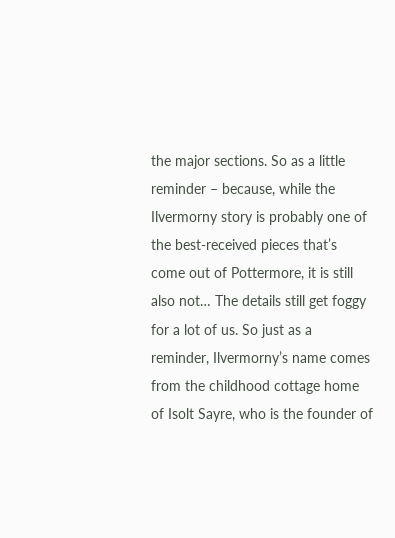the major sections. So as a little reminder – because, while the Ilvermorny story is probably one of the best-received pieces that’s come out of Pottermore, it is still also not… The details still get foggy for a lot of us. So just as a reminder, Ilvermorny’s name comes from the childhood cottage home of Isolt Sayre, who is the founder of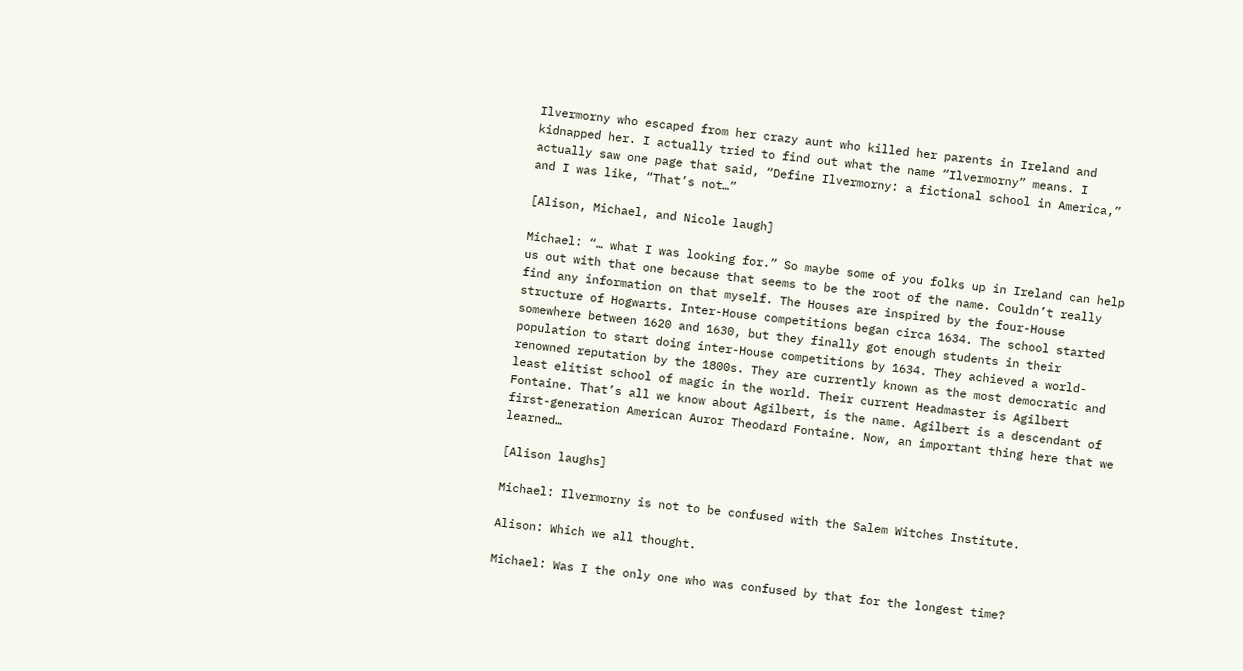Ilvermorny who escaped from her crazy aunt who killed her parents in Ireland and kidnapped her. I actually tried to find out what the name “Ilvermorny” means. I actually saw one page that said, “Define Ilvermorny: a fictional school in America,” and I was like, “That’s not…”

[Alison, Michael, and Nicole laugh]

Michael: “… what I was looking for.” So maybe some of you folks up in Ireland can help us out with that one because that seems to be the root of the name. Couldn’t really find any information on that myself. The Houses are inspired by the four-House structure of Hogwarts. Inter-House competitions began circa 1634. The school started somewhere between 1620 and 1630, but they finally got enough students in their population to start doing inter-House competitions by 1634. They achieved a world-renowned reputation by the 1800s. They are currently known as the most democratic and least elitist school of magic in the world. Their current Headmaster is Agilbert Fontaine. That’s all we know about Agilbert, is the name. Agilbert is a descendant of first-generation American Auror Theodard Fontaine. Now, an important thing here that we learned…

[Alison laughs]

Michael: Ilvermorny is not to be confused with the Salem Witches Institute.

Alison: Which we all thought.

Michael: Was I the only one who was confused by that for the longest time?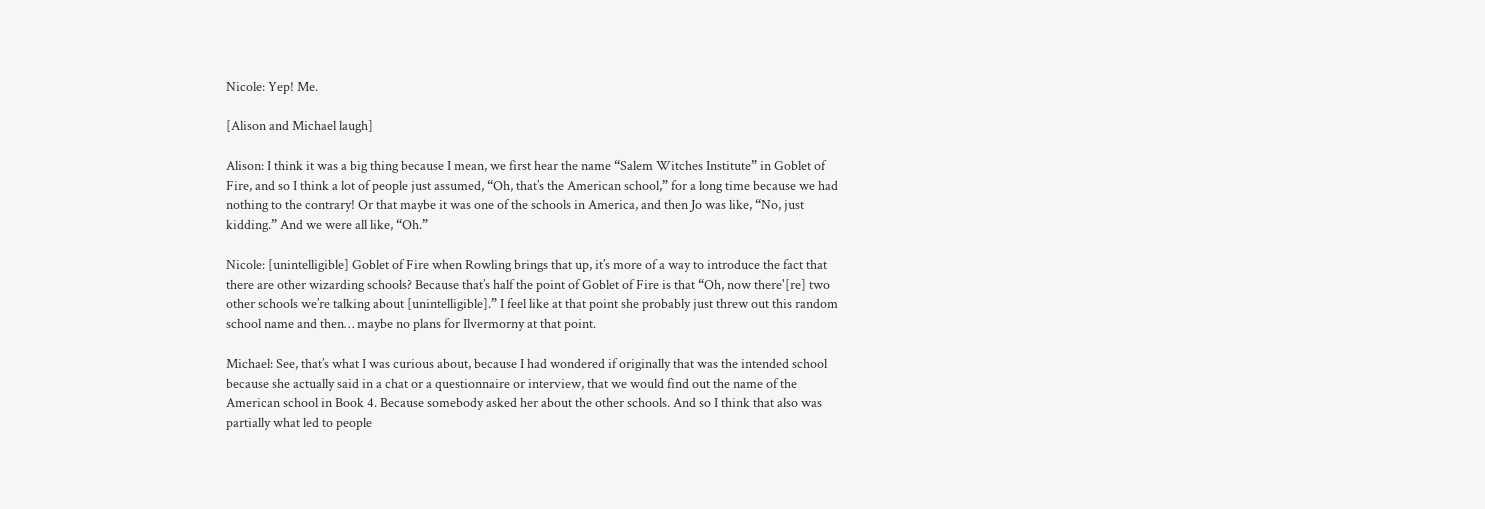Nicole: Yep! Me.

[Alison and Michael laugh]

Alison: I think it was a big thing because I mean, we first hear the name “Salem Witches Institute” in Goblet of Fire, and so I think a lot of people just assumed, “Oh, that’s the American school,” for a long time because we had nothing to the contrary! Or that maybe it was one of the schools in America, and then Jo was like, “No, just kidding.” And we were all like, “Oh.”

Nicole: [unintelligible] Goblet of Fire when Rowling brings that up, it’s more of a way to introduce the fact that there are other wizarding schools? Because that’s half the point of Goblet of Fire is that “Oh, now there'[re] two other schools we’re talking about [unintelligible].” I feel like at that point she probably just threw out this random school name and then… maybe no plans for Ilvermorny at that point.

Michael: See, that’s what I was curious about, because I had wondered if originally that was the intended school because she actually said in a chat or a questionnaire or interview, that we would find out the name of the American school in Book 4. Because somebody asked her about the other schools. And so I think that also was partially what led to people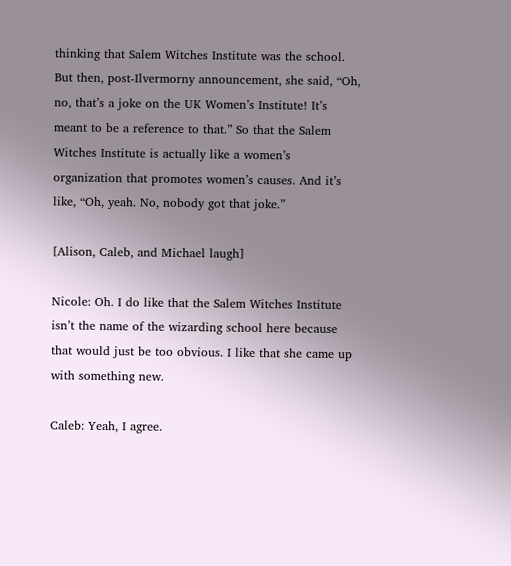thinking that Salem Witches Institute was the school. But then, post-Ilvermorny announcement, she said, “Oh, no, that’s a joke on the UK Women’s Institute! It’s meant to be a reference to that.” So that the Salem Witches Institute is actually like a women’s organization that promotes women’s causes. And it’s like, “Oh, yeah. No, nobody got that joke.”

[Alison, Caleb, and Michael laugh]

Nicole: Oh. I do like that the Salem Witches Institute isn’t the name of the wizarding school here because that would just be too obvious. I like that she came up with something new.

Caleb: Yeah, I agree.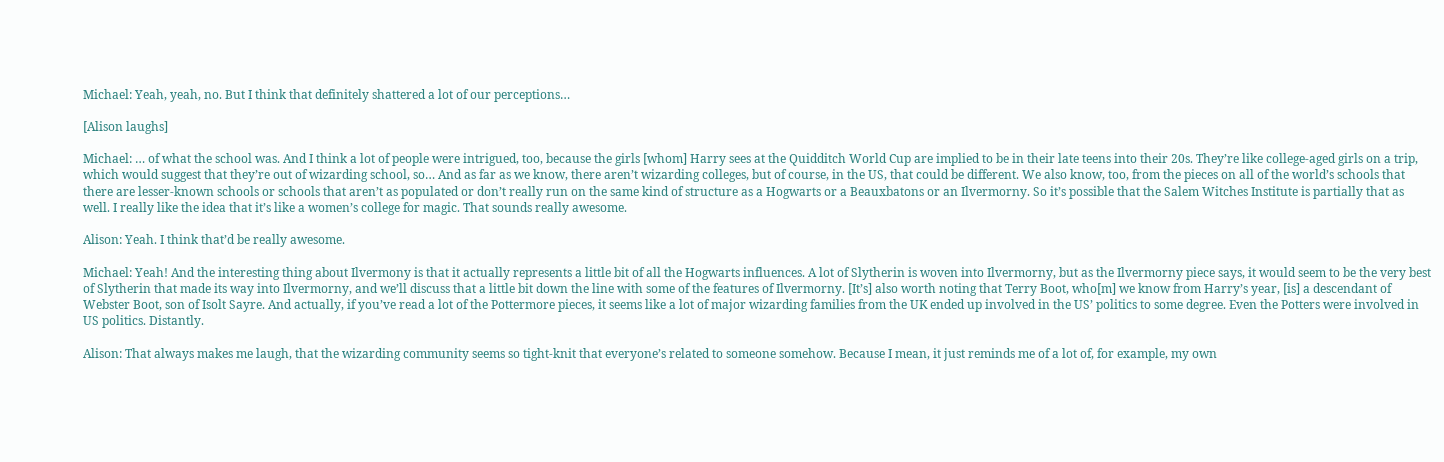Michael: Yeah, yeah, no. But I think that definitely shattered a lot of our perceptions…

[Alison laughs]

Michael: … of what the school was. And I think a lot of people were intrigued, too, because the girls [whom] Harry sees at the Quidditch World Cup are implied to be in their late teens into their 20s. They’re like college-aged girls on a trip, which would suggest that they’re out of wizarding school, so… And as far as we know, there aren’t wizarding colleges, but of course, in the US, that could be different. We also know, too, from the pieces on all of the world’s schools that there are lesser-known schools or schools that aren’t as populated or don’t really run on the same kind of structure as a Hogwarts or a Beauxbatons or an Ilvermorny. So it’s possible that the Salem Witches Institute is partially that as well. I really like the idea that it’s like a women’s college for magic. That sounds really awesome.

Alison: Yeah. I think that’d be really awesome.

Michael: Yeah! And the interesting thing about Ilvermony is that it actually represents a little bit of all the Hogwarts influences. A lot of Slytherin is woven into Ilvermorny, but as the Ilvermorny piece says, it would seem to be the very best of Slytherin that made its way into Ilvermorny, and we’ll discuss that a little bit down the line with some of the features of Ilvermorny. [It’s] also worth noting that Terry Boot, who[m] we know from Harry’s year, [is] a descendant of Webster Boot, son of Isolt Sayre. And actually, if you’ve read a lot of the Pottermore pieces, it seems like a lot of major wizarding families from the UK ended up involved in the US’ politics to some degree. Even the Potters were involved in US politics. Distantly.

Alison: That always makes me laugh, that the wizarding community seems so tight-knit that everyone’s related to someone somehow. Because I mean, it just reminds me of a lot of, for example, my own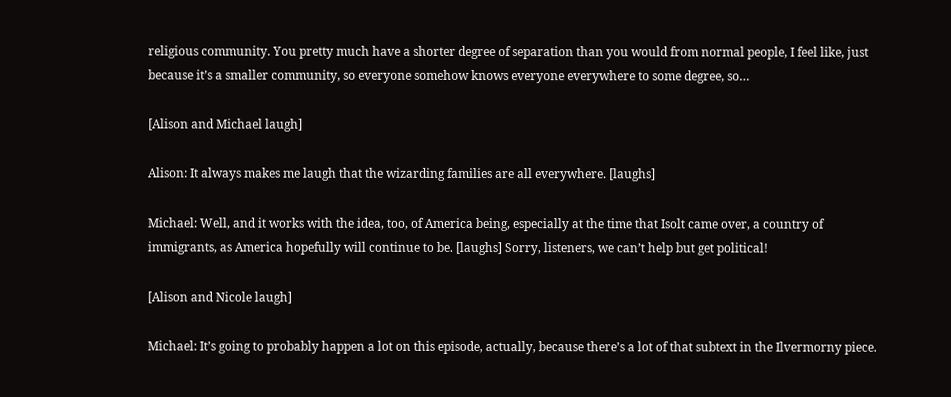religious community. You pretty much have a shorter degree of separation than you would from normal people, I feel like, just because it’s a smaller community, so everyone somehow knows everyone everywhere to some degree, so…

[Alison and Michael laugh]

Alison: It always makes me laugh that the wizarding families are all everywhere. [laughs]

Michael: Well, and it works with the idea, too, of America being, especially at the time that Isolt came over, a country of immigrants, as America hopefully will continue to be. [laughs] Sorry, listeners, we can’t help but get political!

[Alison and Nicole laugh]

Michael: It’s going to probably happen a lot on this episode, actually, because there’s a lot of that subtext in the Ilvermorny piece.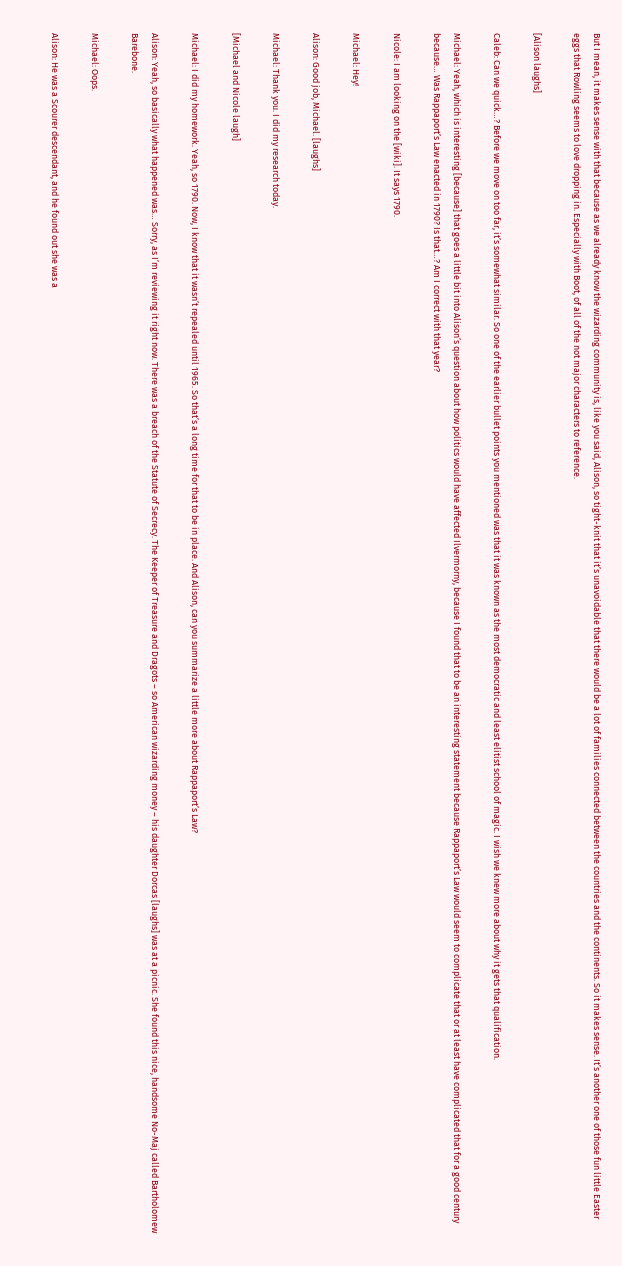But I mean, it makes sense with that because as we already know the wizarding community is, like you said, Alison, so tight-knit that it’s unavoidable that there would be a lot of families connected between the countries and the continents. So it makes sense. It’s another one of those fun little Easter eggs that Rowling seems to love dropping in. Especially with Boot, of all of the not major characters to reference.

[Alison laughs]

Caleb: Can we quick…? Before we move on too far, it’s somewhat similar. So one of the earlier bullet points you mentioned was that it was known as the most democratic and least elitist school of magic. I wish we knew more about why it gets that qualification.

Michael: Yeah, which is interesting [because] that goes a little bit into Alison’s question about how politics would have affected Ilvermorny, because I found that to be an interesting statement because Rappaport’s Law would seem to complicate that or at least have complicated that for a good century because… Was Rappaport’s Law enacted in 1790? Is that…? Am I correct with that year?

Nicole: I am looking on the [wiki]. It says 1790.

Michael: Hey!

Alison: Good job, Michael. [laughs]

Michael: Thank you. I did my research today.

[Michael and Nicole laugh]

Michael: I did my homework. Yeah, so 1790. Now, I know that it wasn’t repealed until 1965. So that’s a long time for that to be in place. And Alison, can you summarize a little more about Rappaport’s Law?

Alison: Yeah, so basically what happened was… Sorry, as I’m reviewing it right now. There was a breach of the Statute of Secrecy. The Keeper of Treasure and Dragots – so American wizarding money – his daughter Dorcas [laughs] was at a picnic. She found this nice, handsome No-Maj called Bartholomew Barebone.

Michael: Oops.

Alison: He was a Scourer descendant, and he found out she was a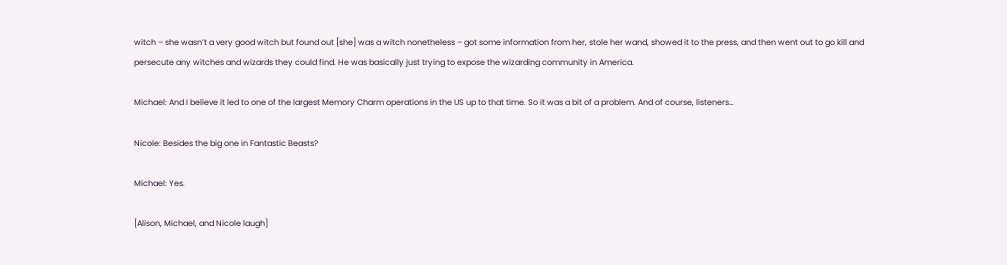witch – she wasn’t a very good witch but found out [she] was a witch nonetheless – got some information from her, stole her wand, showed it to the press, and then went out to go kill and persecute any witches and wizards they could find. He was basically just trying to expose the wizarding community in America.

Michael: And I believe it led to one of the largest Memory Charm operations in the US up to that time. So it was a bit of a problem. And of course, listeners…

Nicole: Besides the big one in Fantastic Beasts?

Michael: Yes.

[Alison, Michael, and Nicole laugh]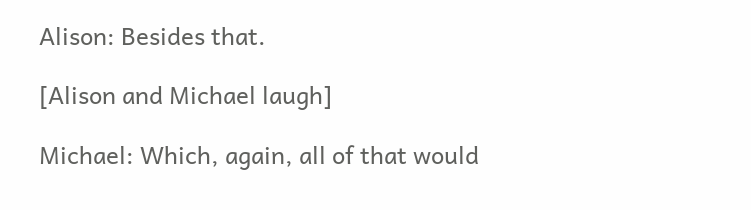Alison: Besides that.

[Alison and Michael laugh]

Michael: Which, again, all of that would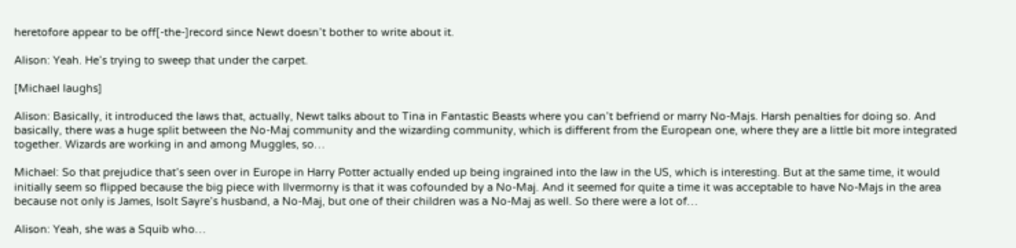heretofore appear to be off[-the-]record since Newt doesn’t bother to write about it.

Alison: Yeah. He’s trying to sweep that under the carpet.

[Michael laughs]

Alison: Basically, it introduced the laws that, actually, Newt talks about to Tina in Fantastic Beasts where you can’t befriend or marry No-Majs. Harsh penalties for doing so. And basically, there was a huge split between the No-Maj community and the wizarding community, which is different from the European one, where they are a little bit more integrated together. Wizards are working in and among Muggles, so…

Michael: So that prejudice that’s seen over in Europe in Harry Potter actually ended up being ingrained into the law in the US, which is interesting. But at the same time, it would initially seem so flipped because the big piece with Ilvermorny is that it was cofounded by a No-Maj. And it seemed for quite a time it was acceptable to have No-Majs in the area because not only is James, Isolt Sayre’s husband, a No-Maj, but one of their children was a No-Maj as well. So there were a lot of…

Alison: Yeah, she was a Squib who…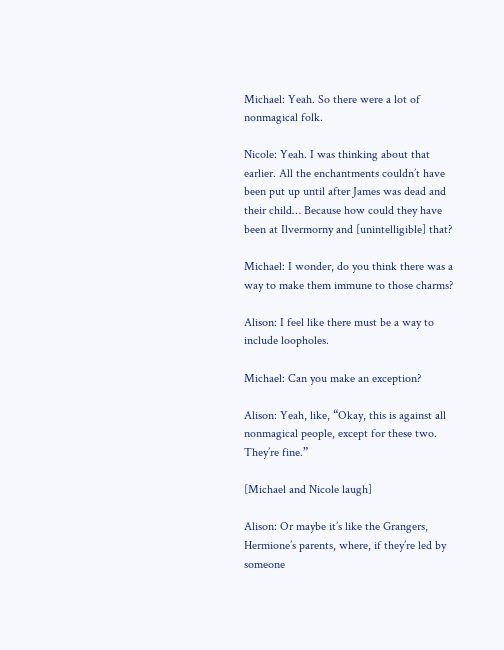Michael: Yeah. So there were a lot of nonmagical folk.

Nicole: Yeah. I was thinking about that earlier. All the enchantments couldn’t have been put up until after James was dead and their child… Because how could they have been at Ilvermorny and [unintelligible] that?

Michael: I wonder, do you think there was a way to make them immune to those charms?

Alison: I feel like there must be a way to include loopholes.

Michael: Can you make an exception?

Alison: Yeah, like, “Okay, this is against all nonmagical people, except for these two. They’re fine.”

[Michael and Nicole laugh]

Alison: Or maybe it’s like the Grangers, Hermione’s parents, where, if they’re led by someone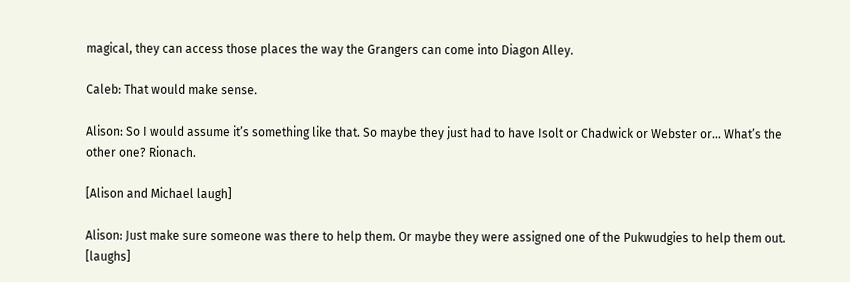magical, they can access those places the way the Grangers can come into Diagon Alley.

Caleb: That would make sense.

Alison: So I would assume it’s something like that. So maybe they just had to have Isolt or Chadwick or Webster or… What’s the other one? Rionach.

[Alison and Michael laugh]

Alison: Just make sure someone was there to help them. Or maybe they were assigned one of the Pukwudgies to help them out. [laughs]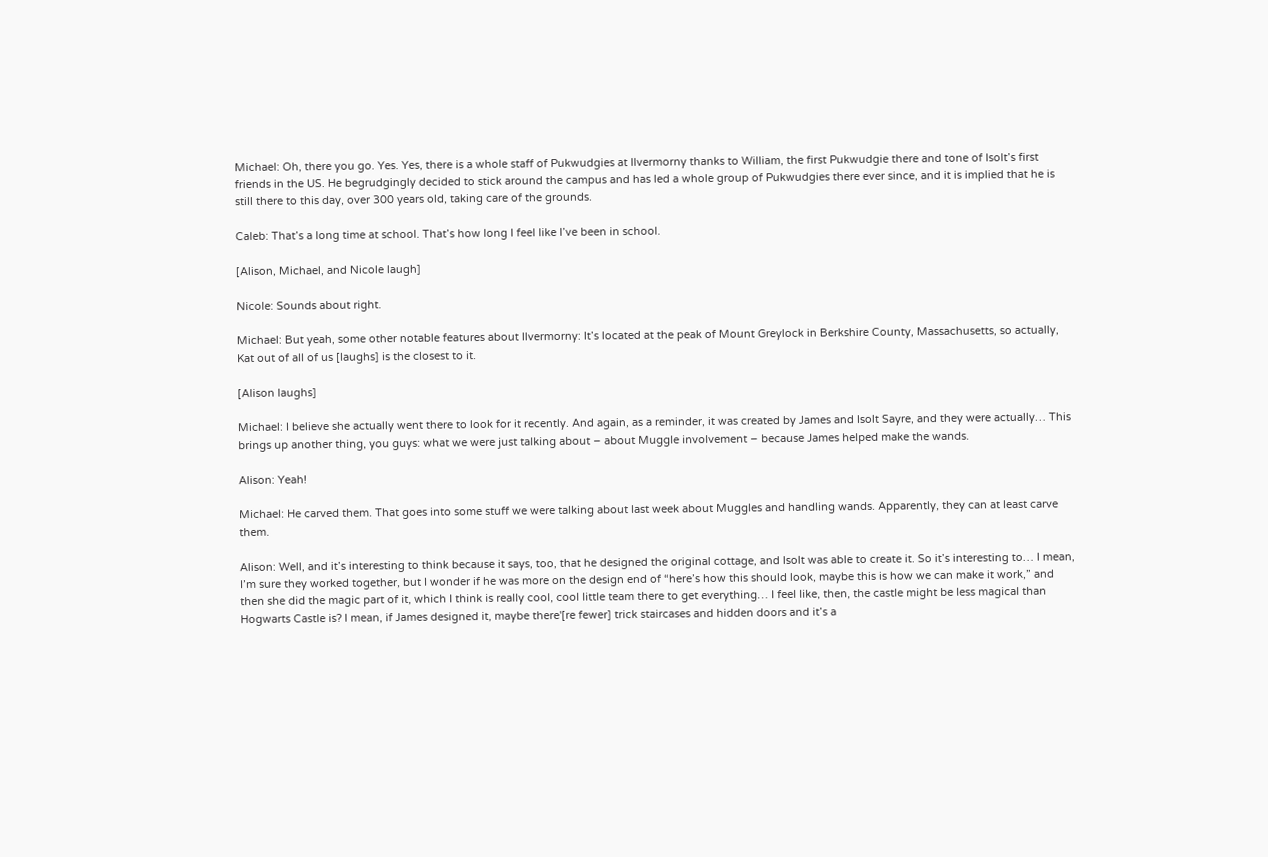Michael: Oh, there you go. Yes. Yes, there is a whole staff of Pukwudgies at Ilvermorny thanks to William, the first Pukwudgie there and tone of Isolt’s first friends in the US. He begrudgingly decided to stick around the campus and has led a whole group of Pukwudgies there ever since, and it is implied that he is still there to this day, over 300 years old, taking care of the grounds.

Caleb: That’s a long time at school. That’s how long I feel like I’ve been in school.

[Alison, Michael, and Nicole laugh]

Nicole: Sounds about right.

Michael: But yeah, some other notable features about Ilvermorny: It’s located at the peak of Mount Greylock in Berkshire County, Massachusetts, so actually, Kat out of all of us [laughs] is the closest to it.

[Alison laughs]

Michael: I believe she actually went there to look for it recently. And again, as a reminder, it was created by James and Isolt Sayre, and they were actually… This brings up another thing, you guys: what we were just talking about – about Muggle involvement – because James helped make the wands.

Alison: Yeah!

Michael: He carved them. That goes into some stuff we were talking about last week about Muggles and handling wands. Apparently, they can at least carve them.

Alison: Well, and it’s interesting to think because it says, too, that he designed the original cottage, and Isolt was able to create it. So it’s interesting to… I mean, I’m sure they worked together, but I wonder if he was more on the design end of “here’s how this should look, maybe this is how we can make it work,” and then she did the magic part of it, which I think is really cool, cool little team there to get everything… I feel like, then, the castle might be less magical than Hogwarts Castle is? I mean, if James designed it, maybe there'[re fewer] trick staircases and hidden doors and it’s a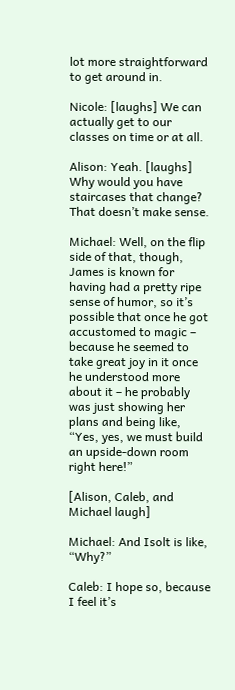lot more straightforward to get around in.

Nicole: [laughs] We can actually get to our classes on time or at all.

Alison: Yeah. [laughs] Why would you have staircases that change? That doesn’t make sense.

Michael: Well, on the flip side of that, though, James is known for having had a pretty ripe sense of humor, so it’s possible that once he got accustomed to magic – because he seemed to take great joy in it once he understood more about it – he probably was just showing her plans and being like, “Yes, yes, we must build an upside-down room right here!”

[Alison, Caleb, and Michael laugh]

Michael: And Isolt is like, “Why?”

Caleb: I hope so, because I feel it’s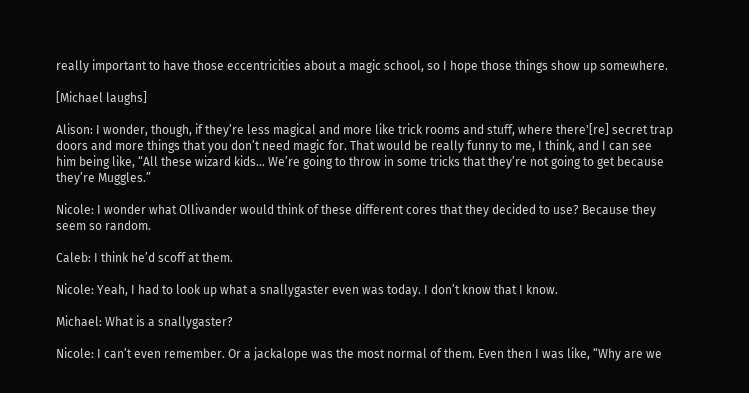really important to have those eccentricities about a magic school, so I hope those things show up somewhere.

[Michael laughs]

Alison: I wonder, though, if they’re less magical and more like trick rooms and stuff, where there'[re] secret trap doors and more things that you don’t need magic for. That would be really funny to me, I think, and I can see him being like, “All these wizard kids… We’re going to throw in some tricks that they’re not going to get because they’re Muggles.”

Nicole: I wonder what Ollivander would think of these different cores that they decided to use? Because they seem so random.

Caleb: I think he’d scoff at them.

Nicole: Yeah, I had to look up what a snallygaster even was today. I don’t know that I know.

Michael: What is a snallygaster?

Nicole: I can’t even remember. Or a jackalope was the most normal of them. Even then I was like, “Why are we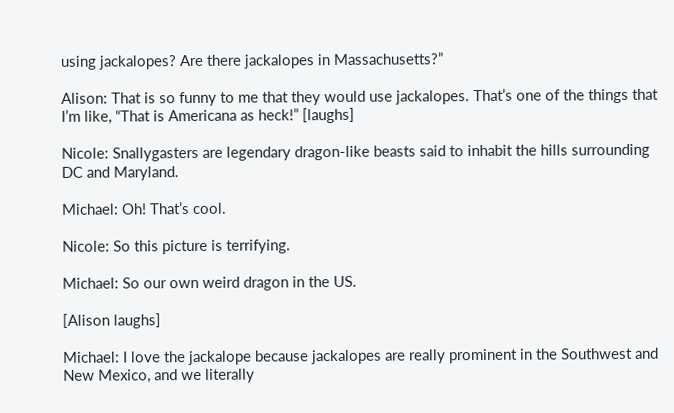using jackalopes? Are there jackalopes in Massachusetts?”

Alison: That is so funny to me that they would use jackalopes. That’s one of the things that I’m like, “That is Americana as heck!” [laughs]

Nicole: Snallygasters are legendary dragon-like beasts said to inhabit the hills surrounding DC and Maryland.

Michael: Oh! That’s cool.

Nicole: So this picture is terrifying.

Michael: So our own weird dragon in the US.

[Alison laughs]

Michael: I love the jackalope because jackalopes are really prominent in the Southwest and New Mexico, and we literally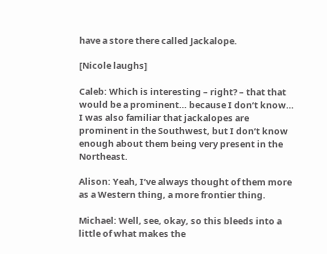have a store there called Jackalope.

[Nicole laughs]

Caleb: Which is interesting – right? – that that would be a prominent… because I don’t know… I was also familiar that jackalopes are prominent in the Southwest, but I don’t know enough about them being very present in the Northeast.

Alison: Yeah, I’ve always thought of them more as a Western thing, a more frontier thing.

Michael: Well, see, okay, so this bleeds into a little of what makes the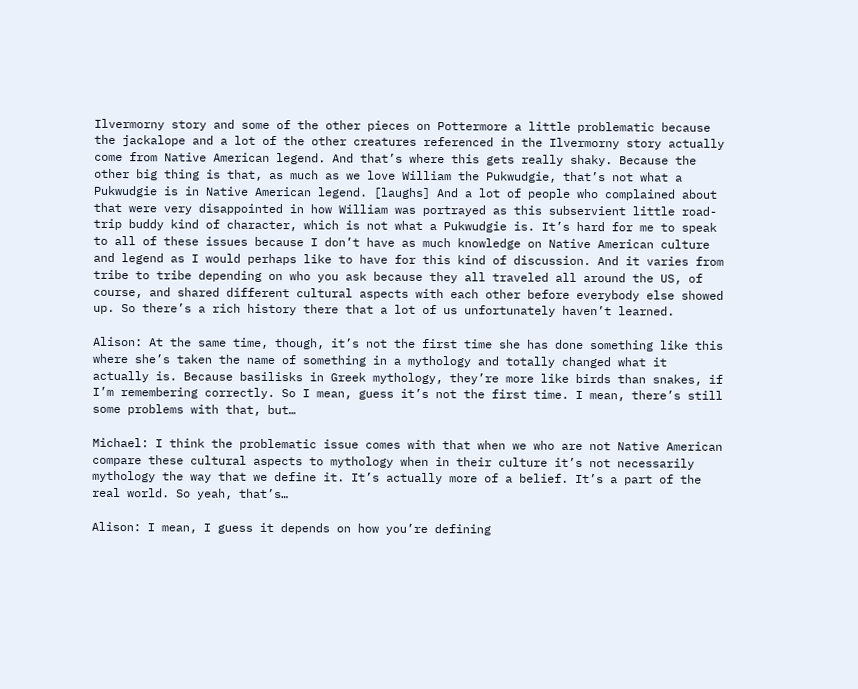Ilvermorny story and some of the other pieces on Pottermore a little problematic because the jackalope and a lot of the other creatures referenced in the Ilvermorny story actually come from Native American legend. And that’s where this gets really shaky. Because the other big thing is that, as much as we love William the Pukwudgie, that’s not what a Pukwudgie is in Native American legend. [laughs] And a lot of people who complained about that were very disappointed in how William was portrayed as this subservient little road-trip buddy kind of character, which is not what a Pukwudgie is. It’s hard for me to speak to all of these issues because I don’t have as much knowledge on Native American culture and legend as I would perhaps like to have for this kind of discussion. And it varies from tribe to tribe depending on who you ask because they all traveled all around the US, of course, and shared different cultural aspects with each other before everybody else showed up. So there’s a rich history there that a lot of us unfortunately haven’t learned.

Alison: At the same time, though, it’s not the first time she has done something like this where she’s taken the name of something in a mythology and totally changed what it actually is. Because basilisks in Greek mythology, they’re more like birds than snakes, if I’m remembering correctly. So I mean, guess it’s not the first time. I mean, there’s still some problems with that, but…

Michael: I think the problematic issue comes with that when we who are not Native American compare these cultural aspects to mythology when in their culture it’s not necessarily mythology the way that we define it. It’s actually more of a belief. It’s a part of the real world. So yeah, that’s…

Alison: I mean, I guess it depends on how you’re defining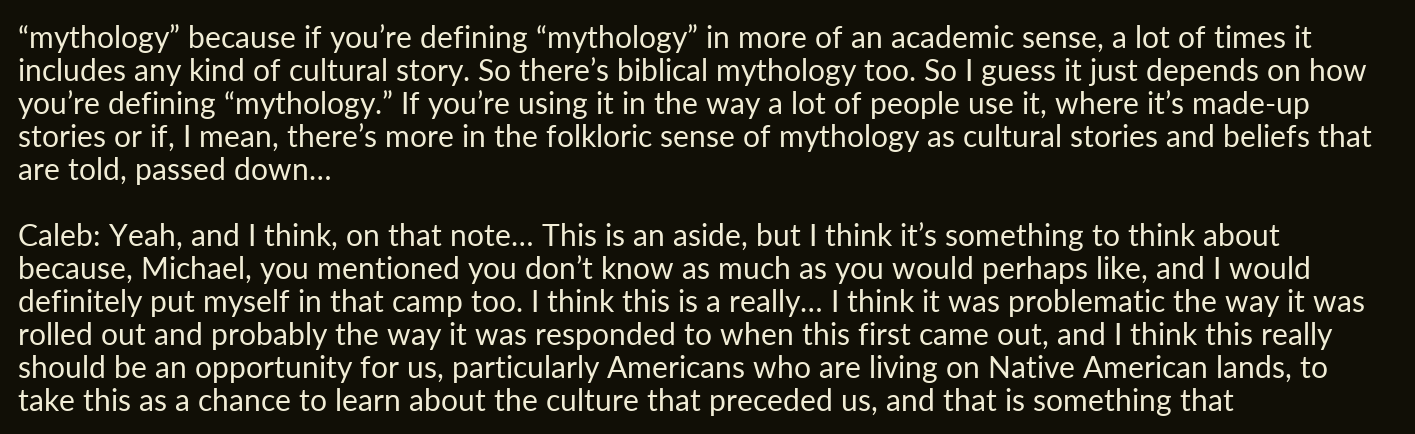“mythology” because if you’re defining “mythology” in more of an academic sense, a lot of times it includes any kind of cultural story. So there’s biblical mythology too. So I guess it just depends on how you’re defining “mythology.” If you’re using it in the way a lot of people use it, where it’s made-up stories or if, I mean, there’s more in the folkloric sense of mythology as cultural stories and beliefs that are told, passed down…

Caleb: Yeah, and I think, on that note… This is an aside, but I think it’s something to think about because, Michael, you mentioned you don’t know as much as you would perhaps like, and I would definitely put myself in that camp too. I think this is a really… I think it was problematic the way it was rolled out and probably the way it was responded to when this first came out, and I think this really should be an opportunity for us, particularly Americans who are living on Native American lands, to take this as a chance to learn about the culture that preceded us, and that is something that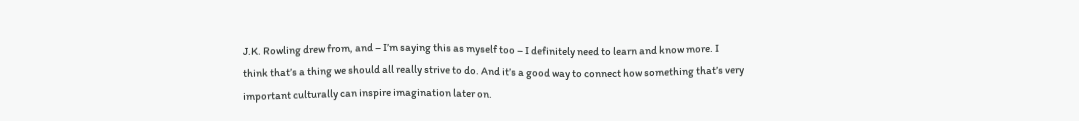J.K. Rowling drew from, and – I’m saying this as myself too – I definitely need to learn and know more. I think that’s a thing we should all really strive to do. And it’s a good way to connect how something that’s very important culturally can inspire imagination later on.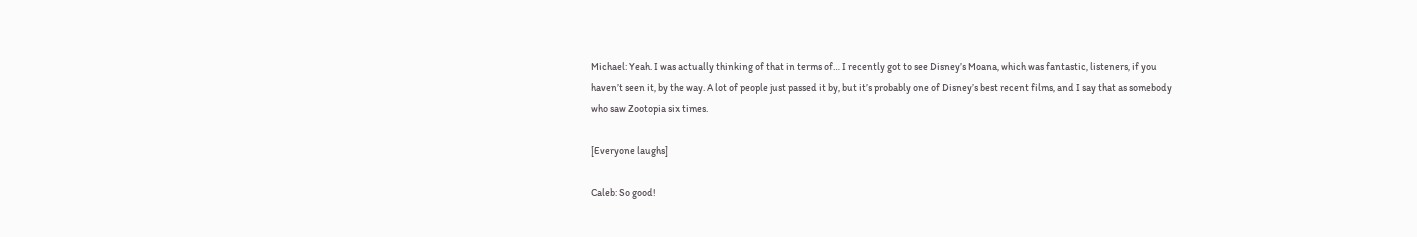Michael: Yeah. I was actually thinking of that in terms of… I recently got to see Disney’s Moana, which was fantastic, listeners, if you haven’t seen it, by the way. A lot of people just passed it by, but it’s probably one of Disney’s best recent films, and I say that as somebody who saw Zootopia six times.

[Everyone laughs]

Caleb: So good!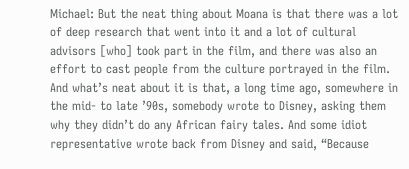Michael: But the neat thing about Moana is that there was a lot of deep research that went into it and a lot of cultural advisors [who] took part in the film, and there was also an effort to cast people from the culture portrayed in the film. And what’s neat about it is that, a long time ago, somewhere in the mid- to late ’90s, somebody wrote to Disney, asking them why they didn’t do any African fairy tales. And some idiot representative wrote back from Disney and said, “Because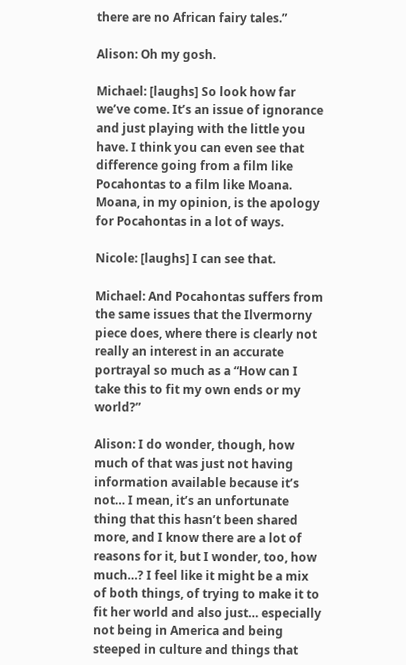there are no African fairy tales.”

Alison: Oh my gosh.

Michael: [laughs] So look how far we’ve come. It’s an issue of ignorance and just playing with the little you have. I think you can even see that difference going from a film like Pocahontas to a film like Moana. Moana, in my opinion, is the apology for Pocahontas in a lot of ways.

Nicole: [laughs] I can see that.

Michael: And Pocahontas suffers from the same issues that the Ilvermorny piece does, where there is clearly not really an interest in an accurate portrayal so much as a “How can I take this to fit my own ends or my world?”

Alison: I do wonder, though, how much of that was just not having information available because it’s not… I mean, it’s an unfortunate thing that this hasn’t been shared more, and I know there are a lot of reasons for it, but I wonder, too, how much…? I feel like it might be a mix of both things, of trying to make it to fit her world and also just… especially not being in America and being steeped in culture and things that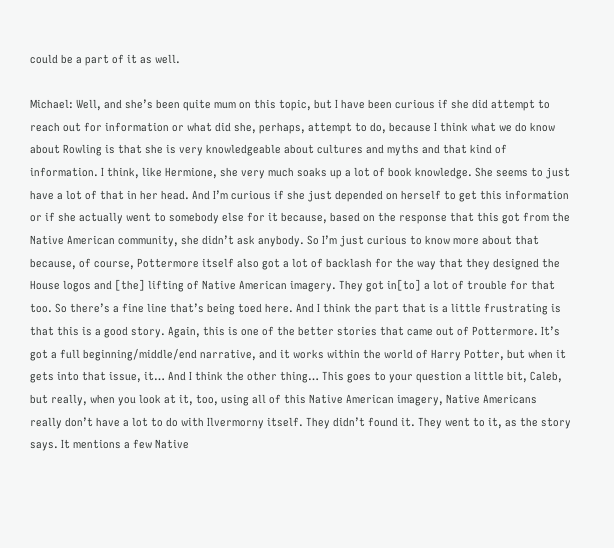could be a part of it as well.

Michael: Well, and she’s been quite mum on this topic, but I have been curious if she did attempt to reach out for information or what did she, perhaps, attempt to do, because I think what we do know about Rowling is that she is very knowledgeable about cultures and myths and that kind of information. I think, like Hermione, she very much soaks up a lot of book knowledge. She seems to just have a lot of that in her head. And I’m curious if she just depended on herself to get this information or if she actually went to somebody else for it because, based on the response that this got from the Native American community, she didn’t ask anybody. So I’m just curious to know more about that because, of course, Pottermore itself also got a lot of backlash for the way that they designed the House logos and [the] lifting of Native American imagery. They got in[to] a lot of trouble for that too. So there’s a fine line that’s being toed here. And I think the part that is a little frustrating is that this is a good story. Again, this is one of the better stories that came out of Pottermore. It’s got a full beginning/middle/end narrative, and it works within the world of Harry Potter, but when it gets into that issue, it… And I think the other thing… This goes to your question a little bit, Caleb, but really, when you look at it, too, using all of this Native American imagery, Native Americans really don’t have a lot to do with Ilvermorny itself. They didn’t found it. They went to it, as the story says. It mentions a few Native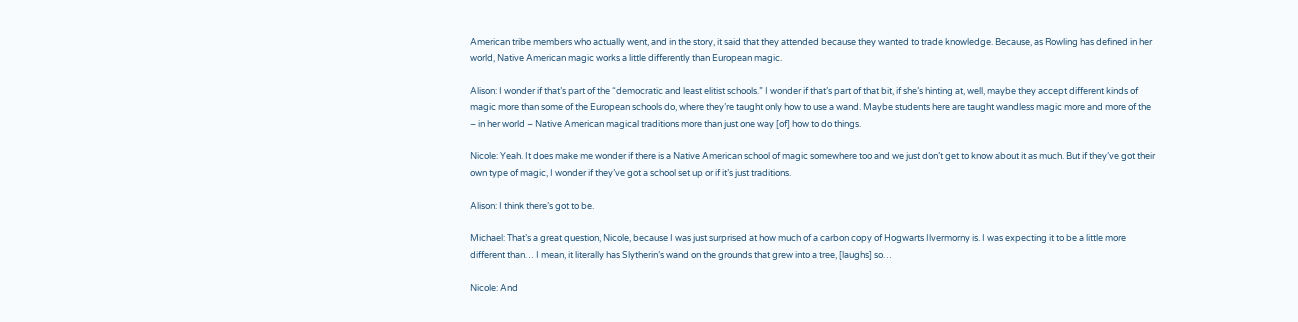American tribe members who actually went, and in the story, it said that they attended because they wanted to trade knowledge. Because, as Rowling has defined in her world, Native American magic works a little differently than European magic.

Alison: I wonder if that’s part of the “democratic and least elitist schools.” I wonder if that’s part of that bit, if she’s hinting at, well, maybe they accept different kinds of magic more than some of the European schools do, where they’re taught only how to use a wand. Maybe students here are taught wandless magic more and more of the – in her world – Native American magical traditions more than just one way [of] how to do things.

Nicole: Yeah. It does make me wonder if there is a Native American school of magic somewhere too and we just don’t get to know about it as much. But if they’ve got their own type of magic, I wonder if they’ve got a school set up or if it’s just traditions.

Alison: I think there’s got to be.

Michael: That’s a great question, Nicole, because I was just surprised at how much of a carbon copy of Hogwarts Ilvermorny is. I was expecting it to be a little more different than… I mean, it literally has Slytherin’s wand on the grounds that grew into a tree, [laughs] so…

Nicole: And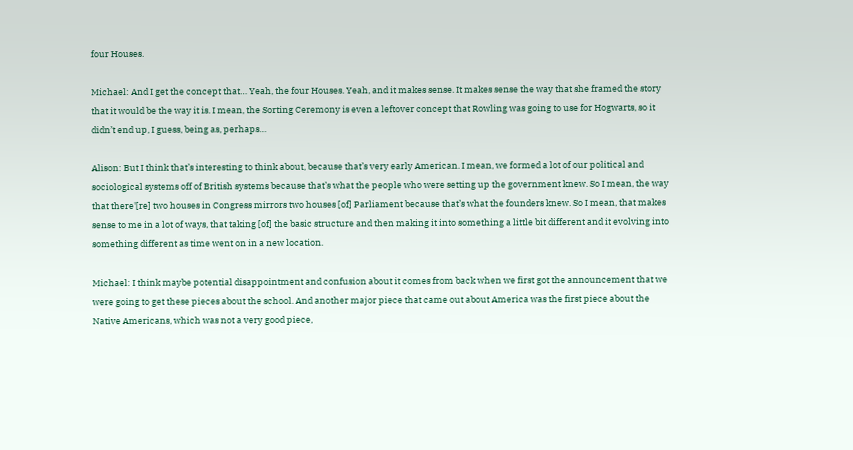four Houses.

Michael: And I get the concept that… Yeah, the four Houses. Yeah, and it makes sense. It makes sense the way that she framed the story that it would be the way it is. I mean, the Sorting Ceremony is even a leftover concept that Rowling was going to use for Hogwarts, so it didn’t end up, I guess, being as, perhaps…

Alison: But I think that’s interesting to think about, because that’s very early American. I mean, we formed a lot of our political and sociological systems off of British systems because that’s what the people who were setting up the government knew. So I mean, the way that there'[re] two houses in Congress mirrors two houses [of] Parliament because that’s what the founders knew. So I mean, that makes sense to me in a lot of ways, that taking [of] the basic structure and then making it into something a little bit different and it evolving into something different as time went on in a new location.

Michael: I think maybe potential disappointment and confusion about it comes from back when we first got the announcement that we were going to get these pieces about the school. And another major piece that came out about America was the first piece about the Native Americans, which was not a very good piece,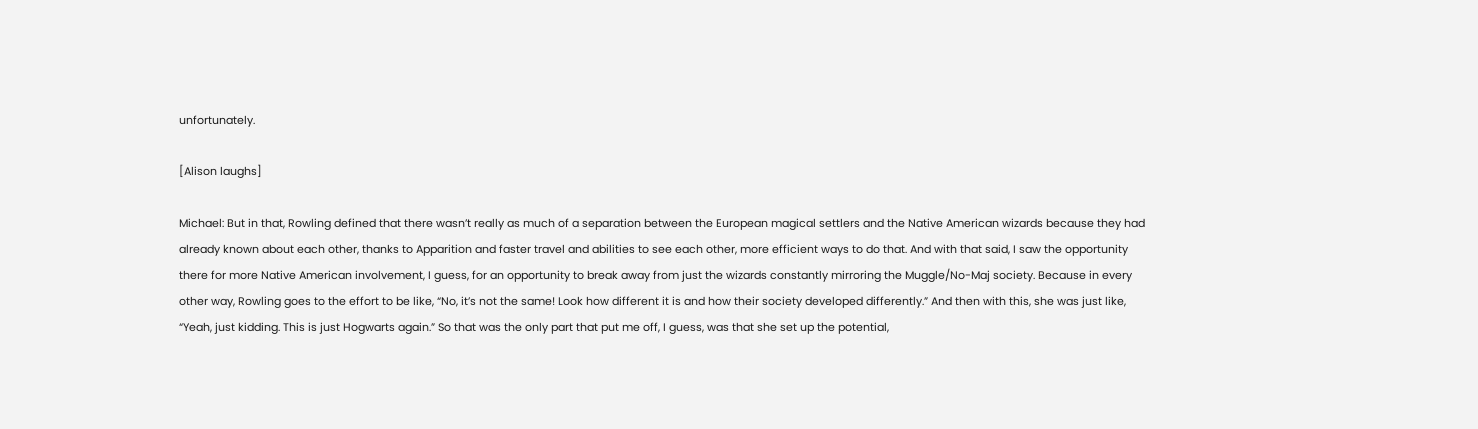unfortunately.

[Alison laughs]

Michael: But in that, Rowling defined that there wasn’t really as much of a separation between the European magical settlers and the Native American wizards because they had already known about each other, thanks to Apparition and faster travel and abilities to see each other, more efficient ways to do that. And with that said, I saw the opportunity there for more Native American involvement, I guess, for an opportunity to break away from just the wizards constantly mirroring the Muggle/No-Maj society. Because in every other way, Rowling goes to the effort to be like, “No, it’s not the same! Look how different it is and how their society developed differently.” And then with this, she was just like, “Yeah, just kidding. This is just Hogwarts again.” So that was the only part that put me off, I guess, was that she set up the potential,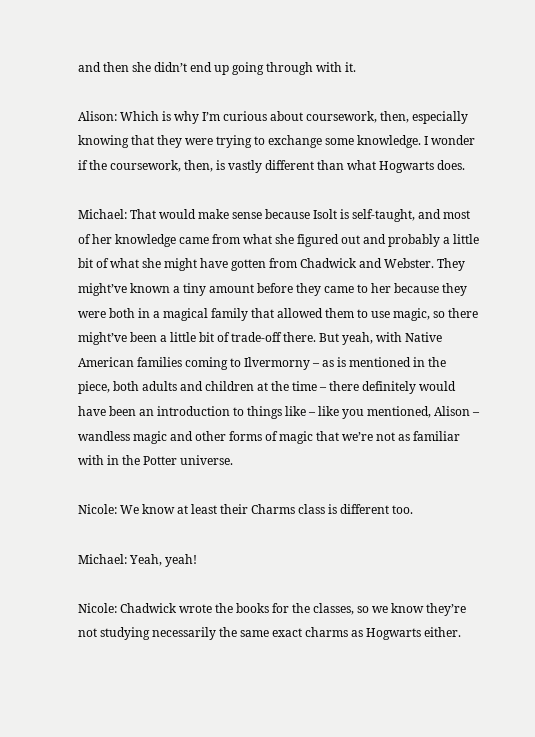and then she didn’t end up going through with it.

Alison: Which is why I’m curious about coursework, then, especially knowing that they were trying to exchange some knowledge. I wonder if the coursework, then, is vastly different than what Hogwarts does.

Michael: That would make sense because Isolt is self-taught, and most of her knowledge came from what she figured out and probably a little bit of what she might have gotten from Chadwick and Webster. They might’ve known a tiny amount before they came to her because they were both in a magical family that allowed them to use magic, so there might’ve been a little bit of trade-off there. But yeah, with Native American families coming to Ilvermorny – as is mentioned in the piece, both adults and children at the time – there definitely would have been an introduction to things like – like you mentioned, Alison – wandless magic and other forms of magic that we’re not as familiar with in the Potter universe.

Nicole: We know at least their Charms class is different too.

Michael: Yeah, yeah!

Nicole: Chadwick wrote the books for the classes, so we know they’re not studying necessarily the same exact charms as Hogwarts either.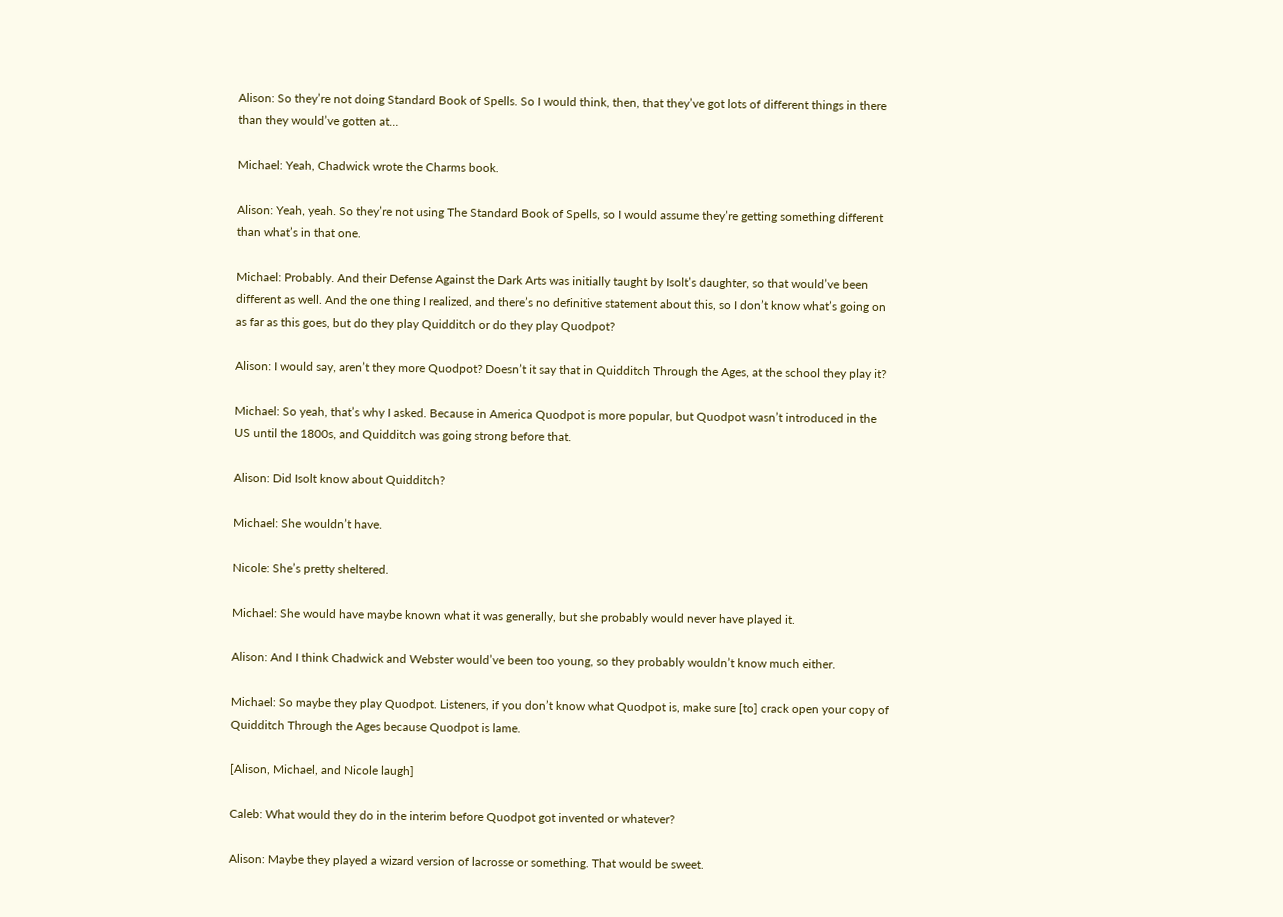Alison: So they’re not doing Standard Book of Spells. So I would think, then, that they’ve got lots of different things in there than they would’ve gotten at…

Michael: Yeah, Chadwick wrote the Charms book.

Alison: Yeah, yeah. So they’re not using The Standard Book of Spells, so I would assume they’re getting something different than what’s in that one.

Michael: Probably. And their Defense Against the Dark Arts was initially taught by Isolt’s daughter, so that would’ve been different as well. And the one thing I realized, and there’s no definitive statement about this, so I don’t know what’s going on as far as this goes, but do they play Quidditch or do they play Quodpot?

Alison: I would say, aren’t they more Quodpot? Doesn’t it say that in Quidditch Through the Ages, at the school they play it?

Michael: So yeah, that’s why I asked. Because in America Quodpot is more popular, but Quodpot wasn’t introduced in the US until the 1800s, and Quidditch was going strong before that.

Alison: Did Isolt know about Quidditch?

Michael: She wouldn’t have.

Nicole: She’s pretty sheltered.

Michael: She would have maybe known what it was generally, but she probably would never have played it.

Alison: And I think Chadwick and Webster would’ve been too young, so they probably wouldn’t know much either.

Michael: So maybe they play Quodpot. Listeners, if you don’t know what Quodpot is, make sure [to] crack open your copy of Quidditch Through the Ages because Quodpot is lame.

[Alison, Michael, and Nicole laugh]

Caleb: What would they do in the interim before Quodpot got invented or whatever?

Alison: Maybe they played a wizard version of lacrosse or something. That would be sweet.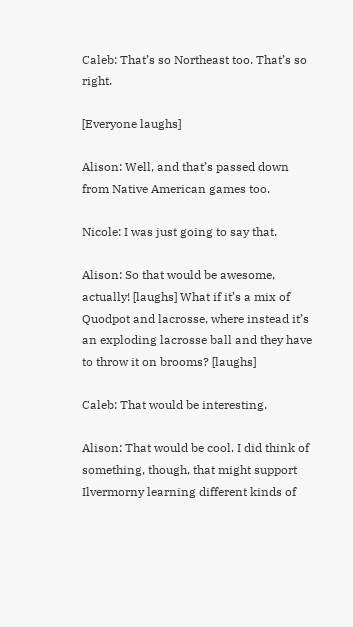Caleb: That’s so Northeast too. That’s so right.

[Everyone laughs]

Alison: Well, and that’s passed down from Native American games too.

Nicole: I was just going to say that.

Alison: So that would be awesome, actually! [laughs] What if it’s a mix of Quodpot and lacrosse, where instead it’s an exploding lacrosse ball and they have to throw it on brooms? [laughs]

Caleb: That would be interesting.

Alison: That would be cool. I did think of something, though, that might support Ilvermorny learning different kinds of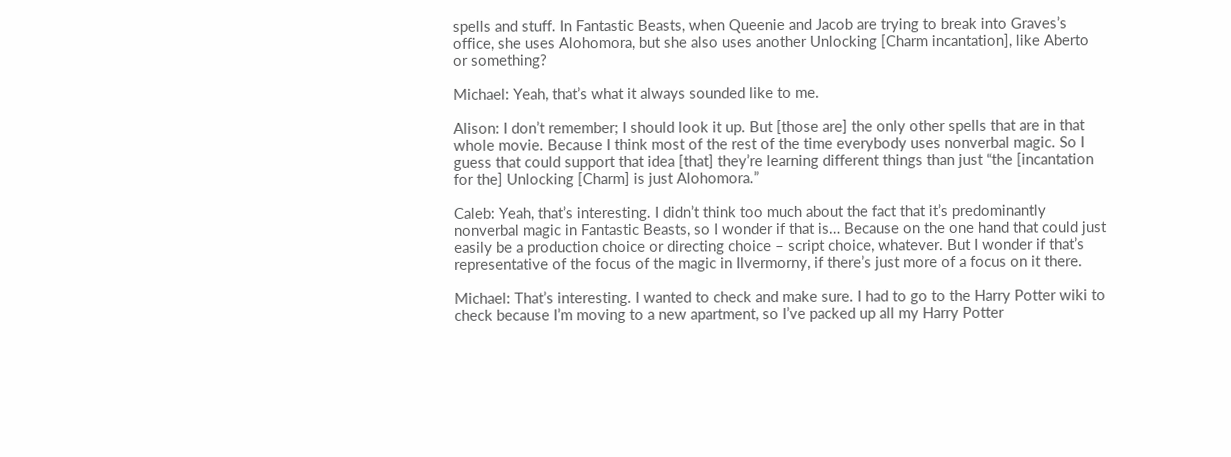spells and stuff. In Fantastic Beasts, when Queenie and Jacob are trying to break into Graves’s office, she uses Alohomora, but she also uses another Unlocking [Charm incantation], like Aberto or something?

Michael: Yeah, that’s what it always sounded like to me.

Alison: I don’t remember; I should look it up. But [those are] the only other spells that are in that whole movie. Because I think most of the rest of the time everybody uses nonverbal magic. So I guess that could support that idea [that] they’re learning different things than just “the [incantation for the] Unlocking [Charm] is just Alohomora.”

Caleb: Yeah, that’s interesting. I didn’t think too much about the fact that it’s predominantly nonverbal magic in Fantastic Beasts, so I wonder if that is… Because on the one hand that could just easily be a production choice or directing choice – script choice, whatever. But I wonder if that’s representative of the focus of the magic in Ilvermorny, if there’s just more of a focus on it there.

Michael: That’s interesting. I wanted to check and make sure. I had to go to the Harry Potter wiki to check because I’m moving to a new apartment, so I’ve packed up all my Harry Potter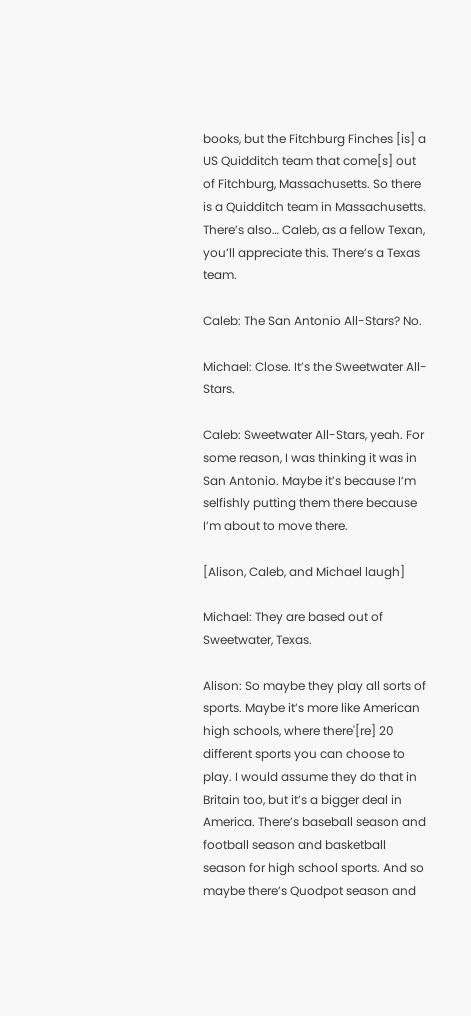books, but the Fitchburg Finches [is] a US Quidditch team that come[s] out of Fitchburg, Massachusetts. So there is a Quidditch team in Massachusetts. There’s also… Caleb, as a fellow Texan, you’ll appreciate this. There’s a Texas team.

Caleb: The San Antonio All-Stars? No.

Michael: Close. It’s the Sweetwater All-Stars.

Caleb: Sweetwater All-Stars, yeah. For some reason, I was thinking it was in San Antonio. Maybe it’s because I’m selfishly putting them there because I’m about to move there.

[Alison, Caleb, and Michael laugh]

Michael: They are based out of Sweetwater, Texas.

Alison: So maybe they play all sorts of sports. Maybe it’s more like American high schools, where there'[re] 20 different sports you can choose to play. I would assume they do that in Britain too, but it’s a bigger deal in America. There’s baseball season and football season and basketball season for high school sports. And so maybe there’s Quodpot season and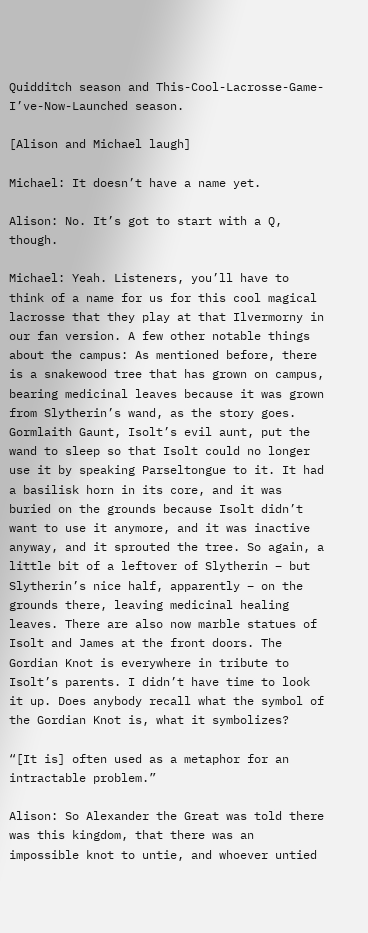Quidditch season and This-Cool-Lacrosse-Game-I’ve-Now-Launched season.

[Alison and Michael laugh]

Michael: It doesn’t have a name yet.

Alison: No. It’s got to start with a Q, though.

Michael: Yeah. Listeners, you’ll have to think of a name for us for this cool magical lacrosse that they play at that Ilvermorny in our fan version. A few other notable things about the campus: As mentioned before, there is a snakewood tree that has grown on campus, bearing medicinal leaves because it was grown from Slytherin’s wand, as the story goes. Gormlaith Gaunt, Isolt’s evil aunt, put the wand to sleep so that Isolt could no longer use it by speaking Parseltongue to it. It had a basilisk horn in its core, and it was buried on the grounds because Isolt didn’t want to use it anymore, and it was inactive anyway, and it sprouted the tree. So again, a little bit of a leftover of Slytherin – but Slytherin’s nice half, apparently – on the grounds there, leaving medicinal healing leaves. There are also now marble statues of Isolt and James at the front doors. The Gordian Knot is everywhere in tribute to Isolt’s parents. I didn’t have time to look it up. Does anybody recall what the symbol of the Gordian Knot is, what it symbolizes?

“[It is] often used as a metaphor for an intractable problem.”

Alison: So Alexander the Great was told there was this kingdom, that there was an impossible knot to untie, and whoever untied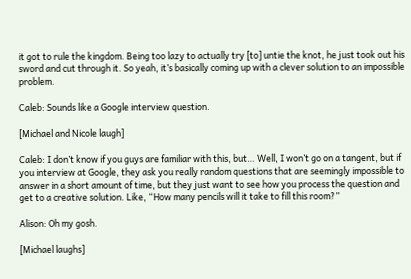it got to rule the kingdom. Being too lazy to actually try [to] untie the knot, he just took out his sword and cut through it. So yeah, it’s basically coming up with a clever solution to an impossible problem.

Caleb: Sounds like a Google interview question.

[Michael and Nicole laugh]

Caleb: I don’t know if you guys are familiar with this, but… Well, I won’t go on a tangent, but if you interview at Google, they ask you really random questions that are seemingly impossible to answer in a short amount of time, but they just want to see how you process the question and get to a creative solution. Like, “How many pencils will it take to fill this room?”

Alison: Oh my gosh.

[Michael laughs]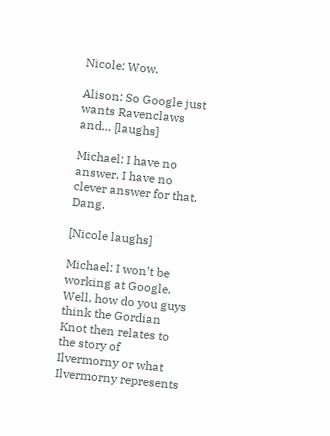Nicole: Wow.

Alison: So Google just wants Ravenclaws and… [laughs]

Michael: I have no answer. I have no clever answer for that. Dang.

[Nicole laughs]

Michael: I won’t be working at Google. Well, how do you guys think the Gordian Knot then relates to the story of Ilvermorny or what Ilvermorny represents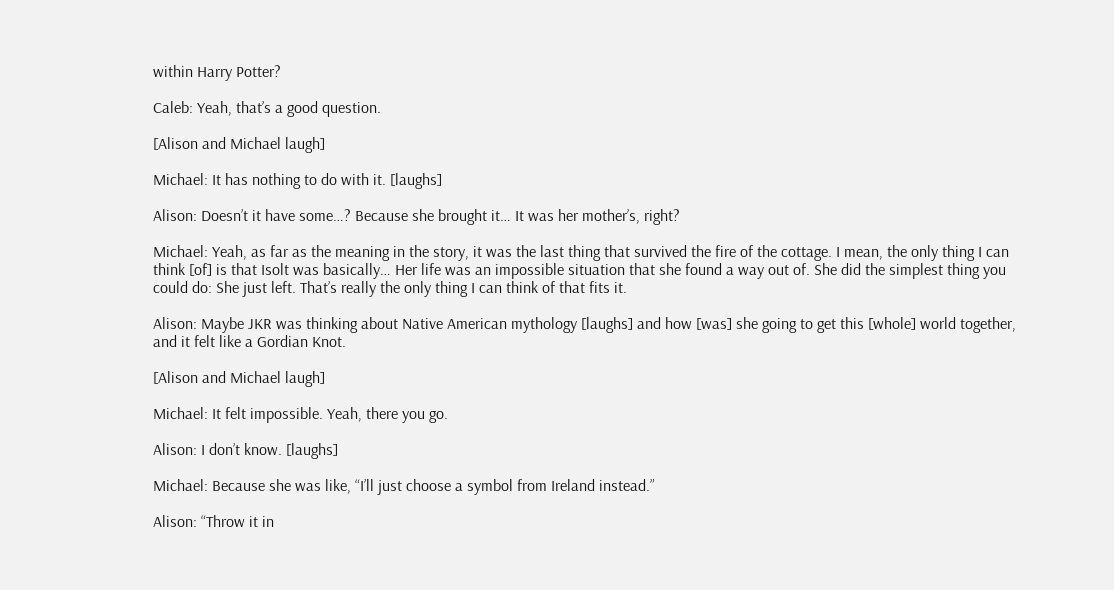within Harry Potter?

Caleb: Yeah, that’s a good question.

[Alison and Michael laugh]

Michael: It has nothing to do with it. [laughs]

Alison: Doesn’t it have some…? Because she brought it… It was her mother’s, right?

Michael: Yeah, as far as the meaning in the story, it was the last thing that survived the fire of the cottage. I mean, the only thing I can think [of] is that Isolt was basically… Her life was an impossible situation that she found a way out of. She did the simplest thing you could do: She just left. That’s really the only thing I can think of that fits it.

Alison: Maybe JKR was thinking about Native American mythology [laughs] and how [was] she going to get this [whole] world together, and it felt like a Gordian Knot.

[Alison and Michael laugh]

Michael: It felt impossible. Yeah, there you go.

Alison: I don’t know. [laughs]

Michael: Because she was like, “I’ll just choose a symbol from Ireland instead.”

Alison: “Throw it in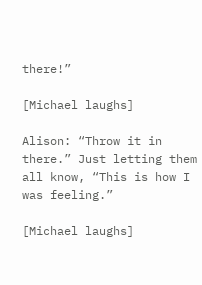there!”

[Michael laughs]

Alison: “Throw it in there.” Just letting them all know, “This is how I was feeling.”

[Michael laughs]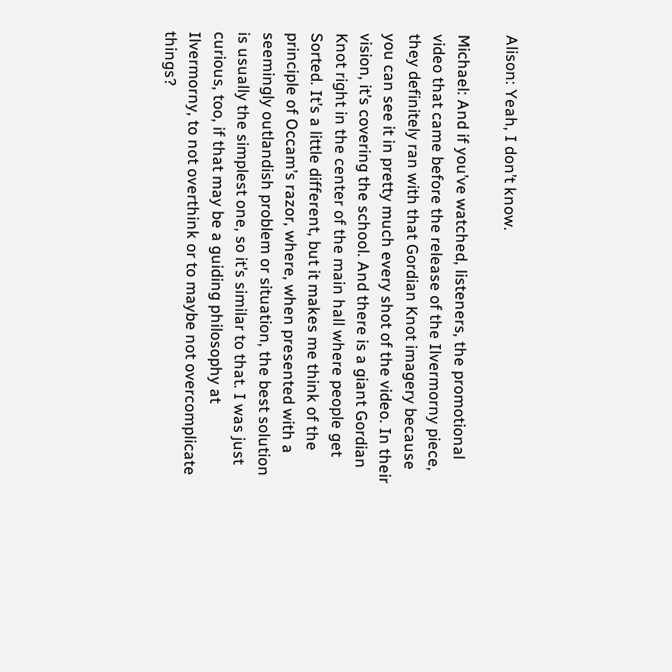Alison: Yeah, I don’t know.

Michael: And if you’ve watched, listeners, the promotional video that came before the release of the Ilvermorny piece, they definitely ran with that Gordian Knot imagery because you can see it in pretty much every shot of the video. In their vision, it’s covering the school. And there is a giant Gordian Knot right in the center of the main hall where people get Sorted. It’s a little different, but it makes me think of the principle of Occam’s razor, where, when presented with a seemingly outlandish problem or situation, the best solution is usually the simplest one, so it’s similar to that. I was just curious, too, if that may be a guiding philosophy at Ilvermorny, to not overthink or to maybe not overcomplicate things?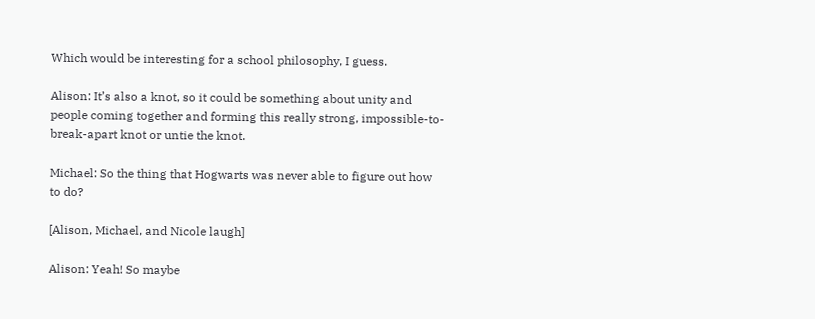Which would be interesting for a school philosophy, I guess.

Alison: It’s also a knot, so it could be something about unity and people coming together and forming this really strong, impossible-to-break-apart knot or untie the knot.

Michael: So the thing that Hogwarts was never able to figure out how to do?

[Alison, Michael, and Nicole laugh]

Alison: Yeah! So maybe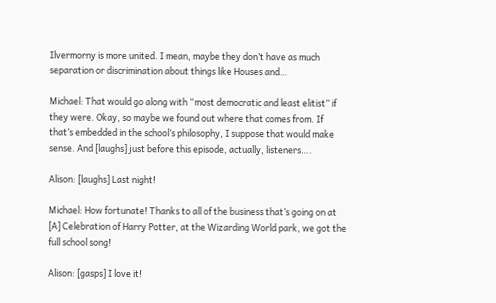Ilvermorny is more united. I mean, maybe they don’t have as much separation or discrimination about things like Houses and…

Michael: That would go along with “most democratic and least elitist” if they were. Okay, so maybe we found out where that comes from. If that’s embedded in the school’s philosophy, I suppose that would make sense. And [laughs] just before this episode, actually, listeners….

Alison: [laughs] Last night!

Michael: How fortunate! Thanks to all of the business that’s going on at [A] Celebration of Harry Potter, at the Wizarding World park, we got the full school song!

Alison: [gasps] I love it!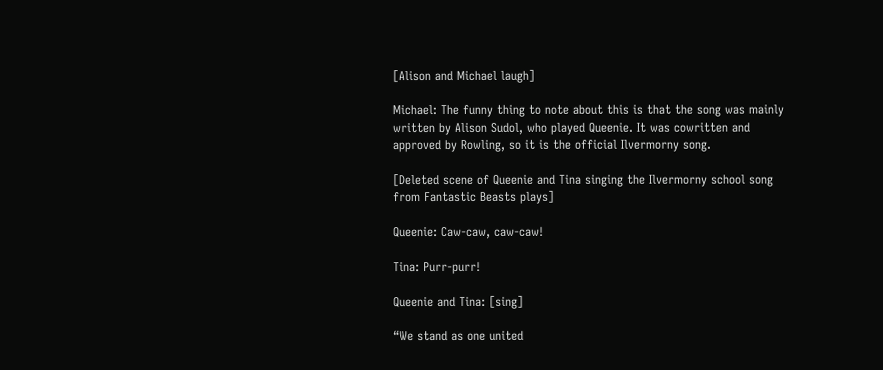[Alison and Michael laugh]

Michael: The funny thing to note about this is that the song was mainly written by Alison Sudol, who played Queenie. It was cowritten and approved by Rowling, so it is the official Ilvermorny song.

[Deleted scene of Queenie and Tina singing the Ilvermorny school song from Fantastic Beasts plays]

Queenie: Caw-caw, caw-caw!

Tina: Purr-purr!

Queenie and Tina: [sing]

“We stand as one united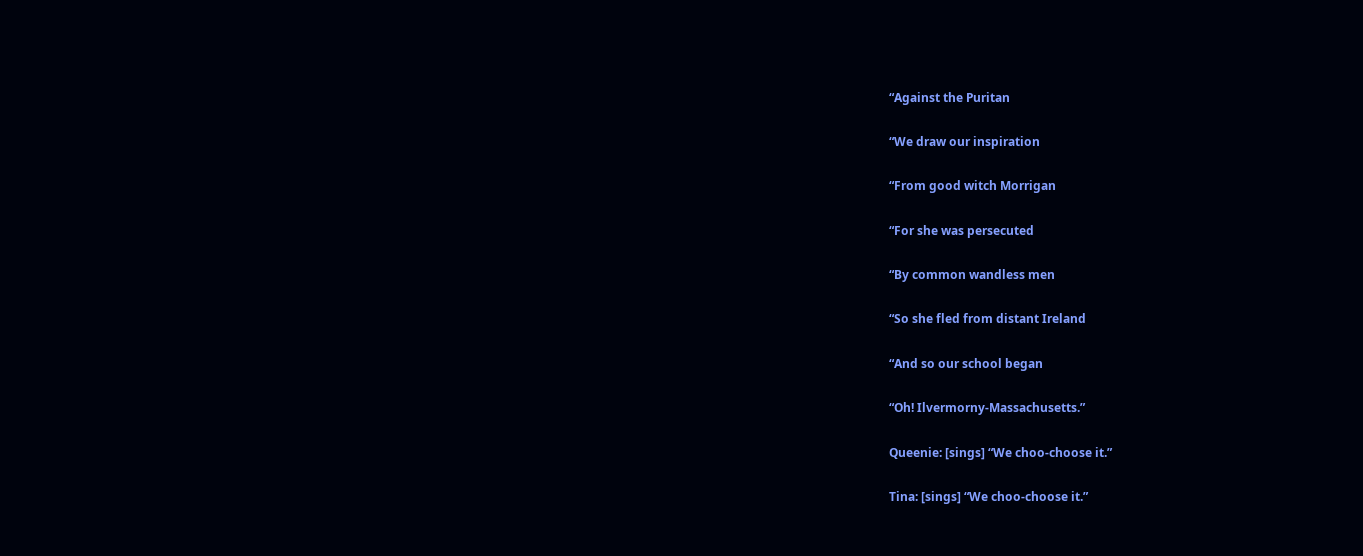“Against the Puritan

“We draw our inspiration

“From good witch Morrigan

“For she was persecuted

“By common wandless men

“So she fled from distant Ireland

“And so our school began

“Oh! Ilvermorny-Massachusetts.”

Queenie: [sings] “We choo-choose it.”

Tina: [sings] “We choo-choose it.”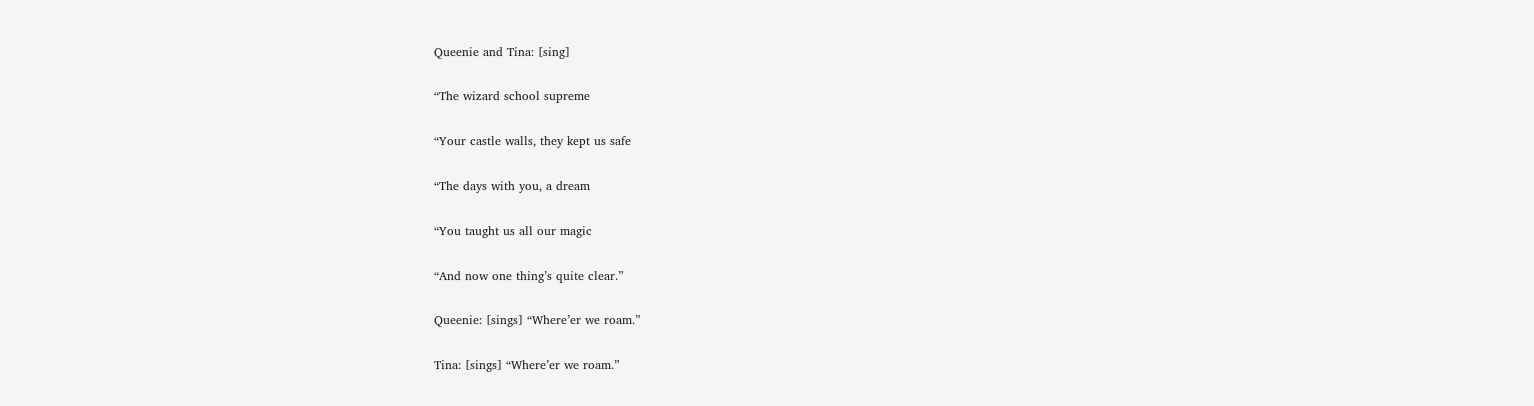Queenie and Tina: [sing]

“The wizard school supreme

“Your castle walls, they kept us safe

“The days with you, a dream

“You taught us all our magic

“And now one thing’s quite clear.”

Queenie: [sings] “Where’er we roam.”

Tina: [sings] “Where’er we roam.”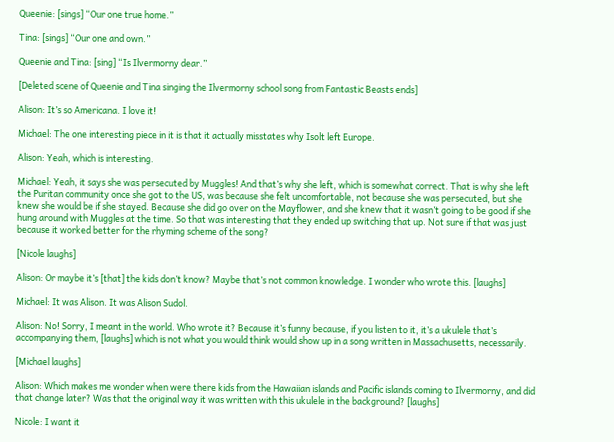Queenie: [sings] “Our one true home.”

Tina: [sings] “Our one and own.”

Queenie and Tina: [sing] “Is Ilvermorny dear.”

[Deleted scene of Queenie and Tina singing the Ilvermorny school song from Fantastic Beasts ends]

Alison: It’s so Americana. I love it!

Michael: The one interesting piece in it is that it actually misstates why Isolt left Europe.

Alison: Yeah, which is interesting.

Michael: Yeah, it says she was persecuted by Muggles! And that’s why she left, which is somewhat correct. That is why she left the Puritan community once she got to the US, was because she felt uncomfortable, not because she was persecuted, but she knew she would be if she stayed. Because she did go over on the Mayflower, and she knew that it wasn’t going to be good if she hung around with Muggles at the time. So that was interesting that they ended up switching that up. Not sure if that was just because it worked better for the rhyming scheme of the song?

[Nicole laughs]

Alison: Or maybe it’s [that] the kids don’t know? Maybe that’s not common knowledge. I wonder who wrote this. [laughs]

Michael: It was Alison. It was Alison Sudol.

Alison: No! Sorry, I meant in the world. Who wrote it? Because it’s funny because, if you listen to it, it’s a ukulele that’s accompanying them, [laughs] which is not what you would think would show up in a song written in Massachusetts, necessarily.

[Michael laughs]

Alison: Which makes me wonder when were there kids from the Hawaiian islands and Pacific islands coming to Ilvermorny, and did that change later? Was that the original way it was written with this ukulele in the background? [laughs]

Nicole: I want it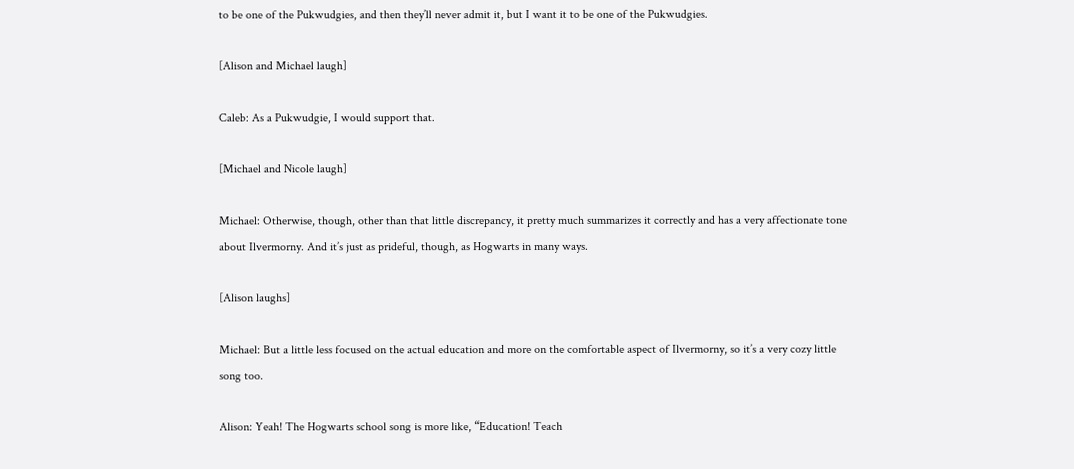to be one of the Pukwudgies, and then they’ll never admit it, but I want it to be one of the Pukwudgies.

[Alison and Michael laugh]

Caleb: As a Pukwudgie, I would support that.

[Michael and Nicole laugh]

Michael: Otherwise, though, other than that little discrepancy, it pretty much summarizes it correctly and has a very affectionate tone about Ilvermorny. And it’s just as prideful, though, as Hogwarts in many ways.

[Alison laughs]

Michael: But a little less focused on the actual education and more on the comfortable aspect of Ilvermorny, so it’s a very cozy little song too.

Alison: Yeah! The Hogwarts school song is more like, “Education! Teach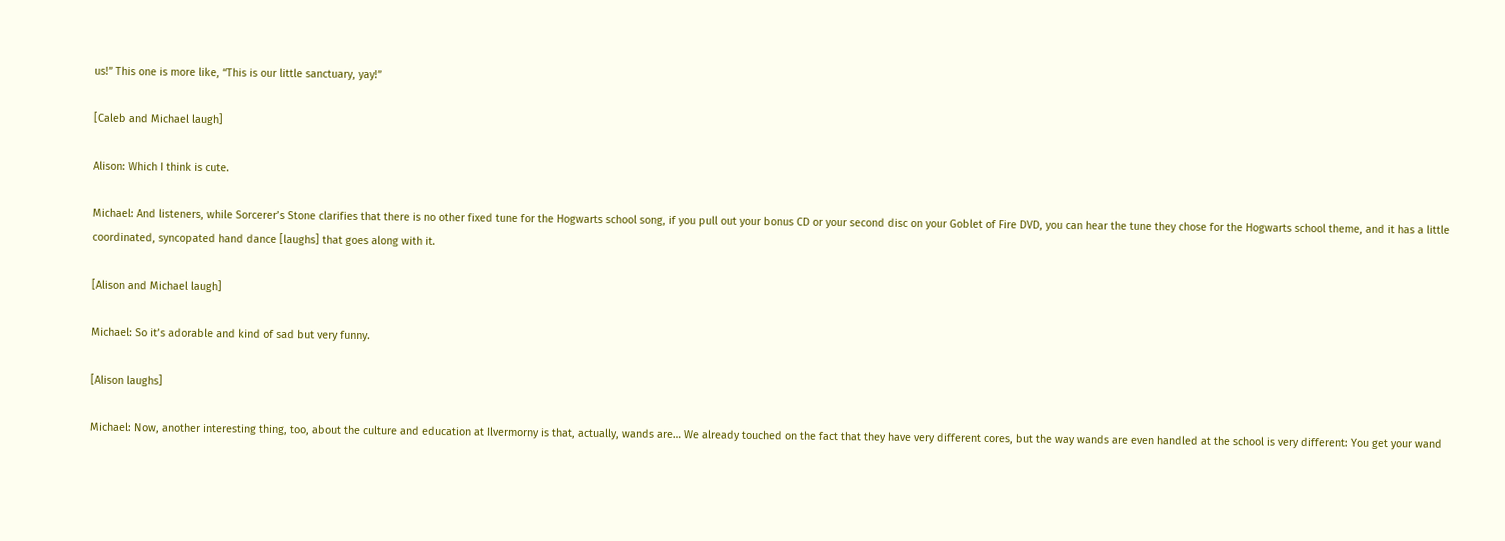us!” This one is more like, “This is our little sanctuary, yay!”

[Caleb and Michael laugh]

Alison: Which I think is cute.

Michael: And listeners, while Sorcerer’s Stone clarifies that there is no other fixed tune for the Hogwarts school song, if you pull out your bonus CD or your second disc on your Goblet of Fire DVD, you can hear the tune they chose for the Hogwarts school theme, and it has a little coordinated, syncopated hand dance [laughs] that goes along with it.

[Alison and Michael laugh]

Michael: So it’s adorable and kind of sad but very funny.

[Alison laughs]

Michael: Now, another interesting thing, too, about the culture and education at Ilvermorny is that, actually, wands are… We already touched on the fact that they have very different cores, but the way wands are even handled at the school is very different: You get your wand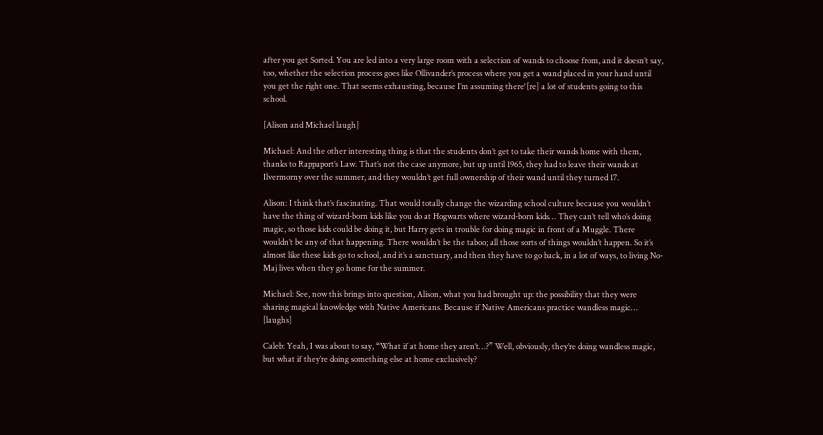after you get Sorted. You are led into a very large room with a selection of wands to choose from, and it doesn’t say, too, whether the selection process goes like Ollivander’s process where you get a wand placed in your hand until you get the right one. That seems exhausting, because I’m assuming there'[re] a lot of students going to this school.

[Alison and Michael laugh]

Michael: And the other interesting thing is that the students don’t get to take their wands home with them, thanks to Rappaport’s Law. That’s not the case anymore, but up until 1965, they had to leave their wands at Ilvermorny over the summer, and they wouldn’t get full ownership of their wand until they turned 17.

Alison: I think that’s fascinating. That would totally change the wizarding school culture because you wouldn’t have the thing of wizard-born kids like you do at Hogwarts where wizard-born kids… They can’t tell who’s doing magic, so those kids could be doing it, but Harry gets in trouble for doing magic in front of a Muggle. There wouldn’t be any of that happening. There wouldn’t be the taboo; all those sorts of things wouldn’t happen. So it’s almost like these kids go to school, and it’s a sanctuary, and then they have to go back, in a lot of ways, to living No-Maj lives when they go home for the summer.

Michael: See, now this brings into question, Alison, what you had brought up: the possibility that they were sharing magical knowledge with Native Americans. Because if Native Americans practice wandless magic… [laughs]

Caleb: Yeah, I was about to say, “What if at home they aren’t…?” Well, obviously, they’re doing wandless magic, but what if they’re doing something else at home exclusively?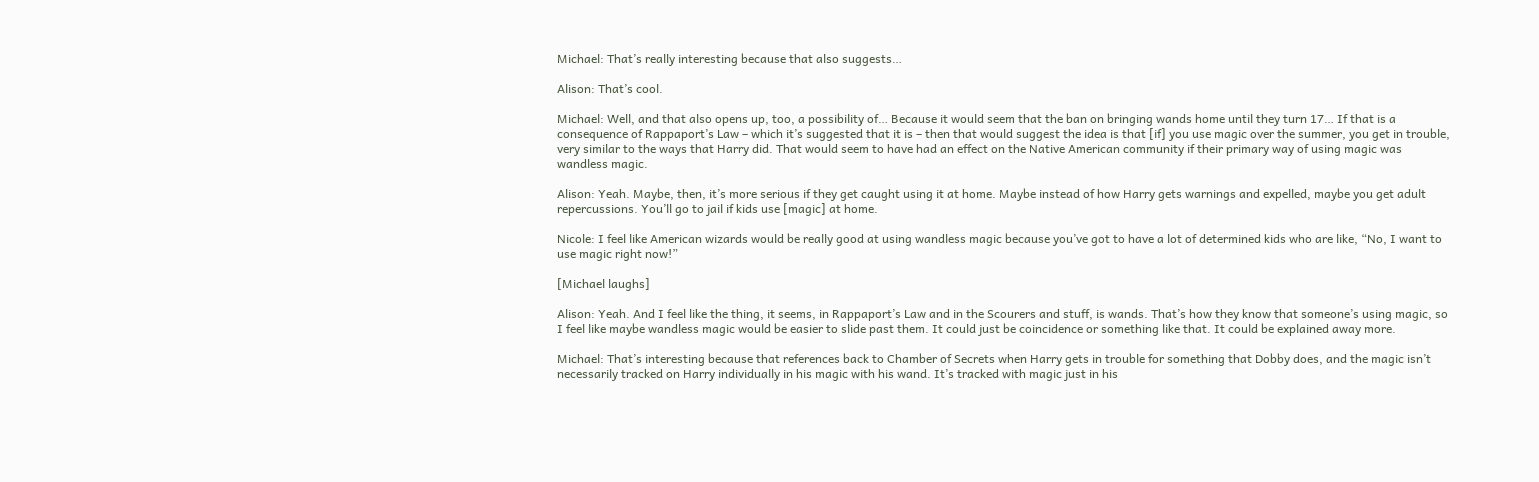Michael: That’s really interesting because that also suggests…

Alison: That’s cool.

Michael: Well, and that also opens up, too, a possibility of… Because it would seem that the ban on bringing wands home until they turn 17… If that is a consequence of Rappaport’s Law – which it’s suggested that it is – then that would suggest the idea is that [if] you use magic over the summer, you get in trouble, very similar to the ways that Harry did. That would seem to have had an effect on the Native American community if their primary way of using magic was wandless magic.

Alison: Yeah. Maybe, then, it’s more serious if they get caught using it at home. Maybe instead of how Harry gets warnings and expelled, maybe you get adult repercussions. You’ll go to jail if kids use [magic] at home.

Nicole: I feel like American wizards would be really good at using wandless magic because you’ve got to have a lot of determined kids who are like, “No, I want to use magic right now!”

[Michael laughs]

Alison: Yeah. And I feel like the thing, it seems, in Rappaport’s Law and in the Scourers and stuff, is wands. That’s how they know that someone’s using magic, so I feel like maybe wandless magic would be easier to slide past them. It could just be coincidence or something like that. It could be explained away more.

Michael: That’s interesting because that references back to Chamber of Secrets when Harry gets in trouble for something that Dobby does, and the magic isn’t necessarily tracked on Harry individually in his magic with his wand. It’s tracked with magic just in his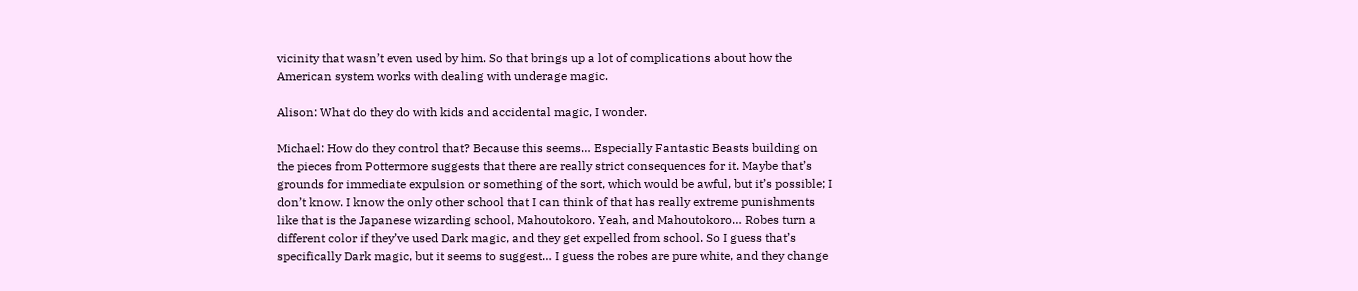vicinity that wasn’t even used by him. So that brings up a lot of complications about how the American system works with dealing with underage magic.

Alison: What do they do with kids and accidental magic, I wonder.

Michael: How do they control that? Because this seems… Especially Fantastic Beasts building on the pieces from Pottermore suggests that there are really strict consequences for it. Maybe that’s grounds for immediate expulsion or something of the sort, which would be awful, but it’s possible; I don’t know. I know the only other school that I can think of that has really extreme punishments like that is the Japanese wizarding school, Mahoutokoro. Yeah, and Mahoutokoro… Robes turn a different color if they’ve used Dark magic, and they get expelled from school. So I guess that’s specifically Dark magic, but it seems to suggest… I guess the robes are pure white, and they change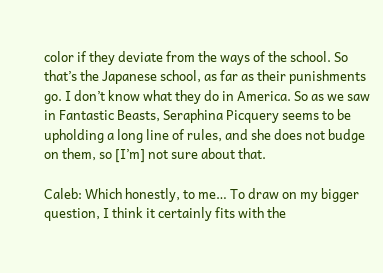color if they deviate from the ways of the school. So that’s the Japanese school, as far as their punishments go. I don’t know what they do in America. So as we saw in Fantastic Beasts, Seraphina Picquery seems to be upholding a long line of rules, and she does not budge on them, so [I’m] not sure about that.

Caleb: Which honestly, to me… To draw on my bigger question, I think it certainly fits with the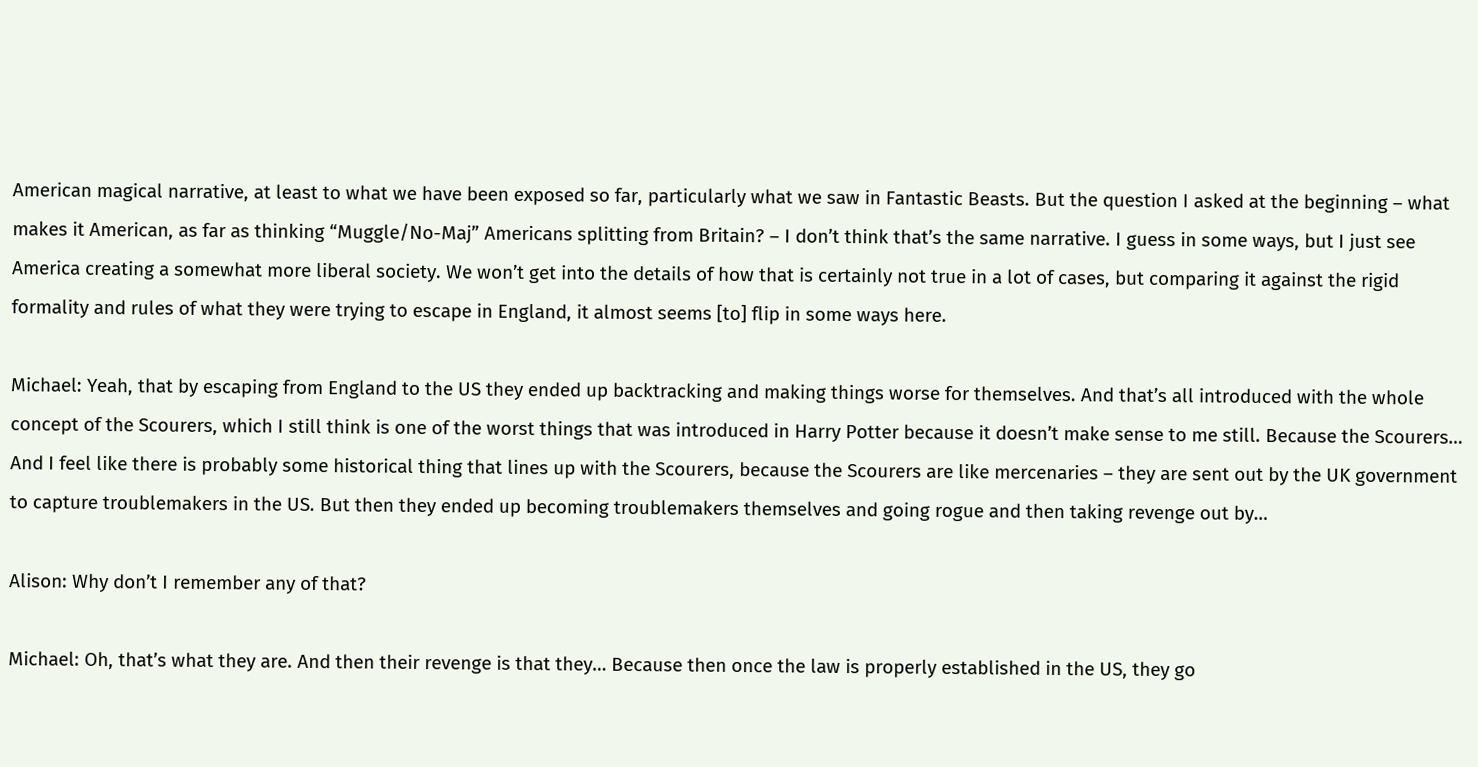American magical narrative, at least to what we have been exposed so far, particularly what we saw in Fantastic Beasts. But the question I asked at the beginning – what makes it American, as far as thinking “Muggle/No-Maj” Americans splitting from Britain? – I don’t think that’s the same narrative. I guess in some ways, but I just see America creating a somewhat more liberal society. We won’t get into the details of how that is certainly not true in a lot of cases, but comparing it against the rigid formality and rules of what they were trying to escape in England, it almost seems [to] flip in some ways here.

Michael: Yeah, that by escaping from England to the US they ended up backtracking and making things worse for themselves. And that’s all introduced with the whole concept of the Scourers, which I still think is one of the worst things that was introduced in Harry Potter because it doesn’t make sense to me still. Because the Scourers… And I feel like there is probably some historical thing that lines up with the Scourers, because the Scourers are like mercenaries – they are sent out by the UK government to capture troublemakers in the US. But then they ended up becoming troublemakers themselves and going rogue and then taking revenge out by…

Alison: Why don’t I remember any of that?

Michael: Oh, that’s what they are. And then their revenge is that they… Because then once the law is properly established in the US, they go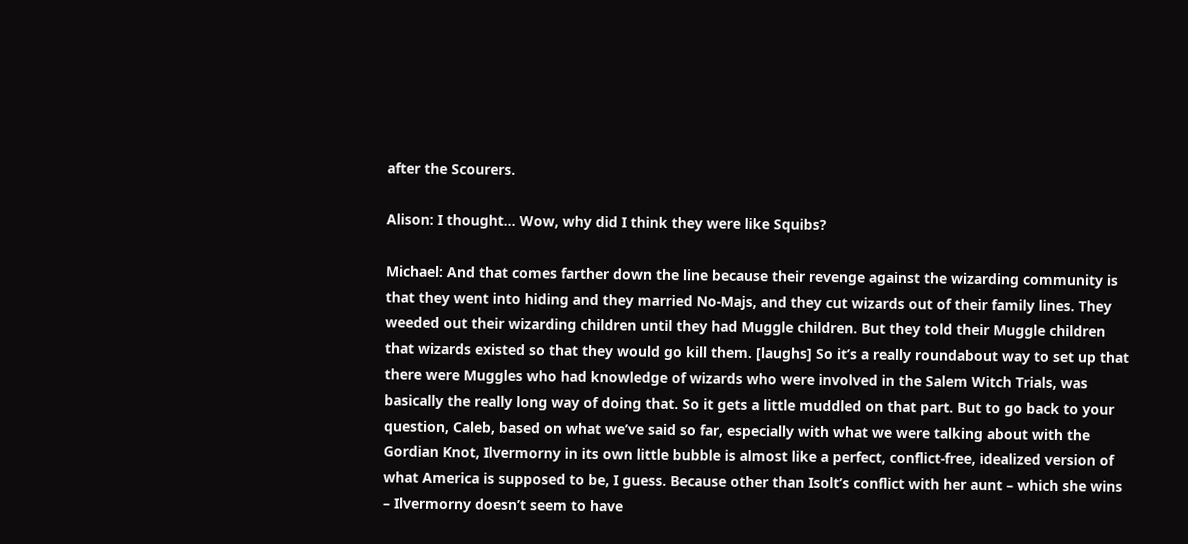after the Scourers.

Alison: I thought… Wow, why did I think they were like Squibs?

Michael: And that comes farther down the line because their revenge against the wizarding community is that they went into hiding and they married No-Majs, and they cut wizards out of their family lines. They weeded out their wizarding children until they had Muggle children. But they told their Muggle children that wizards existed so that they would go kill them. [laughs] So it’s a really roundabout way to set up that there were Muggles who had knowledge of wizards who were involved in the Salem Witch Trials, was basically the really long way of doing that. So it gets a little muddled on that part. But to go back to your question, Caleb, based on what we’ve said so far, especially with what we were talking about with the Gordian Knot, Ilvermorny in its own little bubble is almost like a perfect, conflict-free, idealized version of what America is supposed to be, I guess. Because other than Isolt’s conflict with her aunt – which she wins – Ilvermorny doesn’t seem to have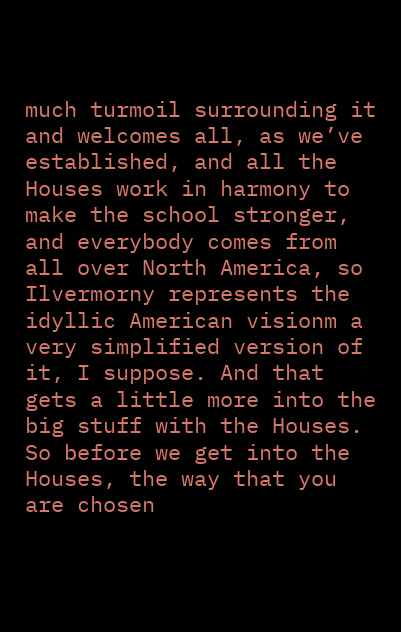much turmoil surrounding it and welcomes all, as we’ve established, and all the Houses work in harmony to make the school stronger, and everybody comes from all over North America, so Ilvermorny represents the idyllic American visionm a very simplified version of it, I suppose. And that gets a little more into the big stuff with the Houses. So before we get into the Houses, the way that you are chosen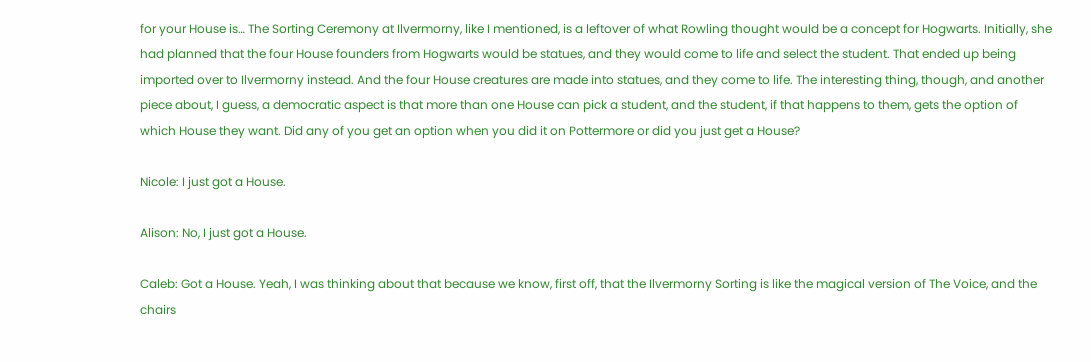for your House is… The Sorting Ceremony at Ilvermorny, like I mentioned, is a leftover of what Rowling thought would be a concept for Hogwarts. Initially, she had planned that the four House founders from Hogwarts would be statues, and they would come to life and select the student. That ended up being imported over to Ilvermorny instead. And the four House creatures are made into statues, and they come to life. The interesting thing, though, and another piece about, I guess, a democratic aspect is that more than one House can pick a student, and the student, if that happens to them, gets the option of which House they want. Did any of you get an option when you did it on Pottermore or did you just get a House?

Nicole: I just got a House.

Alison: No, I just got a House.

Caleb: Got a House. Yeah, I was thinking about that because we know, first off, that the Ilvermorny Sorting is like the magical version of The Voice, and the chairs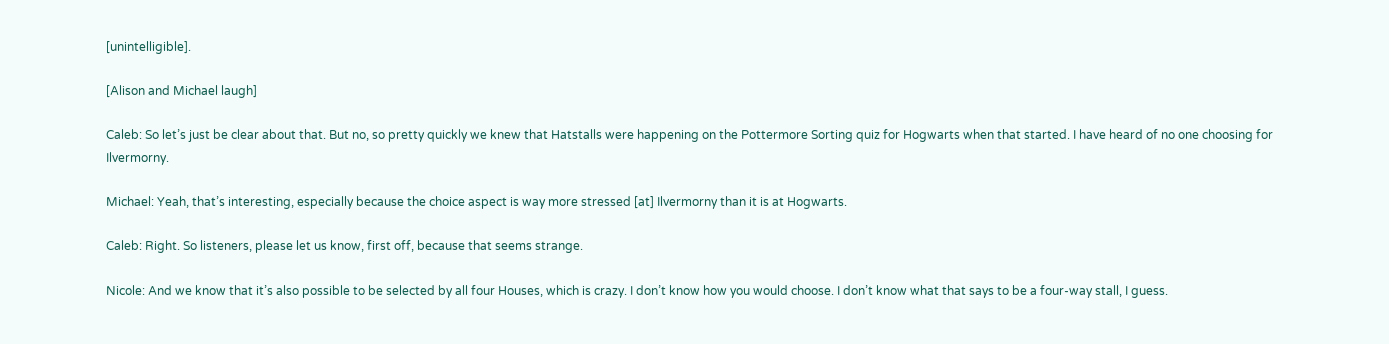[unintelligible].

[Alison and Michael laugh]

Caleb: So let’s just be clear about that. But no, so pretty quickly we knew that Hatstalls were happening on the Pottermore Sorting quiz for Hogwarts when that started. I have heard of no one choosing for Ilvermorny.

Michael: Yeah, that’s interesting, especially because the choice aspect is way more stressed [at] Ilvermorny than it is at Hogwarts.

Caleb: Right. So listeners, please let us know, first off, because that seems strange.

Nicole: And we know that it’s also possible to be selected by all four Houses, which is crazy. I don’t know how you would choose. I don’t know what that says to be a four-way stall, I guess.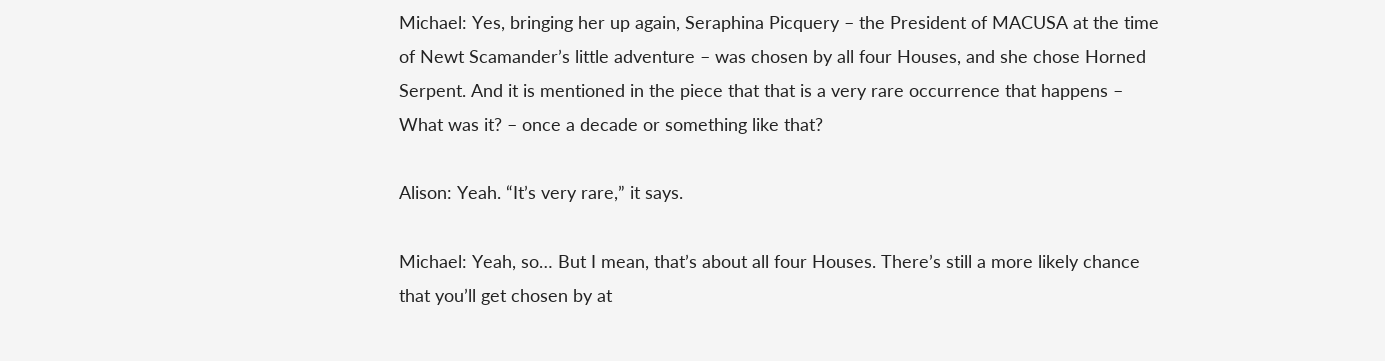Michael: Yes, bringing her up again, Seraphina Picquery – the President of MACUSA at the time of Newt Scamander’s little adventure – was chosen by all four Houses, and she chose Horned Serpent. And it is mentioned in the piece that that is a very rare occurrence that happens – What was it? – once a decade or something like that?

Alison: Yeah. “It’s very rare,” it says.

Michael: Yeah, so… But I mean, that’s about all four Houses. There’s still a more likely chance that you’ll get chosen by at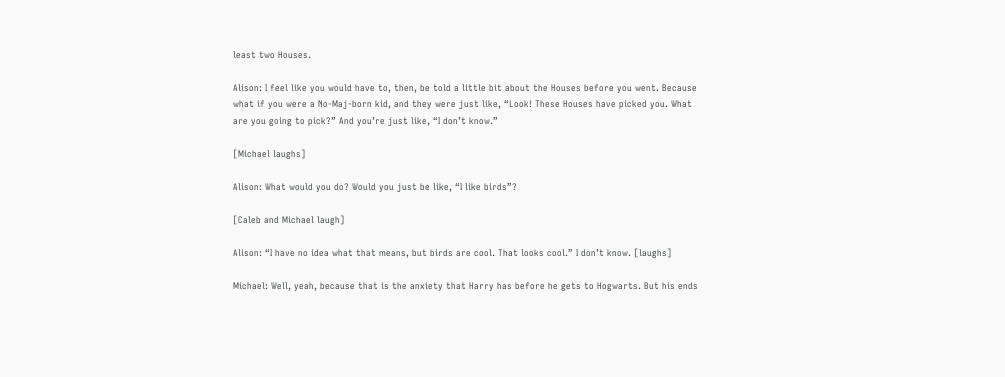least two Houses.

Alison: I feel like you would have to, then, be told a little bit about the Houses before you went. Because what if you were a No-Maj-born kid, and they were just like, “Look! These Houses have picked you. What are you going to pick?” And you’re just like, “I don’t know.”

[Michael laughs]

Alison: What would you do? Would you just be like, “I like birds”?

[Caleb and Michael laugh]

Alison: “I have no idea what that means, but birds are cool. That looks cool.” I don’t know. [laughs]

Michael: Well, yeah, because that is the anxiety that Harry has before he gets to Hogwarts. But his ends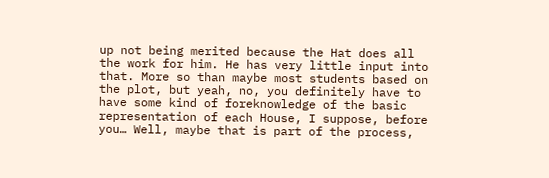up not being merited because the Hat does all the work for him. He has very little input into that. More so than maybe most students based on the plot, but yeah, no, you definitely have to have some kind of foreknowledge of the basic representation of each House, I suppose, before you… Well, maybe that is part of the process,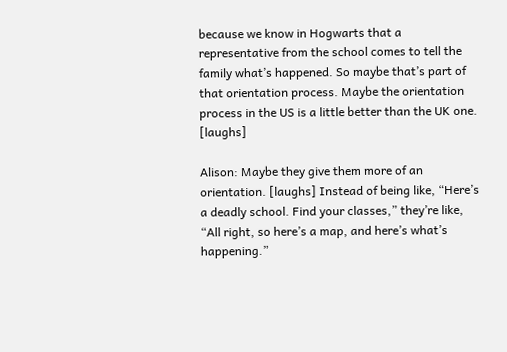because we know in Hogwarts that a representative from the school comes to tell the family what’s happened. So maybe that’s part of that orientation process. Maybe the orientation process in the US is a little better than the UK one. [laughs]

Alison: Maybe they give them more of an orientation. [laughs] Instead of being like, “Here’s a deadly school. Find your classes,” they’re like, “All right, so here’s a map, and here’s what’s happening.”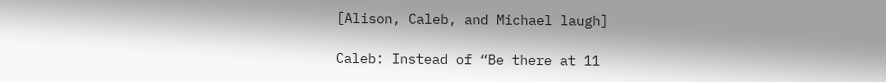[Alison, Caleb, and Michael laugh]

Caleb: Instead of “Be there at 11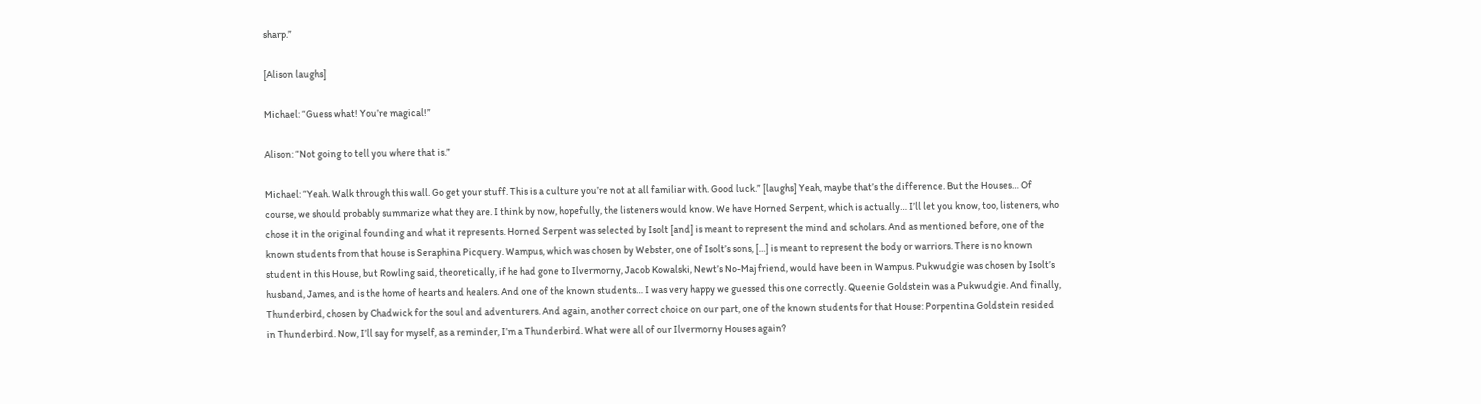sharp.”

[Alison laughs]

Michael: “Guess what! You’re magical!”

Alison: “Not going to tell you where that is.”

Michael: “Yeah. Walk through this wall. Go get your stuff. This is a culture you’re not at all familiar with. Good luck.” [laughs] Yeah, maybe that’s the difference. But the Houses… Of course, we should probably summarize what they are. I think by now, hopefully, the listeners would know. We have Horned Serpent, which is actually… I’ll let you know, too, listeners, who chose it in the original founding and what it represents. Horned Serpent was selected by Isolt [and] is meant to represent the mind and scholars. And as mentioned before, one of the known students from that house is Seraphina Picquery. Wampus, which was chosen by Webster, one of Isolt’s sons, […] is meant to represent the body or warriors. There is no known student in this House, but Rowling said, theoretically, if he had gone to Ilvermorny, Jacob Kowalski, Newt’s No-Maj friend, would have been in Wampus. Pukwudgie was chosen by Isolt’s husband, James, and is the home of hearts and healers. And one of the known students… I was very happy we guessed this one correctly. Queenie Goldstein was a Pukwudgie. And finally, Thunderbird, chosen by Chadwick for the soul and adventurers. And again, another correct choice on our part, one of the known students for that House: Porpentina Goldstein resided in Thunderbird. Now, I’ll say for myself, as a reminder, I’m a Thunderbird. What were all of our Ilvermorny Houses again?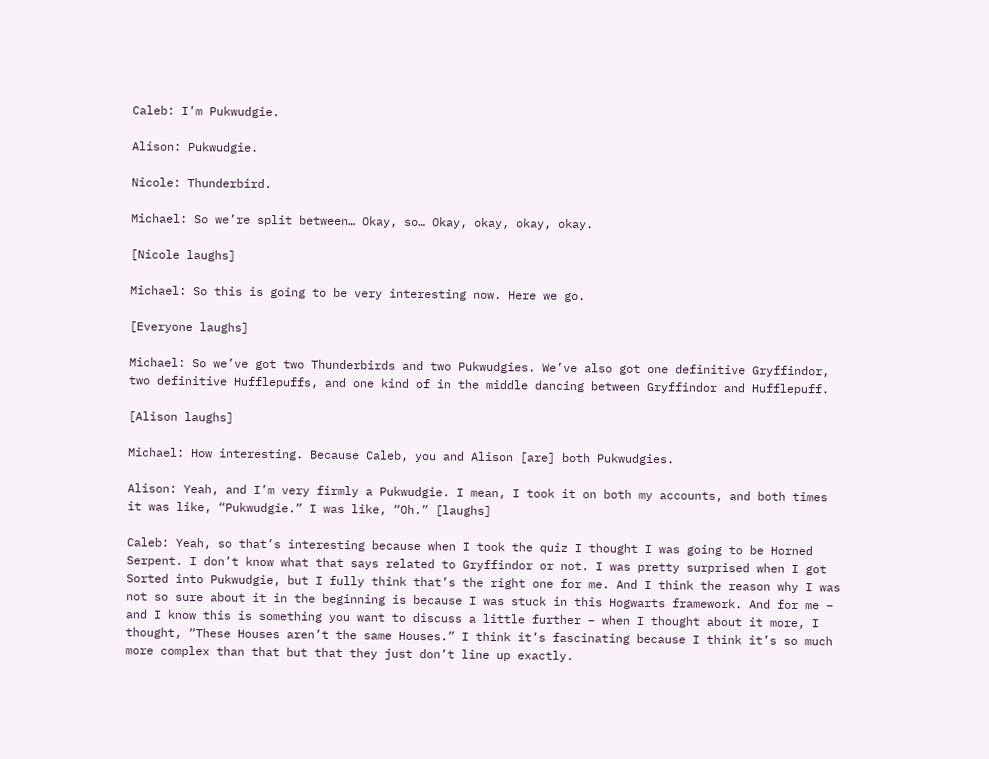Caleb: I’m Pukwudgie.

Alison: Pukwudgie.

Nicole: Thunderbird.

Michael: So we’re split between… Okay, so… Okay, okay, okay, okay.

[Nicole laughs]

Michael: So this is going to be very interesting now. Here we go.

[Everyone laughs]

Michael: So we’ve got two Thunderbirds and two Pukwudgies. We’ve also got one definitive Gryffindor, two definitive Hufflepuffs, and one kind of in the middle dancing between Gryffindor and Hufflepuff.

[Alison laughs]

Michael: How interesting. Because Caleb, you and Alison [are] both Pukwudgies.

Alison: Yeah, and I’m very firmly a Pukwudgie. I mean, I took it on both my accounts, and both times it was like, “Pukwudgie.” I was like, “Oh.” [laughs]

Caleb: Yeah, so that’s interesting because when I took the quiz I thought I was going to be Horned Serpent. I don’t know what that says related to Gryffindor or not. I was pretty surprised when I got Sorted into Pukwudgie, but I fully think that’s the right one for me. And I think the reason why I was not so sure about it in the beginning is because I was stuck in this Hogwarts framework. And for me – and I know this is something you want to discuss a little further – when I thought about it more, I thought, “These Houses aren’t the same Houses.” I think it’s fascinating because I think it’s so much more complex than that but that they just don’t line up exactly.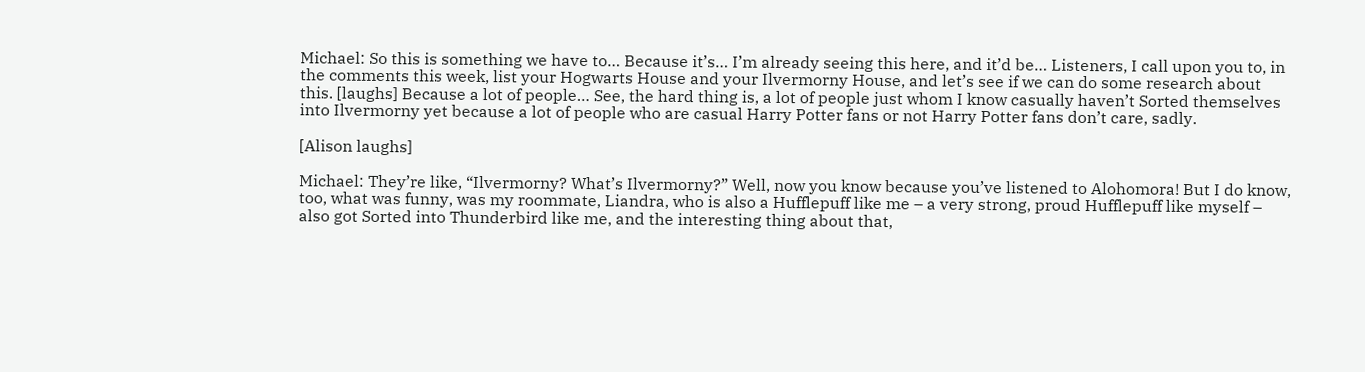Michael: So this is something we have to… Because it’s… I’m already seeing this here, and it’d be… Listeners, I call upon you to, in the comments this week, list your Hogwarts House and your Ilvermorny House, and let’s see if we can do some research about this. [laughs] Because a lot of people… See, the hard thing is, a lot of people just whom I know casually haven’t Sorted themselves into Ilvermorny yet because a lot of people who are casual Harry Potter fans or not Harry Potter fans don’t care, sadly.

[Alison laughs]

Michael: They’re like, “Ilvermorny? What’s Ilvermorny?” Well, now you know because you’ve listened to Alohomora! But I do know, too, what was funny, was my roommate, Liandra, who is also a Hufflepuff like me – a very strong, proud Hufflepuff like myself – also got Sorted into Thunderbird like me, and the interesting thing about that,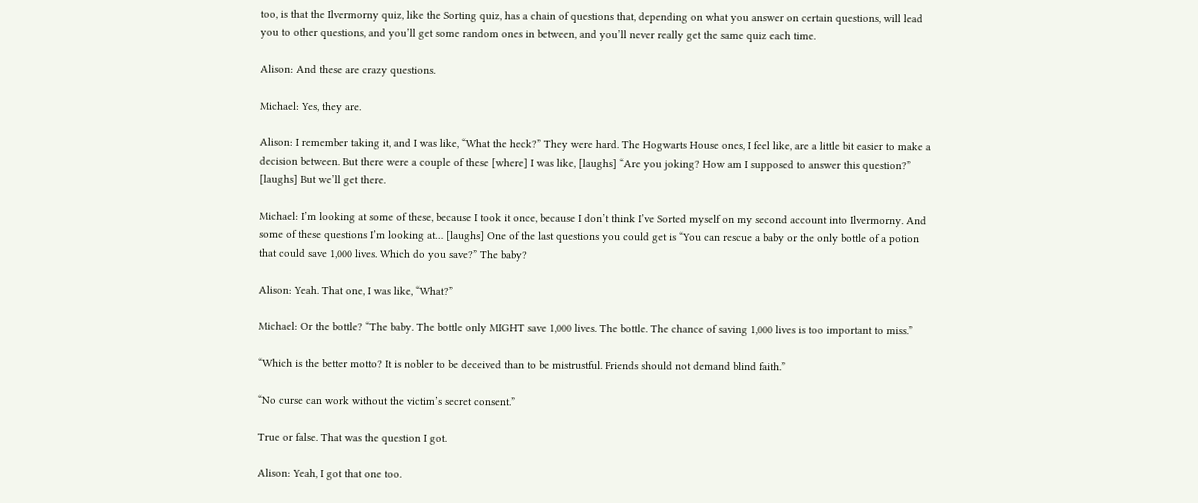too, is that the Ilvermorny quiz, like the Sorting quiz, has a chain of questions that, depending on what you answer on certain questions, will lead you to other questions, and you’ll get some random ones in between, and you’ll never really get the same quiz each time.

Alison: And these are crazy questions.

Michael: Yes, they are.

Alison: I remember taking it, and I was like, “What the heck?” They were hard. The Hogwarts House ones, I feel like, are a little bit easier to make a decision between. But there were a couple of these [where] I was like, [laughs] “Are you joking? How am I supposed to answer this question?” [laughs] But we’ll get there.

Michael: I’m looking at some of these, because I took it once, because I don’t think I’ve Sorted myself on my second account into Ilvermorny. And some of these questions I’m looking at… [laughs] One of the last questions you could get is “You can rescue a baby or the only bottle of a potion that could save 1,000 lives. Which do you save?” The baby?

Alison: Yeah. That one, I was like, “What?”

Michael: Or the bottle? “The baby. The bottle only MIGHT save 1,000 lives. The bottle. The chance of saving 1,000 lives is too important to miss.”

“Which is the better motto? It is nobler to be deceived than to be mistrustful. Friends should not demand blind faith.”

“No curse can work without the victim’s secret consent.”

True or false. That was the question I got.

Alison: Yeah, I got that one too.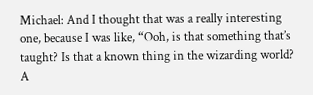Michael: And I thought that was a really interesting one, because I was like, “Ooh, is that something that’s taught? Is that a known thing in the wizarding world? A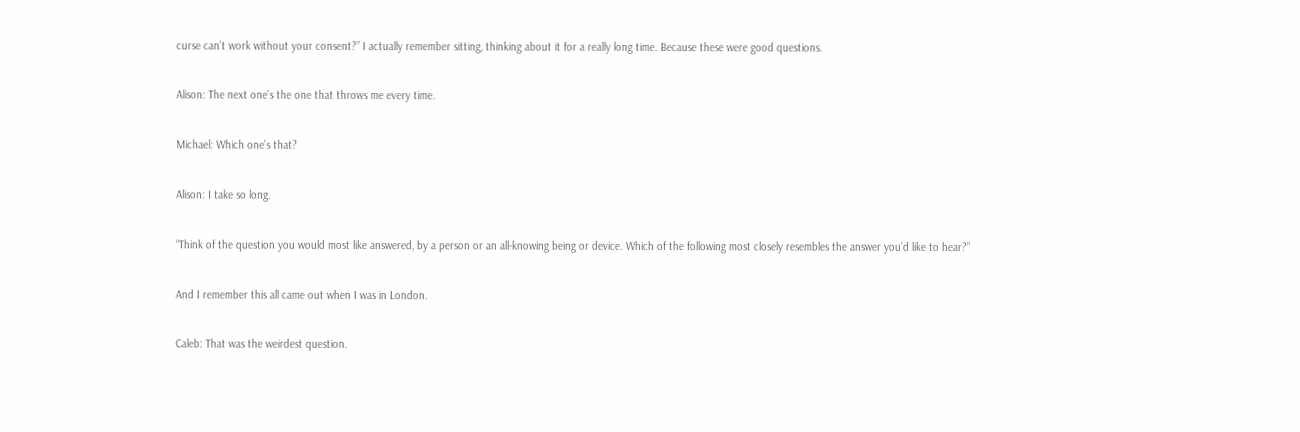curse can’t work without your consent?” I actually remember sitting, thinking about it for a really long time. Because these were good questions.

Alison: The next one’s the one that throws me every time.

Michael: Which one’s that?

Alison: I take so long.

“Think of the question you would most like answered, by a person or an all-knowing being or device. Which of the following most closely resembles the answer you’d like to hear?”

And I remember this all came out when I was in London.

Caleb: That was the weirdest question.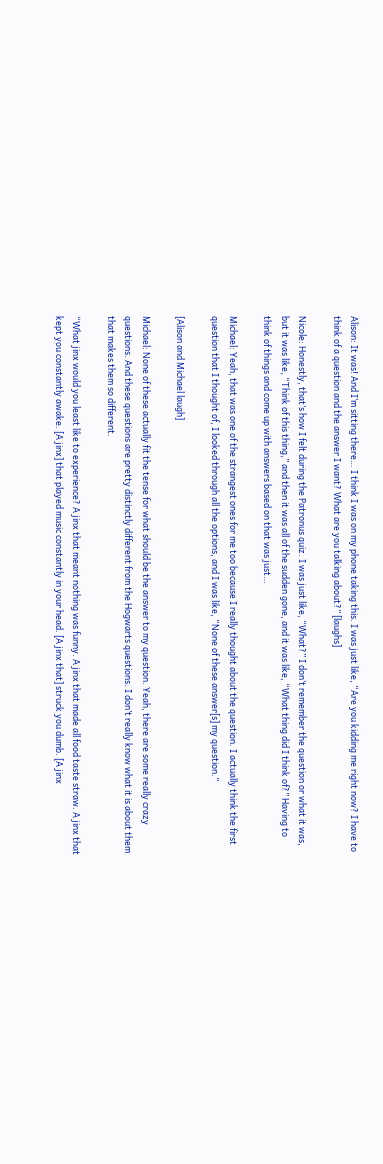Alison: It was! And I’m sitting there… I think I was on my phone taking this. I was just like, “Are you kidding me right now? I have to think of a question and the answer I want? What are you talking about?” [laughs]

Nicole: Honestly, that’s how I felt during the Patronus quiz. I was just like, “What?” I don’t remember the question or what it was, but it was like, “Think of this thing,” and then it was all of the sudden gone, and it was like, “What thing did I think of?” Having to think of things and come up with answers based on that was just…

Michael: Yeah, that was one of the strangest ones for me too because I really thought about the question. I actually think the first question that I thought of, I looked through all the options, and I was like, “None of these answer[s] my question.”

[Alison and Michael laugh]

Michael: None of these actually fit the tense for what should be the answer to my question. Yeah, there are some really crazy questions. And these questions are pretty distinctly different from the Hogwarts questions. I don’t really know what it is about them that makes them so different.

“What jinx would you least like to experience? A jinx that meant nothing was funny. A jinx that made all food taste straw. A jinx that kept you constantly awake. [A jinx] that played music constantly in your head. [A jinx that] struck you dumb. [A jinx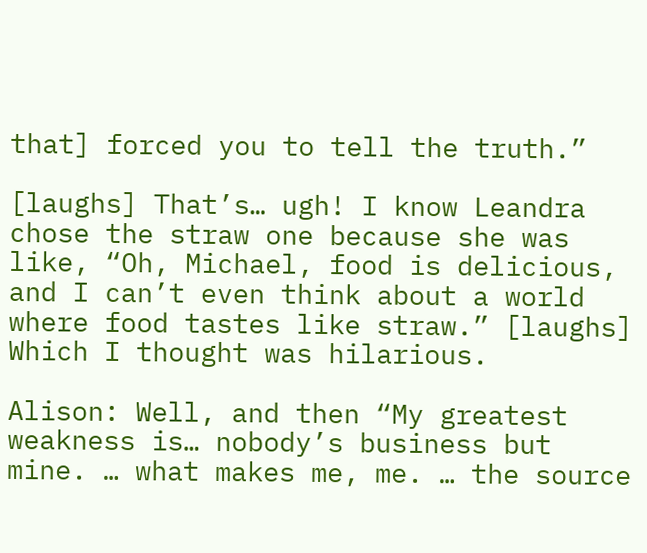that] forced you to tell the truth.”

[laughs] That’s… ugh! I know Leandra chose the straw one because she was like, “Oh, Michael, food is delicious, and I can’t even think about a world where food tastes like straw.” [laughs] Which I thought was hilarious.

Alison: Well, and then “My greatest weakness is… nobody’s business but mine. … what makes me, me. … the source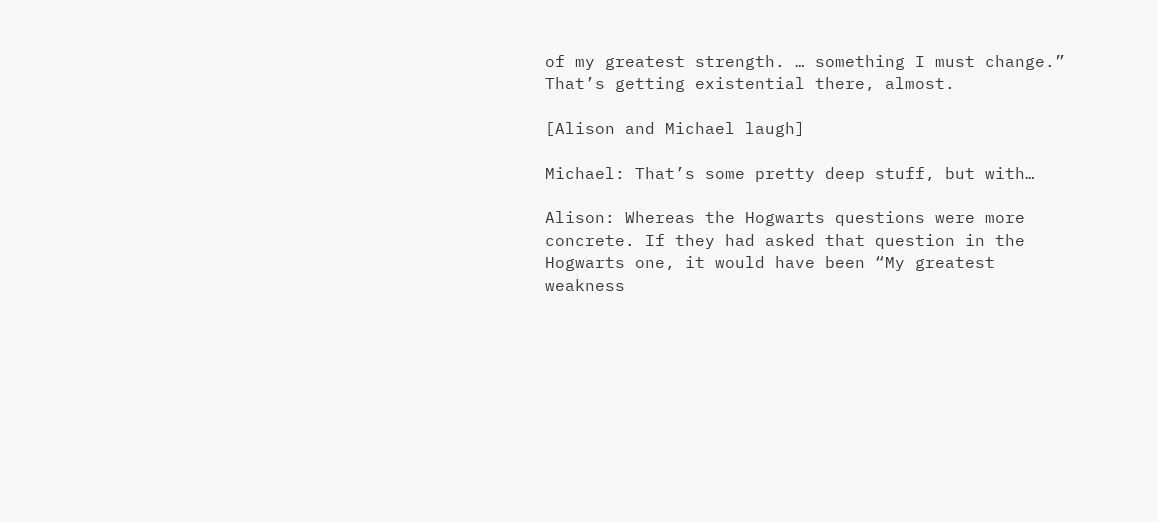of my greatest strength. … something I must change.” That’s getting existential there, almost.

[Alison and Michael laugh]

Michael: That’s some pretty deep stuff, but with…

Alison: Whereas the Hogwarts questions were more concrete. If they had asked that question in the Hogwarts one, it would have been “My greatest weakness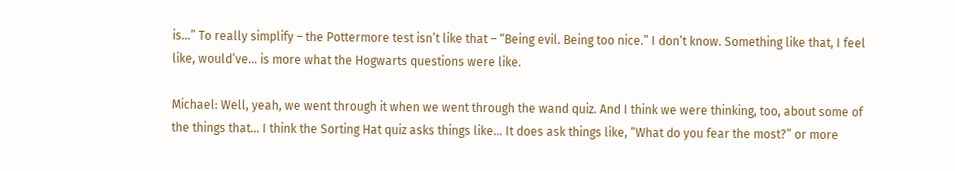is…” To really simplify – the Pottermore test isn’t like that – “Being evil. Being too nice.” I don’t know. Something like that, I feel like, would’ve… is more what the Hogwarts questions were like.

Michael: Well, yeah, we went through it when we went through the wand quiz. And I think we were thinking, too, about some of the things that… I think the Sorting Hat quiz asks things like… It does ask things like, “What do you fear the most?” or more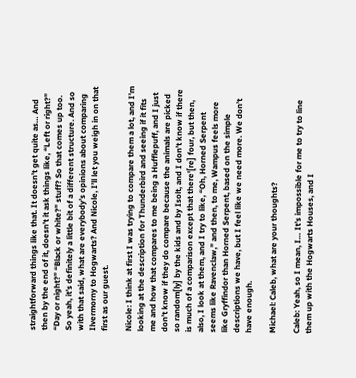straightforward things like that. It doesn’t get quite as… And then by the end of it, doesn’t it ask things like, “Left or right?” “Day or night?” “Black or white?” stuff? So that comes up too. So yeah, it’s definitely a little bit of a different structure. And so with that said, what are everybody’s opinions about comparing Ilvermorny to Hogwarts? And Nicole, I’ll let you weigh in on that first as our guest.

Nicole: I think at first I was trying to compare them a lot, and I’m looking at the description for Thunderbird and seeing if it fits me and how that compares to me being a Hufflepuff, and I just don’t know if they do compare because the animals are picked so random[ly] by the kids and by Isolt, and I don’t know if there is much of a comparison except that there'[re] four, but then, also, I look at them, and I try to like, “Oh, Horned Serpent seems like Ravenclaw,” and then, to me, Wampus feels more like Gryffindor than Horned Serpent, based on the simple descriptions we have, but I feel like we need more. We don’t have enough.

Michael: Caleb, what are your thoughts?

Caleb: Yeah, so I mean, I… It’s impossible for me to try to line them up with the Hogwarts Houses, and I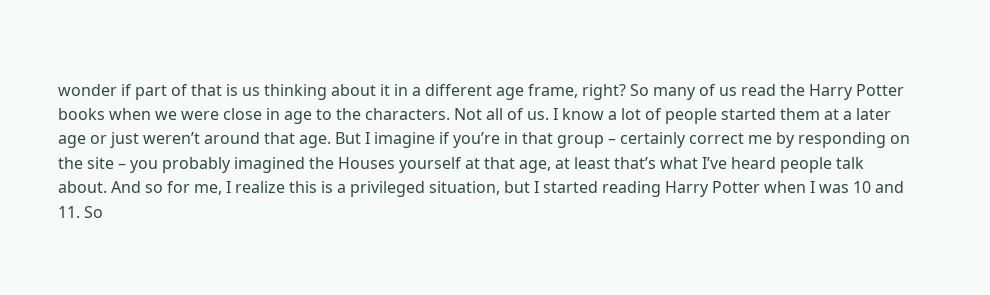wonder if part of that is us thinking about it in a different age frame, right? So many of us read the Harry Potter books when we were close in age to the characters. Not all of us. I know a lot of people started them at a later age or just weren’t around that age. But I imagine if you’re in that group – certainly correct me by responding on the site – you probably imagined the Houses yourself at that age, at least that’s what I’ve heard people talk about. And so for me, I realize this is a privileged situation, but I started reading Harry Potter when I was 10 and 11. So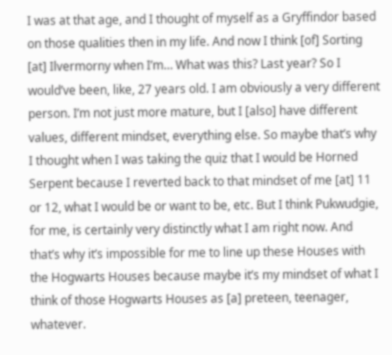I was at that age, and I thought of myself as a Gryffindor based on those qualities then in my life. And now I think [of] Sorting [at] Ilvermorny when I’m… What was this? Last year? So I would’ve been, like, 27 years old. I am obviously a very different person. I’m not just more mature, but I [also] have different values, different mindset, everything else. So maybe that’s why I thought when I was taking the quiz that I would be Horned Serpent because I reverted back to that mindset of me [at] 11 or 12, what I would be or want to be, etc. But I think Pukwudgie, for me, is certainly very distinctly what I am right now. And that’s why it’s impossible for me to line up these Houses with the Hogwarts Houses because maybe it’s my mindset of what I think of those Hogwarts Houses as [a] preteen, teenager, whatever.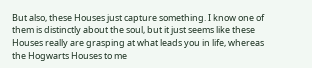But also, these Houses just capture something. I know one of them is distinctly about the soul, but it just seems like these Houses really are grasping at what leads you in life, whereas the Hogwarts Houses to me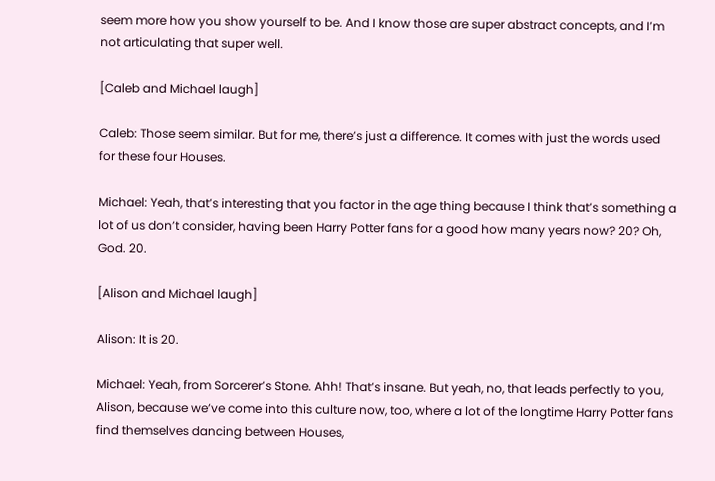seem more how you show yourself to be. And I know those are super abstract concepts, and I’m not articulating that super well.

[Caleb and Michael laugh]

Caleb: Those seem similar. But for me, there’s just a difference. It comes with just the words used for these four Houses.

Michael: Yeah, that’s interesting that you factor in the age thing because I think that’s something a lot of us don’t consider, having been Harry Potter fans for a good how many years now? 20? Oh, God. 20.

[Alison and Michael laugh]

Alison: It is 20.

Michael: Yeah, from Sorcerer’s Stone. Ahh! That’s insane. But yeah, no, that leads perfectly to you, Alison, because we’ve come into this culture now, too, where a lot of the longtime Harry Potter fans find themselves dancing between Houses,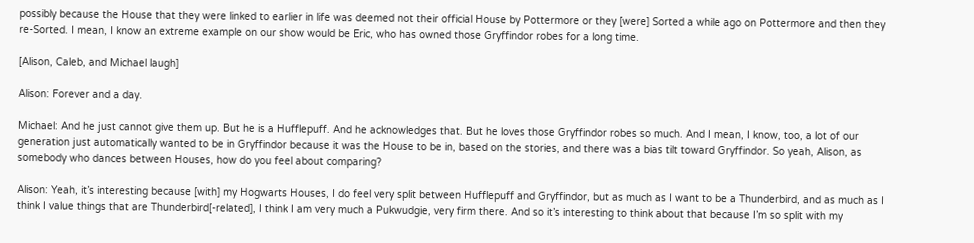possibly because the House that they were linked to earlier in life was deemed not their official House by Pottermore or they [were] Sorted a while ago on Pottermore and then they re-Sorted. I mean, I know an extreme example on our show would be Eric, who has owned those Gryffindor robes for a long time.

[Alison, Caleb, and Michael laugh]

Alison: Forever and a day.

Michael: And he just cannot give them up. But he is a Hufflepuff. And he acknowledges that. But he loves those Gryffindor robes so much. And I mean, I know, too, a lot of our generation just automatically wanted to be in Gryffindor because it was the House to be in, based on the stories, and there was a bias tilt toward Gryffindor. So yeah, Alison, as somebody who dances between Houses, how do you feel about comparing?

Alison: Yeah, it’s interesting because [with] my Hogwarts Houses, I do feel very split between Hufflepuff and Gryffindor, but as much as I want to be a Thunderbird, and as much as I think I value things that are Thunderbird[-related], I think I am very much a Pukwudgie, very firm there. And so it’s interesting to think about that because I’m so split with my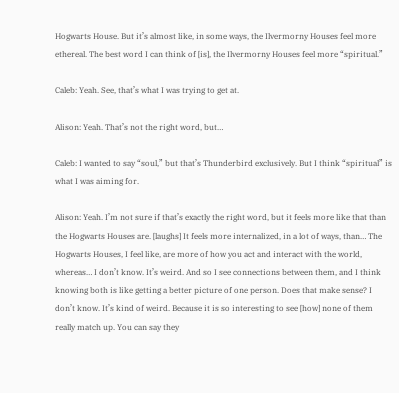Hogwarts House. But it’s almost like, in some ways, the Ilvermorny Houses feel more ethereal. The best word I can think of [is], the Ilvermorny Houses feel more “spiritual.”

Caleb: Yeah. See, that’s what I was trying to get at.

Alison: Yeah. That’s not the right word, but…

Caleb: I wanted to say “soul,” but that’s Thunderbird exclusively. But I think “spiritual” is what I was aiming for.

Alison: Yeah. I’m not sure if that’s exactly the right word, but it feels more like that than the Hogwarts Houses are. [laughs] It feels more internalized, in a lot of ways, than… The Hogwarts Houses, I feel like, are more of how you act and interact with the world, whereas… I don’t know. It’s weird. And so I see connections between them, and I think knowing both is like getting a better picture of one person. Does that make sense? I don’t know. It’s kind of weird. Because it is so interesting to see [how] none of them really match up. You can say they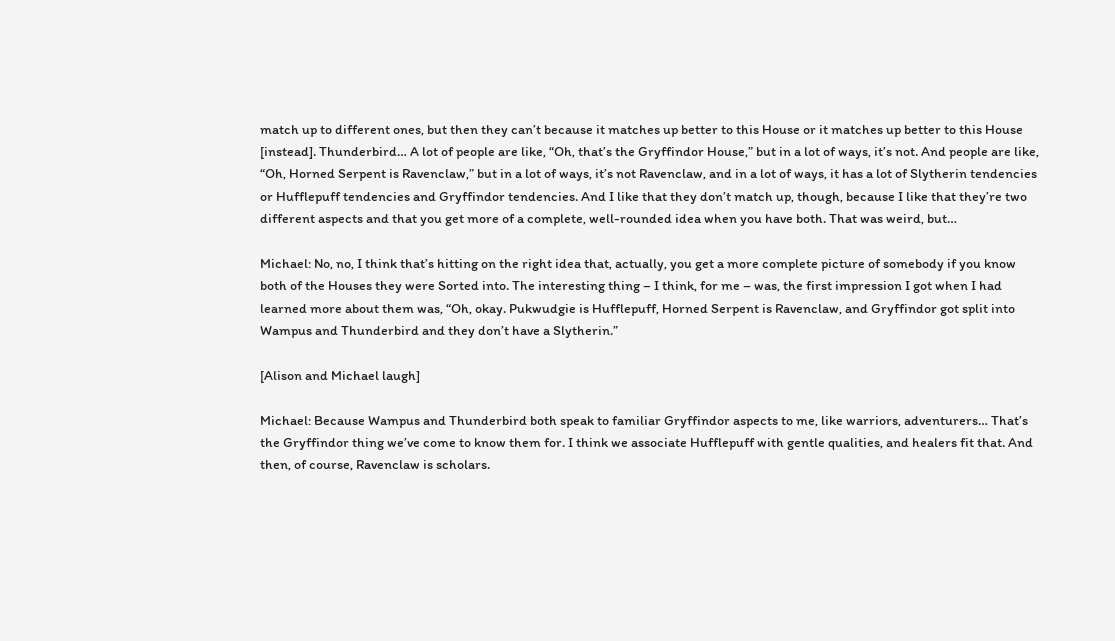match up to different ones, but then they can’t because it matches up better to this House or it matches up better to this House [instead]. Thunderbird… A lot of people are like, “Oh, that’s the Gryffindor House,” but in a lot of ways, it’s not. And people are like, “Oh, Horned Serpent is Ravenclaw,” but in a lot of ways, it’s not Ravenclaw, and in a lot of ways, it has a lot of Slytherin tendencies or Hufflepuff tendencies and Gryffindor tendencies. And I like that they don’t match up, though, because I like that they’re two different aspects and that you get more of a complete, well-rounded idea when you have both. That was weird, but…

Michael: No, no, I think that’s hitting on the right idea that, actually, you get a more complete picture of somebody if you know both of the Houses they were Sorted into. The interesting thing – I think, for me – was, the first impression I got when I had learned more about them was, “Oh, okay. Pukwudgie is Hufflepuff, Horned Serpent is Ravenclaw, and Gryffindor got split into Wampus and Thunderbird and they don’t have a Slytherin.”

[Alison and Michael laugh]

Michael: Because Wampus and Thunderbird both speak to familiar Gryffindor aspects to me, like warriors, adventurers… That’s the Gryffindor thing we’ve come to know them for. I think we associate Hufflepuff with gentle qualities, and healers fit that. And then, of course, Ravenclaw is scholars.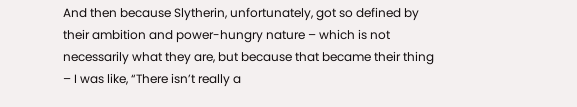And then because Slytherin, unfortunately, got so defined by their ambition and power-hungry nature – which is not necessarily what they are, but because that became their thing – I was like, “There isn’t really a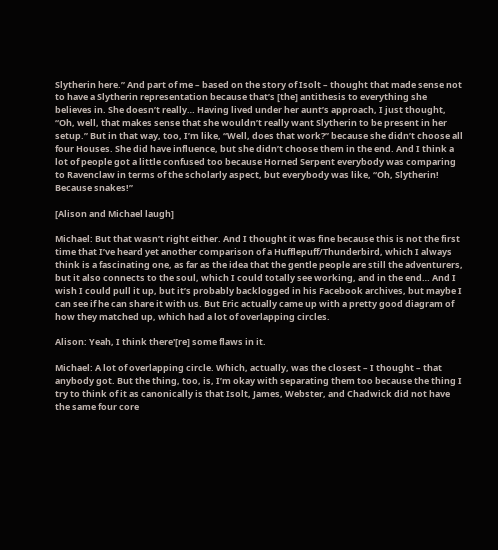Slytherin here.” And part of me – based on the story of Isolt – thought that made sense not to have a Slytherin representation because that’s [the] antithesis to everything she believes in. She doesn’t really… Having lived under her aunt’s approach, I just thought, “Oh, well, that makes sense that she wouldn’t really want Slytherin to be present in her setup.” But in that way, too, I’m like, “Well, does that work?” because she didn’t choose all four Houses. She did have influence, but she didn’t choose them in the end. And I think a lot of people got a little confused too because Horned Serpent everybody was comparing to Ravenclaw in terms of the scholarly aspect, but everybody was like, “Oh, Slytherin! Because snakes!”

[Alison and Michael laugh]

Michael: But that wasn’t right either. And I thought it was fine because this is not the first time that I’ve heard yet another comparison of a Hufflepuff/Thunderbird, which I always think is a fascinating one, as far as the idea that the gentle people are still the adventurers, but it also connects to the soul, which I could totally see working, and in the end… And I wish I could pull it up, but it’s probably backlogged in his Facebook archives, but maybe I can see if he can share it with us. But Eric actually came up with a pretty good diagram of how they matched up, which had a lot of overlapping circles.

Alison: Yeah, I think there'[re] some flaws in it.

Michael: A lot of overlapping circle. Which, actually, was the closest – I thought – that anybody got. But the thing, too, is, I’m okay with separating them too because the thing I try to think of it as canonically is that Isolt, James, Webster, and Chadwick did not have the same four core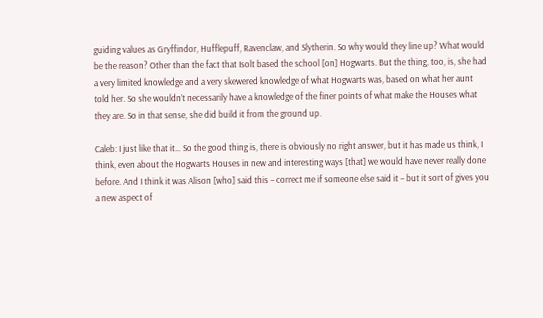guiding values as Gryffindor, Hufflepuff, Ravenclaw, and Slytherin. So why would they line up? What would be the reason? Other than the fact that Isolt based the school [on] Hogwarts. But the thing, too, is, she had a very limited knowledge and a very skewered knowledge of what Hogwarts was, based on what her aunt told her. So she wouldn’t necessarily have a knowledge of the finer points of what make the Houses what they are. So in that sense, she did build it from the ground up.

Caleb: I just like that it… So the good thing is, there is obviously no right answer, but it has made us think, I think, even about the Hogwarts Houses in new and interesting ways [that] we would have never really done before. And I think it was Alison [who] said this – correct me if someone else said it – but it sort of gives you a new aspect of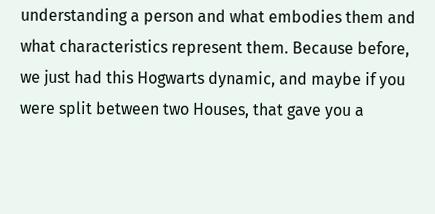understanding a person and what embodies them and what characteristics represent them. Because before, we just had this Hogwarts dynamic, and maybe if you were split between two Houses, that gave you a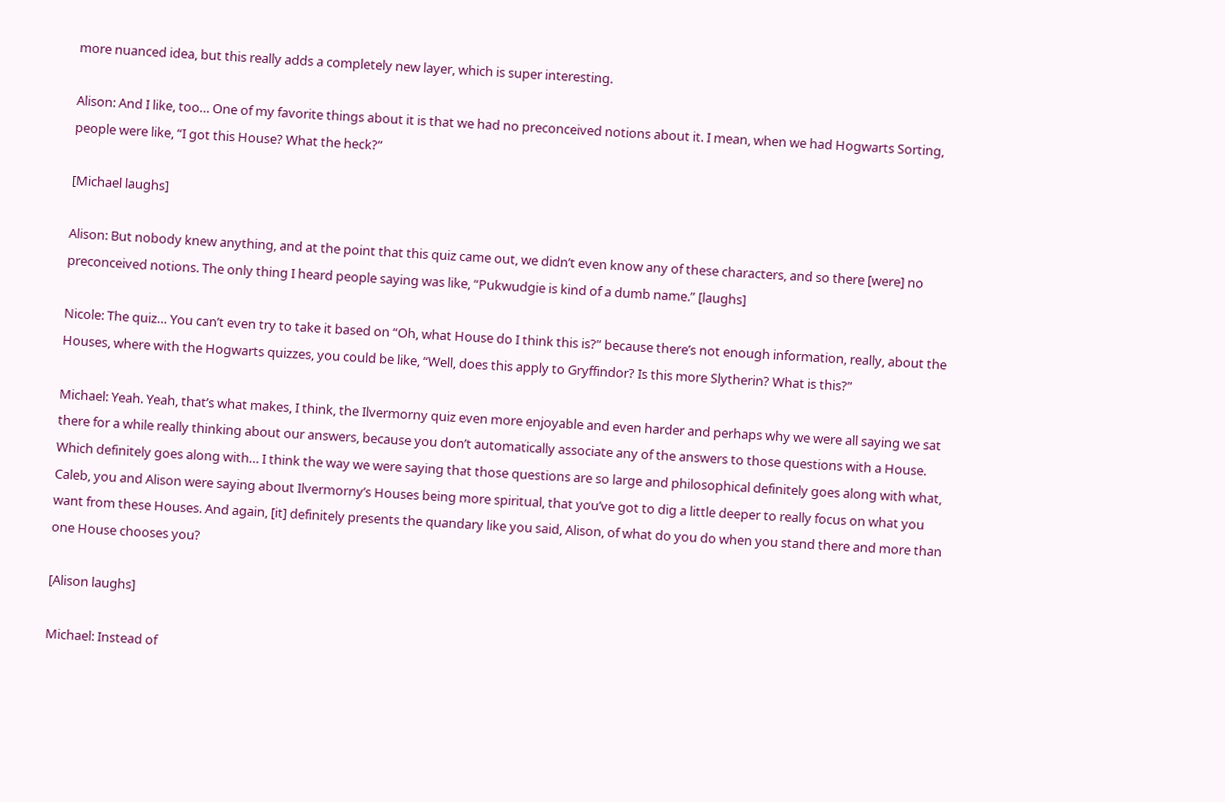more nuanced idea, but this really adds a completely new layer, which is super interesting.

Alison: And I like, too… One of my favorite things about it is that we had no preconceived notions about it. I mean, when we had Hogwarts Sorting, people were like, “I got this House? What the heck?”

[Michael laughs]

Alison: But nobody knew anything, and at the point that this quiz came out, we didn’t even know any of these characters, and so there [were] no preconceived notions. The only thing I heard people saying was like, “Pukwudgie is kind of a dumb name.” [laughs]

Nicole: The quiz… You can’t even try to take it based on “Oh, what House do I think this is?” because there’s not enough information, really, about the Houses, where with the Hogwarts quizzes, you could be like, “Well, does this apply to Gryffindor? Is this more Slytherin? What is this?”

Michael: Yeah. Yeah, that’s what makes, I think, the Ilvermorny quiz even more enjoyable and even harder and perhaps why we were all saying we sat there for a while really thinking about our answers, because you don’t automatically associate any of the answers to those questions with a House. Which definitely goes along with… I think the way we were saying that those questions are so large and philosophical definitely goes along with what, Caleb, you and Alison were saying about Ilvermorny’s Houses being more spiritual, that you’ve got to dig a little deeper to really focus on what you want from these Houses. And again, [it] definitely presents the quandary like you said, Alison, of what do you do when you stand there and more than one House chooses you?

[Alison laughs]

Michael: Instead of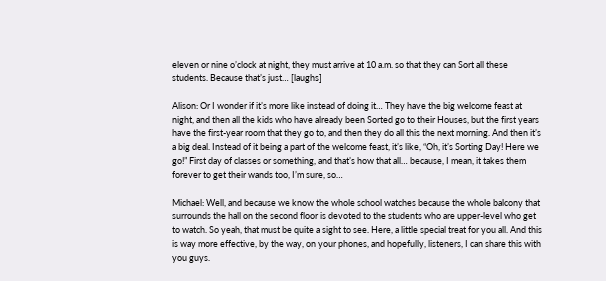eleven or nine o’clock at night, they must arrive at 10 a.m. so that they can Sort all these students. Because that’s just… [laughs]

Alison: Or I wonder if it’s more like instead of doing it… They have the big welcome feast at night, and then all the kids who have already been Sorted go to their Houses, but the first years have the first-year room that they go to, and then they do all this the next morning. And then it’s a big deal. Instead of it being a part of the welcome feast, it’s like, “Oh, it’s Sorting Day! Here we go!” First day of classes or something, and that’s how that all… because, I mean, it takes them forever to get their wands too, I’m sure, so…

Michael: Well, and because we know the whole school watches because the whole balcony that surrounds the hall on the second floor is devoted to the students who are upper-level who get to watch. So yeah, that must be quite a sight to see. Here, a little special treat for you all. And this is way more effective, by the way, on your phones, and hopefully, listeners, I can share this with you guys.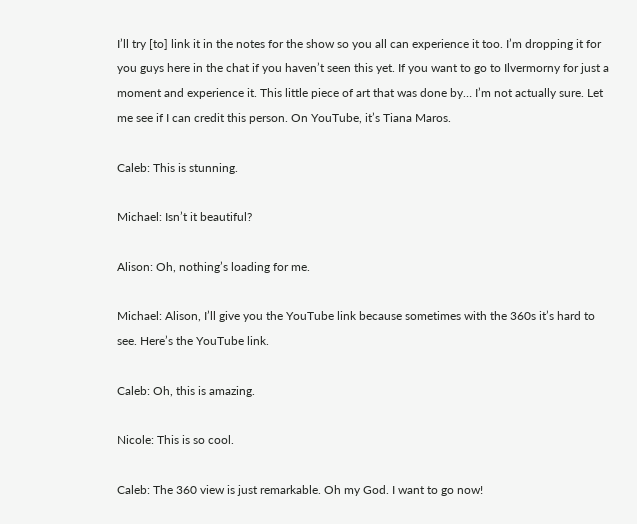I’ll try [to] link it in the notes for the show so you all can experience it too. I’m dropping it for you guys here in the chat if you haven’t seen this yet. If you want to go to Ilvermorny for just a moment and experience it. This little piece of art that was done by… I’m not actually sure. Let me see if I can credit this person. On YouTube, it’s Tiana Maros.

Caleb: This is stunning.

Michael: Isn’t it beautiful?

Alison: Oh, nothing’s loading for me.

Michael: Alison, I’ll give you the YouTube link because sometimes with the 360s it’s hard to see. Here’s the YouTube link.

Caleb: Oh, this is amazing.

Nicole: This is so cool.

Caleb: The 360 view is just remarkable. Oh my God. I want to go now!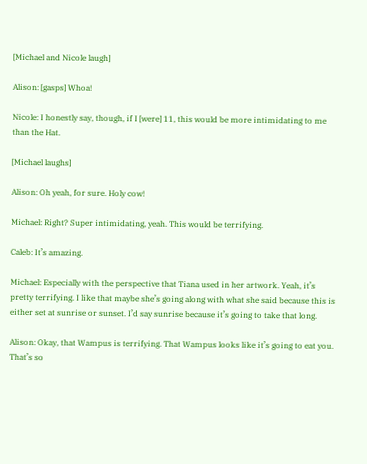[Michael and Nicole laugh]

Alison: [gasps] Whoa!

Nicole: I honestly say, though, if I [were] 11, this would be more intimidating to me than the Hat.

[Michael laughs]

Alison: Oh yeah, for sure. Holy cow!

Michael: Right? Super intimidating, yeah. This would be terrifying.

Caleb: It’s amazing.

Michael: Especially with the perspective that Tiana used in her artwork. Yeah, it’s pretty terrifying. I like that maybe she’s going along with what she said because this is either set at sunrise or sunset. I’d say sunrise because it’s going to take that long.

Alison: Okay, that Wampus is terrifying. That Wampus looks like it’s going to eat you. That’s so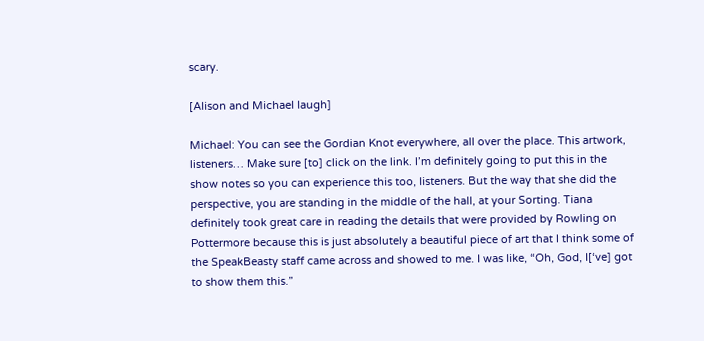scary.

[Alison and Michael laugh]

Michael: You can see the Gordian Knot everywhere, all over the place. This artwork, listeners… Make sure [to] click on the link. I’m definitely going to put this in the show notes so you can experience this too, listeners. But the way that she did the perspective, you are standing in the middle of the hall, at your Sorting. Tiana definitely took great care in reading the details that were provided by Rowling on Pottermore because this is just absolutely a beautiful piece of art that I think some of the SpeakBeasty staff came across and showed to me. I was like, “Oh, God, I[‘ve] got to show them this.”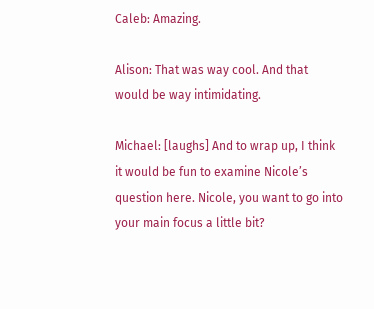Caleb: Amazing.

Alison: That was way cool. And that would be way intimidating.

Michael: [laughs] And to wrap up, I think it would be fun to examine Nicole’s question here. Nicole, you want to go into your main focus a little bit?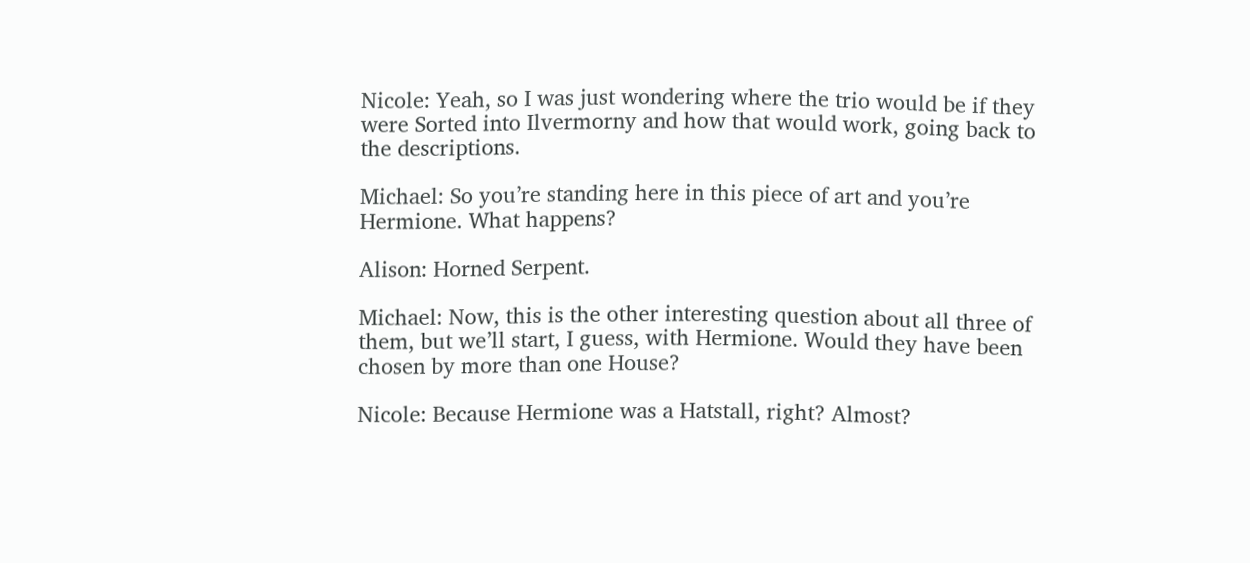Nicole: Yeah, so I was just wondering where the trio would be if they were Sorted into Ilvermorny and how that would work, going back to the descriptions.

Michael: So you’re standing here in this piece of art and you’re Hermione. What happens?

Alison: Horned Serpent.

Michael: Now, this is the other interesting question about all three of them, but we’ll start, I guess, with Hermione. Would they have been chosen by more than one House?

Nicole: Because Hermione was a Hatstall, right? Almost?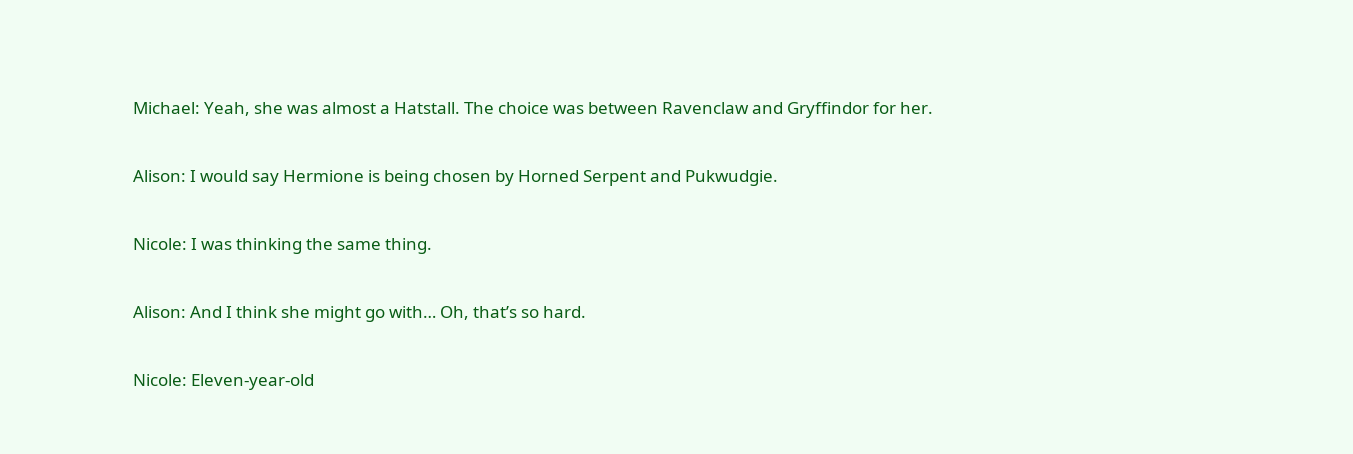Michael: Yeah, she was almost a Hatstall. The choice was between Ravenclaw and Gryffindor for her.

Alison: I would say Hermione is being chosen by Horned Serpent and Pukwudgie.

Nicole: I was thinking the same thing.

Alison: And I think she might go with… Oh, that’s so hard.

Nicole: Eleven-year-old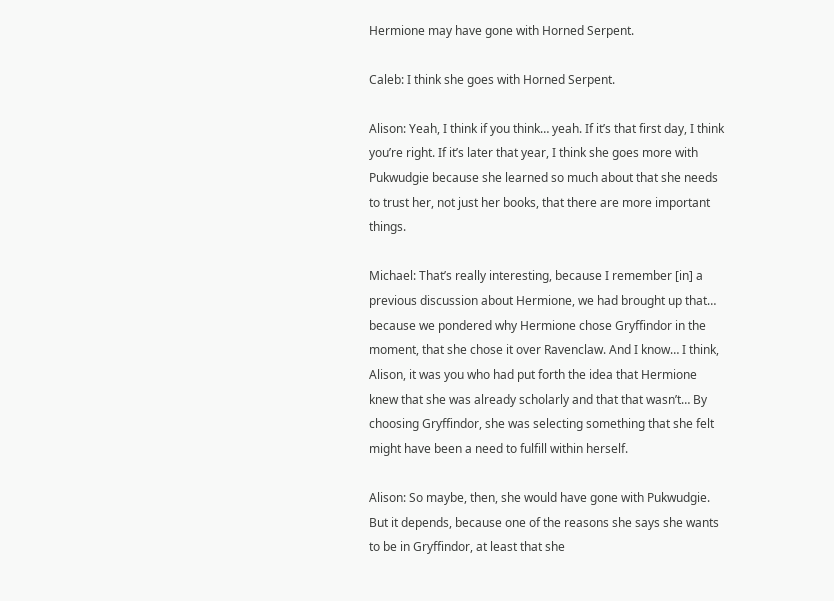Hermione may have gone with Horned Serpent.

Caleb: I think she goes with Horned Serpent.

Alison: Yeah, I think if you think… yeah. If it’s that first day, I think you’re right. If it’s later that year, I think she goes more with Pukwudgie because she learned so much about that she needs to trust her, not just her books, that there are more important things.

Michael: That’s really interesting, because I remember [in] a previous discussion about Hermione, we had brought up that… because we pondered why Hermione chose Gryffindor in the moment, that she chose it over Ravenclaw. And I know… I think, Alison, it was you who had put forth the idea that Hermione knew that she was already scholarly and that that wasn’t… By choosing Gryffindor, she was selecting something that she felt might have been a need to fulfill within herself.

Alison: So maybe, then, she would have gone with Pukwudgie. But it depends, because one of the reasons she says she wants to be in Gryffindor, at least that she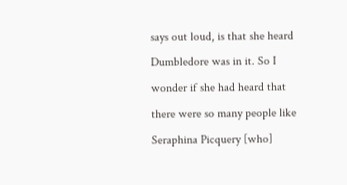says out loud, is that she heard Dumbledore was in it. So I wonder if she had heard that there were so many people like Seraphina Picquery [who]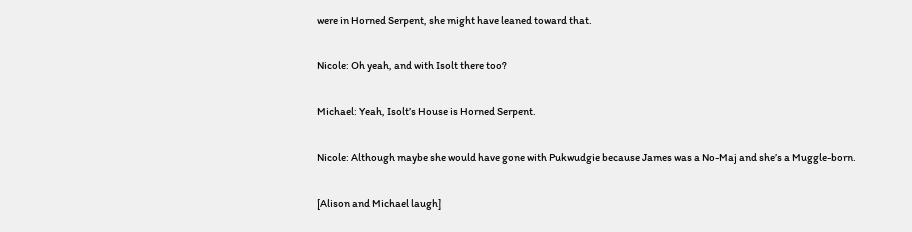were in Horned Serpent, she might have leaned toward that.

Nicole: Oh yeah, and with Isolt there too?

Michael: Yeah, Isolt’s House is Horned Serpent.

Nicole: Although maybe she would have gone with Pukwudgie because James was a No-Maj and she’s a Muggle-born.

[Alison and Michael laugh]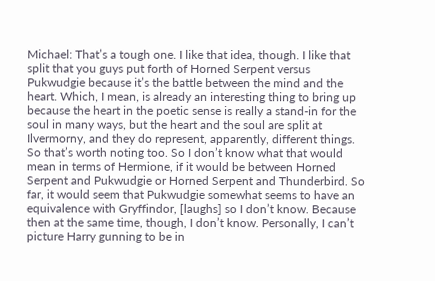Michael: That’s a tough one. I like that idea, though. I like that split that you guys put forth of Horned Serpent versus Pukwudgie because it’s the battle between the mind and the heart. Which, I mean, is already an interesting thing to bring up because the heart in the poetic sense is really a stand-in for the soul in many ways, but the heart and the soul are split at Ilvermorny, and they do represent, apparently, different things. So that’s worth noting too. So I don’t know what that would mean in terms of Hermione, if it would be between Horned Serpent and Pukwudgie or Horned Serpent and Thunderbird. So far, it would seem that Pukwudgie somewhat seems to have an equivalence with Gryffindor, [laughs] so I don’t know. Because then at the same time, though, I don’t know. Personally, I can’t picture Harry gunning to be in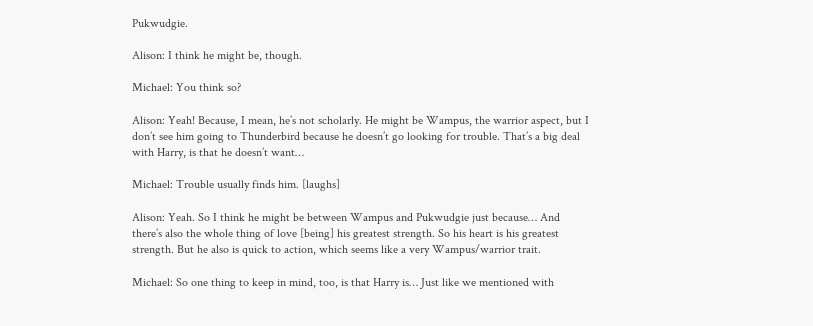Pukwudgie.

Alison: I think he might be, though.

Michael: You think so?

Alison: Yeah! Because, I mean, he’s not scholarly. He might be Wampus, the warrior aspect, but I don’t see him going to Thunderbird because he doesn’t go looking for trouble. That’s a big deal with Harry, is that he doesn’t want…

Michael: Trouble usually finds him. [laughs]

Alison: Yeah. So I think he might be between Wampus and Pukwudgie just because… And there’s also the whole thing of love [being] his greatest strength. So his heart is his greatest strength. But he also is quick to action, which seems like a very Wampus/warrior trait.

Michael: So one thing to keep in mind, too, is that Harry is… Just like we mentioned with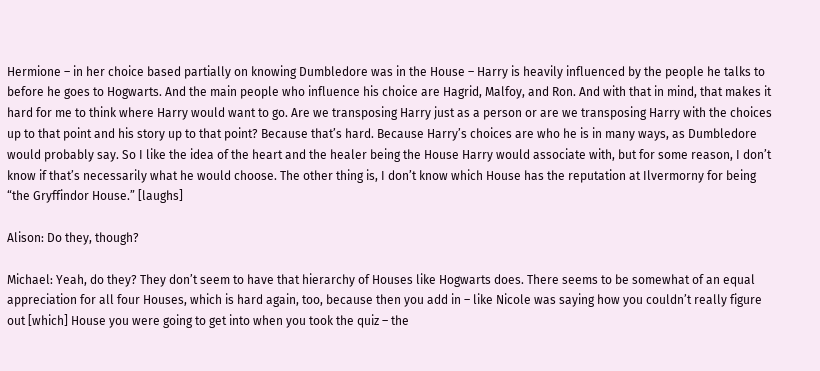Hermione – in her choice based partially on knowing Dumbledore was in the House – Harry is heavily influenced by the people he talks to before he goes to Hogwarts. And the main people who influence his choice are Hagrid, Malfoy, and Ron. And with that in mind, that makes it hard for me to think where Harry would want to go. Are we transposing Harry just as a person or are we transposing Harry with the choices up to that point and his story up to that point? Because that’s hard. Because Harry’s choices are who he is in many ways, as Dumbledore would probably say. So I like the idea of the heart and the healer being the House Harry would associate with, but for some reason, I don’t know if that’s necessarily what he would choose. The other thing is, I don’t know which House has the reputation at Ilvermorny for being “the Gryffindor House.” [laughs]

Alison: Do they, though?

Michael: Yeah, do they? They don’t seem to have that hierarchy of Houses like Hogwarts does. There seems to be somewhat of an equal appreciation for all four Houses, which is hard again, too, because then you add in – like Nicole was saying how you couldn’t really figure out [which] House you were going to get into when you took the quiz – the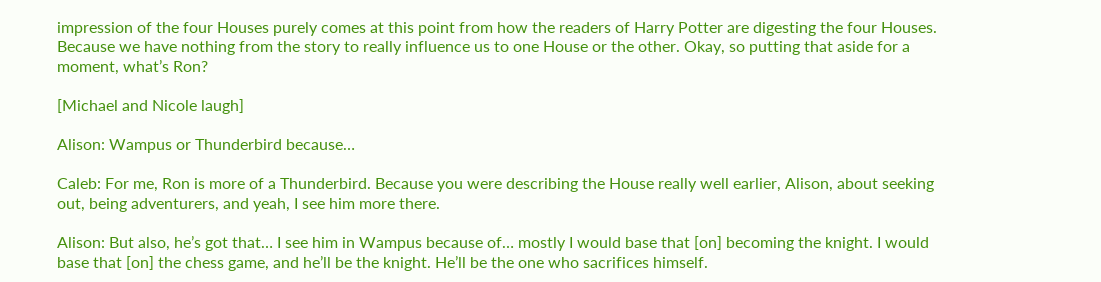impression of the four Houses purely comes at this point from how the readers of Harry Potter are digesting the four Houses. Because we have nothing from the story to really influence us to one House or the other. Okay, so putting that aside for a moment, what’s Ron?

[Michael and Nicole laugh]

Alison: Wampus or Thunderbird because…

Caleb: For me, Ron is more of a Thunderbird. Because you were describing the House really well earlier, Alison, about seeking out, being adventurers, and yeah, I see him more there.

Alison: But also, he’s got that… I see him in Wampus because of… mostly I would base that [on] becoming the knight. I would base that [on] the chess game, and he’ll be the knight. He’ll be the one who sacrifices himself.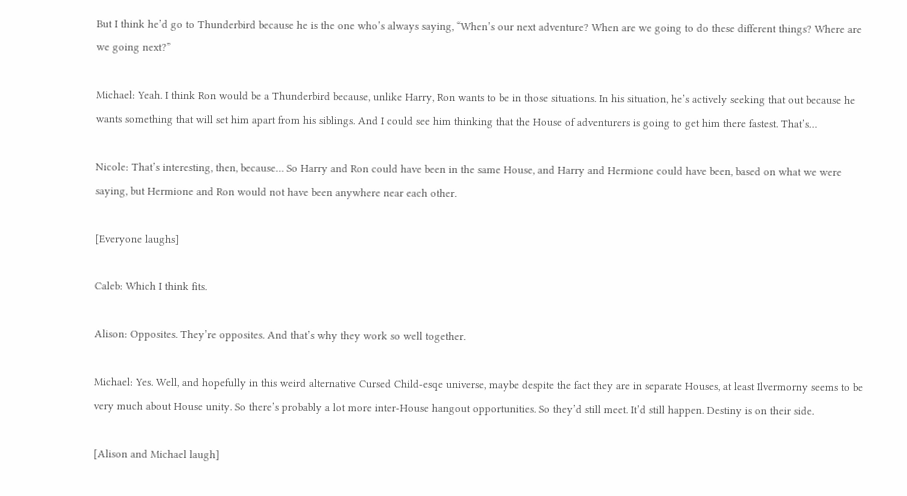But I think he’d go to Thunderbird because he is the one who’s always saying, “When’s our next adventure? When are we going to do these different things? Where are we going next?”

Michael: Yeah. I think Ron would be a Thunderbird because, unlike Harry, Ron wants to be in those situations. In his situation, he’s actively seeking that out because he wants something that will set him apart from his siblings. And I could see him thinking that the House of adventurers is going to get him there fastest. That’s…

Nicole: That’s interesting, then, because… So Harry and Ron could have been in the same House, and Harry and Hermione could have been, based on what we were saying, but Hermione and Ron would not have been anywhere near each other.

[Everyone laughs]

Caleb: Which I think fits.

Alison: Opposites. They’re opposites. And that’s why they work so well together.

Michael: Yes. Well, and hopefully in this weird alternative Cursed Child-esqe universe, maybe despite the fact they are in separate Houses, at least Ilvermorny seems to be very much about House unity. So there’s probably a lot more inter-House hangout opportunities. So they’d still meet. It’d still happen. Destiny is on their side.

[Alison and Michael laugh]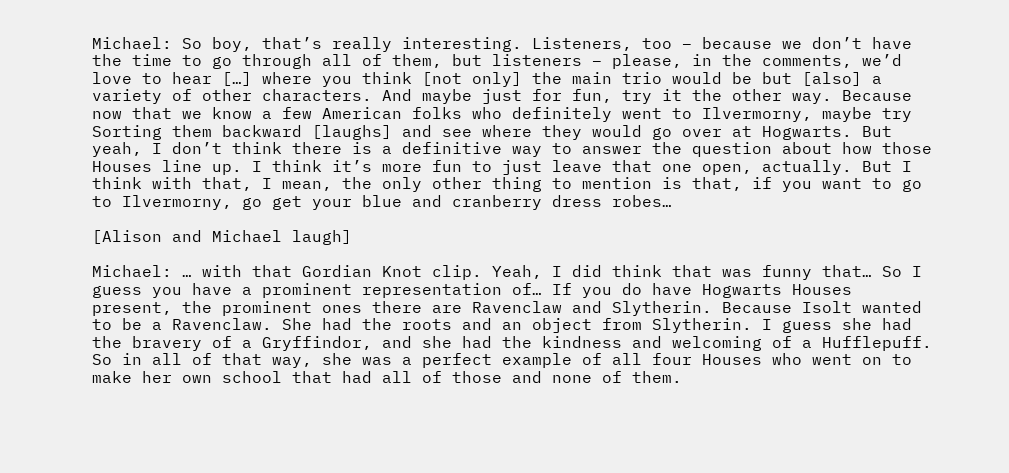Michael: So boy, that’s really interesting. Listeners, too – because we don’t have the time to go through all of them, but listeners – please, in the comments, we’d love to hear […] where you think [not only] the main trio would be but [also] a variety of other characters. And maybe just for fun, try it the other way. Because now that we know a few American folks who definitely went to Ilvermorny, maybe try Sorting them backward [laughs] and see where they would go over at Hogwarts. But yeah, I don’t think there is a definitive way to answer the question about how those Houses line up. I think it’s more fun to just leave that one open, actually. But I think with that, I mean, the only other thing to mention is that, if you want to go to Ilvermorny, go get your blue and cranberry dress robes…

[Alison and Michael laugh]

Michael: … with that Gordian Knot clip. Yeah, I did think that was funny that… So I guess you have a prominent representation of… If you do have Hogwarts Houses present, the prominent ones there are Ravenclaw and Slytherin. Because Isolt wanted to be a Ravenclaw. She had the roots and an object from Slytherin. I guess she had the bravery of a Gryffindor, and she had the kindness and welcoming of a Hufflepuff. So in all of that way, she was a perfect example of all four Houses who went on to make her own school that had all of those and none of them.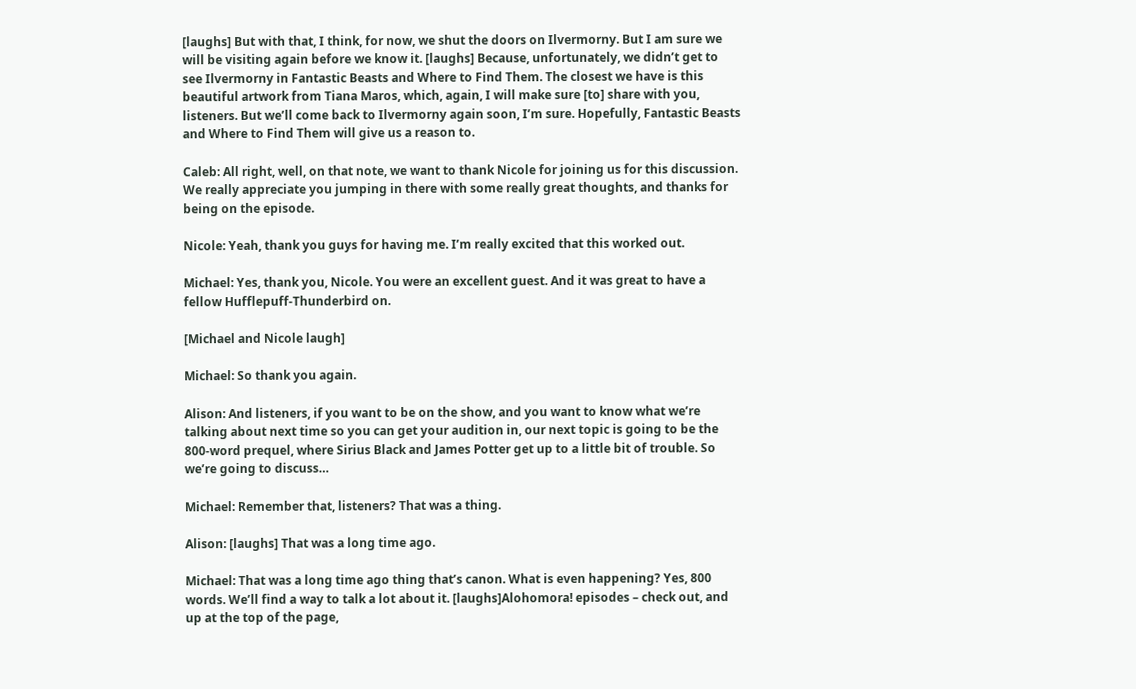[laughs] But with that, I think, for now, we shut the doors on Ilvermorny. But I am sure we will be visiting again before we know it. [laughs] Because, unfortunately, we didn’t get to see Ilvermorny in Fantastic Beasts and Where to Find Them. The closest we have is this beautiful artwork from Tiana Maros, which, again, I will make sure [to] share with you, listeners. But we’ll come back to Ilvermorny again soon, I’m sure. Hopefully, Fantastic Beasts and Where to Find Them will give us a reason to.

Caleb: All right, well, on that note, we want to thank Nicole for joining us for this discussion. We really appreciate you jumping in there with some really great thoughts, and thanks for being on the episode.

Nicole: Yeah, thank you guys for having me. I’m really excited that this worked out.

Michael: Yes, thank you, Nicole. You were an excellent guest. And it was great to have a fellow Hufflepuff-Thunderbird on.

[Michael and Nicole laugh]

Michael: So thank you again.

Alison: And listeners, if you want to be on the show, and you want to know what we’re talking about next time so you can get your audition in, our next topic is going to be the 800-word prequel, where Sirius Black and James Potter get up to a little bit of trouble. So we’re going to discuss…

Michael: Remember that, listeners? That was a thing.

Alison: [laughs] That was a long time ago.

Michael: That was a long time ago thing that’s canon. What is even happening? Yes, 800 words. We’ll find a way to talk a lot about it. [laughs]Alohomora! episodes – check out, and up at the top of the page,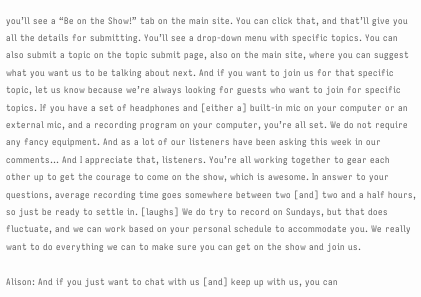you’ll see a “Be on the Show!” tab on the main site. You can click that, and that’ll give you all the details for submitting. You’ll see a drop-down menu with specific topics. You can also submit a topic on the topic submit page, also on the main site, where you can suggest what you want us to be talking about next. And if you want to join us for that specific topic, let us know because we’re always looking for guests who want to join for specific topics. If you have a set of headphones and [either a] built-in mic on your computer or an external mic, and a recording program on your computer, you’re all set. We do not require any fancy equipment. And as a lot of our listeners have been asking this week in our comments… And I appreciate that, listeners. You’re all working together to gear each other up to get the courage to come on the show, which is awesome. In answer to your questions, average recording time goes somewhere between two [and] two and a half hours, so just be ready to settle in. [laughs] We do try to record on Sundays, but that does fluctuate, and we can work based on your personal schedule to accommodate you. We really want to do everything we can to make sure you can get on the show and join us.

Alison: And if you just want to chat with us [and] keep up with us, you can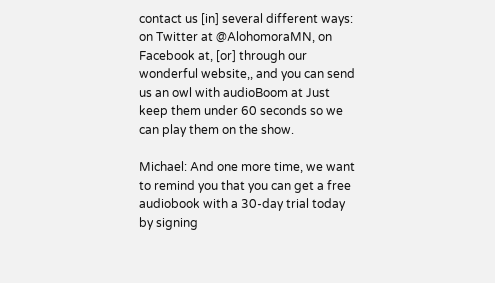contact us [in] several different ways: on Twitter at @AlohomoraMN, on Facebook at, [or] through our wonderful website,, and you can send us an owl with audioBoom at Just keep them under 60 seconds so we can play them on the show.

Michael: And one more time, we want to remind you that you can get a free audiobook with a 30-day trial today by signing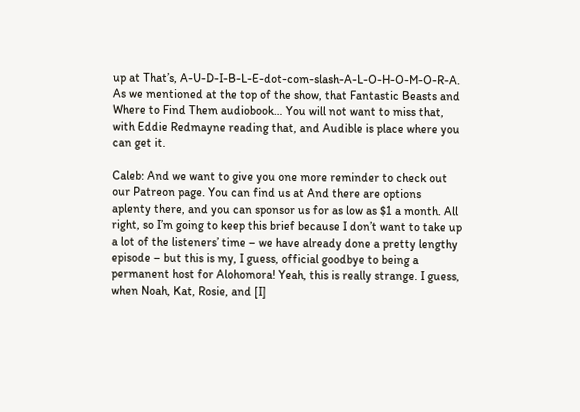up at That’s, A-U-D-I-B-L-E-dot-com-slash-A-L-O-H-O-M-O-R-A. As we mentioned at the top of the show, that Fantastic Beasts and Where to Find Them audiobook… You will not want to miss that, with Eddie Redmayne reading that, and Audible is place where you can get it.

Caleb: And we want to give you one more reminder to check out our Patreon page. You can find us at And there are options aplenty there, and you can sponsor us for as low as $1 a month. All right, so I’m going to keep this brief because I don’t want to take up a lot of the listeners’ time – we have already done a pretty lengthy episode – but this is my, I guess, official goodbye to being a permanent host for Alohomora! Yeah, this is really strange. I guess, when Noah, Kat, Rosie, and [I]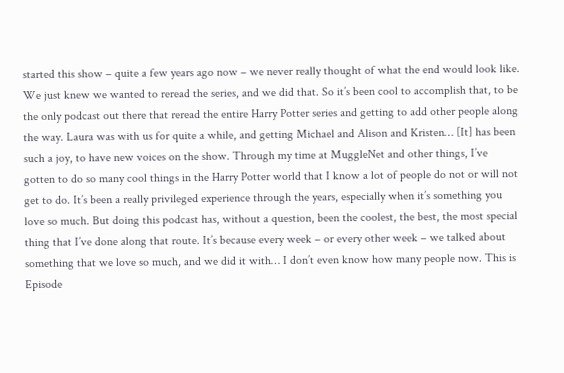started this show – quite a few years ago now – we never really thought of what the end would look like. We just knew we wanted to reread the series, and we did that. So it’s been cool to accomplish that, to be the only podcast out there that reread the entire Harry Potter series and getting to add other people along the way. Laura was with us for quite a while, and getting Michael and Alison and Kristen… [It] has been such a joy, to have new voices on the show. Through my time at MuggleNet and other things, I’ve gotten to do so many cool things in the Harry Potter world that I know a lot of people do not or will not get to do. It’s been a really privileged experience through the years, especially when it’s something you love so much. But doing this podcast has, without a question, been the coolest, the best, the most special thing that I’ve done along that route. It’s because every week – or every other week – we talked about something that we love so much, and we did it with… I don’t even know how many people now. This is Episode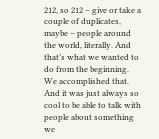212, so 212 – give or take a couple of duplicates, maybe – people around the world, literally. And that’s what we wanted to do from the beginning. We accomplished that. And it was just always so cool to be able to talk with people about something we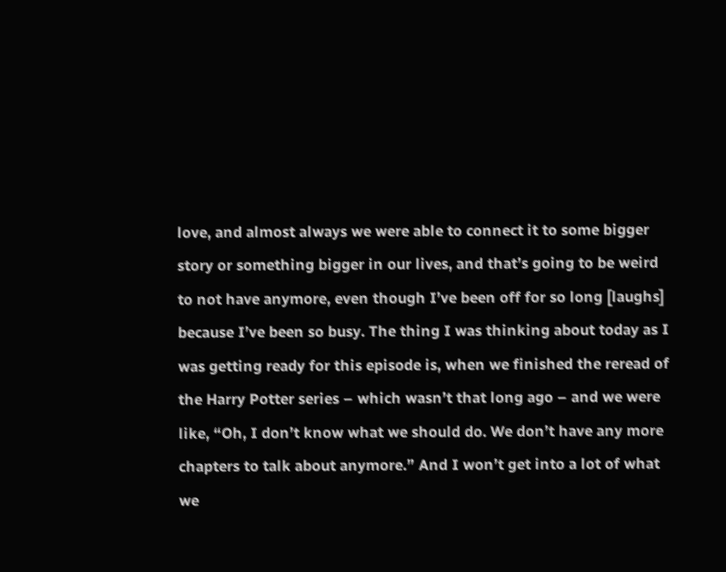love, and almost always we were able to connect it to some bigger story or something bigger in our lives, and that’s going to be weird to not have anymore, even though I’ve been off for so long [laughs] because I’ve been so busy. The thing I was thinking about today as I was getting ready for this episode is, when we finished the reread of the Harry Potter series – which wasn’t that long ago – and we were like, “Oh, I don’t know what we should do. We don’t have any more chapters to talk about anymore.” And I won’t get into a lot of what we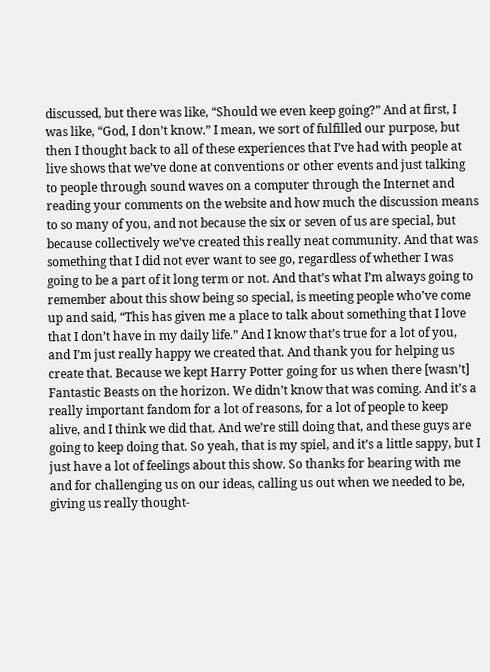discussed, but there was like, “Should we even keep going?” And at first, I was like, “God, I don’t know.” I mean, we sort of fulfilled our purpose, but then I thought back to all of these experiences that I’ve had with people at live shows that we’ve done at conventions or other events and just talking to people through sound waves on a computer through the Internet and reading your comments on the website and how much the discussion means to so many of you, and not because the six or seven of us are special, but because collectively we’ve created this really neat community. And that was something that I did not ever want to see go, regardless of whether I was going to be a part of it long term or not. And that’s what I’m always going to remember about this show being so special, is meeting people who’ve come up and said, “This has given me a place to talk about something that I love that I don’t have in my daily life.” And I know that’s true for a lot of you, and I’m just really happy we created that. And thank you for helping us create that. Because we kept Harry Potter going for us when there [wasn’t] Fantastic Beasts on the horizon. We didn’t know that was coming. And it’s a really important fandom for a lot of reasons, for a lot of people to keep alive, and I think we did that. And we’re still doing that, and these guys are going to keep doing that. So yeah, that is my spiel, and it’s a little sappy, but I just have a lot of feelings about this show. So thanks for bearing with me and for challenging us on our ideas, calling us out when we needed to be, giving us really thought-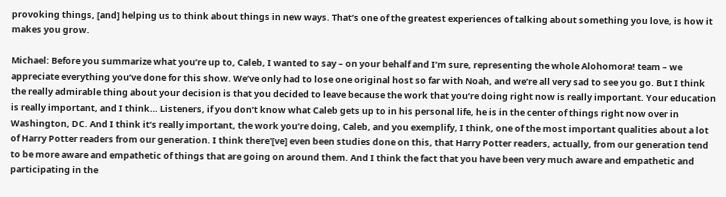provoking things, [and] helping us to think about things in new ways. That’s one of the greatest experiences of talking about something you love, is how it makes you grow.

Michael: Before you summarize what you’re up to, Caleb, I wanted to say – on your behalf and I’m sure, representing the whole Alohomora! team – we appreciate everything you’ve done for this show. We’ve only had to lose one original host so far with Noah, and we’re all very sad to see you go. But I think the really admirable thing about your decision is that you decided to leave because the work that you’re doing right now is really important. Your education is really important, and I think… Listeners, if you don’t know what Caleb gets up to in his personal life, he is in the center of things right now over in Washington, DC. And I think it’s really important, the work you’re doing, Caleb, and you exemplify, I think, one of the most important qualities about a lot of Harry Potter readers from our generation. I think there'[ve] even been studies done on this, that Harry Potter readers, actually, from our generation tend to be more aware and empathetic of things that are going on around them. And I think the fact that you have been very much aware and empathetic and participating in the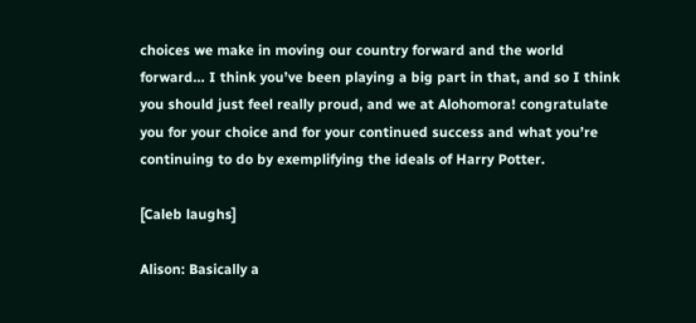choices we make in moving our country forward and the world forward… I think you’ve been playing a big part in that, and so I think you should just feel really proud, and we at Alohomora! congratulate you for your choice and for your continued success and what you’re continuing to do by exemplifying the ideals of Harry Potter.

[Caleb laughs]

Alison: Basically a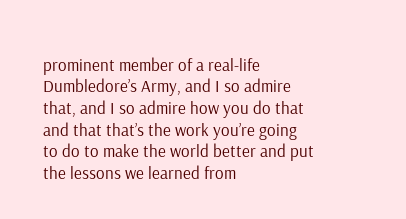prominent member of a real-life Dumbledore’s Army, and I so admire that, and I so admire how you do that and that that’s the work you’re going to do to make the world better and put the lessons we learned from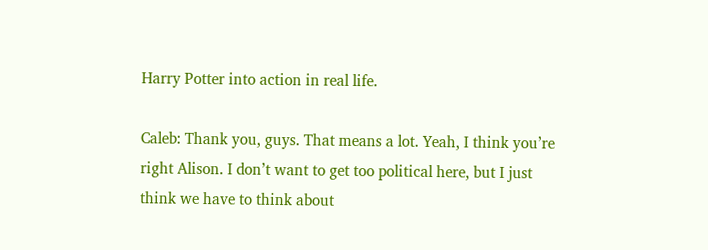Harry Potter into action in real life.

Caleb: Thank you, guys. That means a lot. Yeah, I think you’re right Alison. I don’t want to get too political here, but I just think we have to think about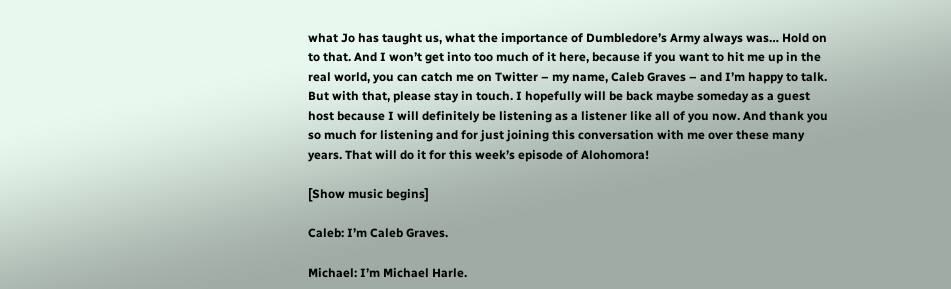what Jo has taught us, what the importance of Dumbledore’s Army always was… Hold on to that. And I won’t get into too much of it here, because if you want to hit me up in the real world, you can catch me on Twitter – my name, Caleb Graves – and I’m happy to talk. But with that, please stay in touch. I hopefully will be back maybe someday as a guest host because I will definitely be listening as a listener like all of you now. And thank you so much for listening and for just joining this conversation with me over these many years. That will do it for this week’s episode of Alohomora!

[Show music begins]

Caleb: I’m Caleb Graves.

Michael: I’m Michael Harle.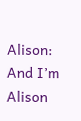Alison: And I’m Alison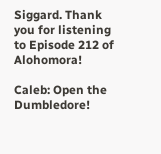Siggard. Thank you for listening to Episode 212 of Alohomora!

Caleb: Open the Dumbledore!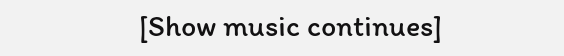[Show music continues]